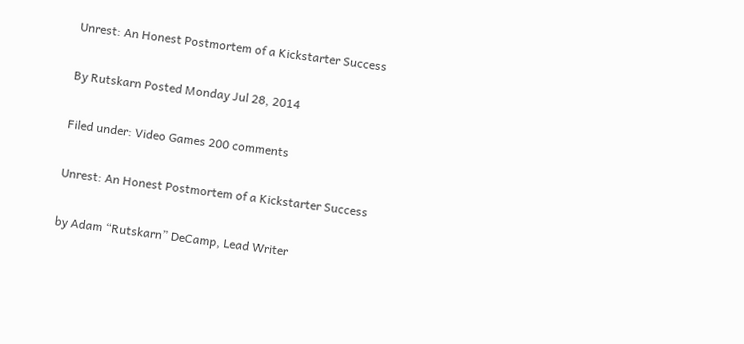Unrest: An Honest Postmortem of a Kickstarter Success

By Rutskarn Posted Monday Jul 28, 2014

Filed under: Video Games 200 comments

Unrest: An Honest Postmortem of a Kickstarter Success

by Adam “Rutskarn” DeCamp, Lead Writer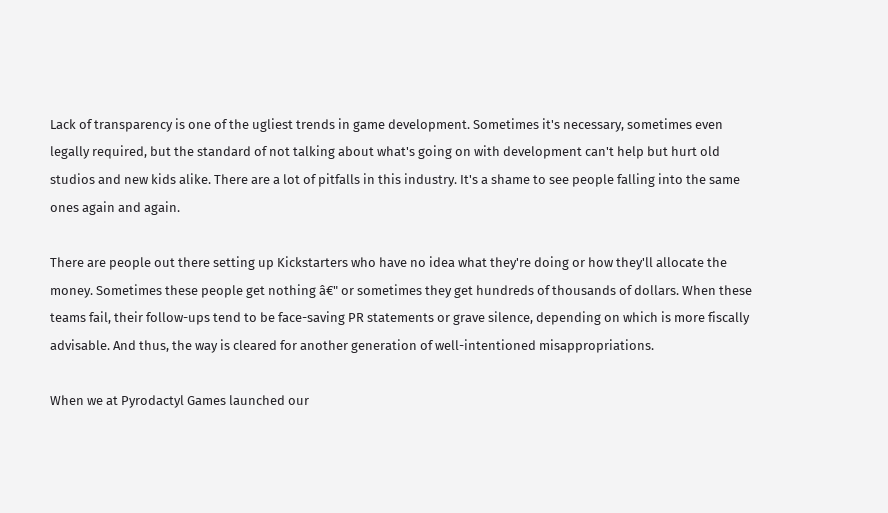Lack of transparency is one of the ugliest trends in game development. Sometimes it's necessary, sometimes even legally required, but the standard of not talking about what's going on with development can't help but hurt old studios and new kids alike. There are a lot of pitfalls in this industry. It's a shame to see people falling into the same ones again and again.

There are people out there setting up Kickstarters who have no idea what they're doing or how they'll allocate the money. Sometimes these people get nothing â€" or sometimes they get hundreds of thousands of dollars. When these teams fail, their follow-ups tend to be face-saving PR statements or grave silence, depending on which is more fiscally advisable. And thus, the way is cleared for another generation of well-intentioned misappropriations.

When we at Pyrodactyl Games launched our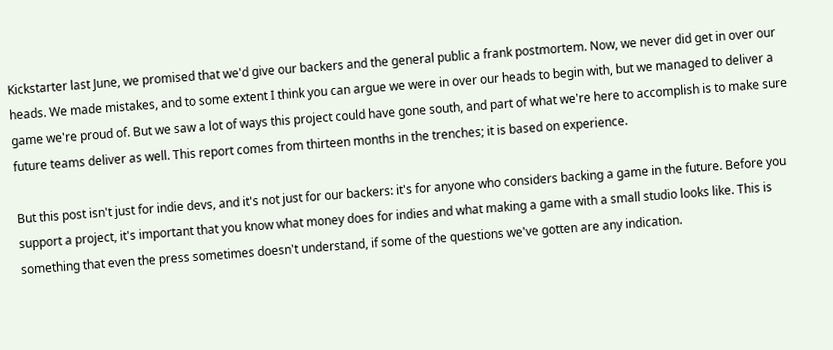Kickstarter last June, we promised that we'd give our backers and the general public a frank postmortem. Now, we never did get in over our heads. We made mistakes, and to some extent I think you can argue we were in over our heads to begin with, but we managed to deliver a game we're proud of. But we saw a lot of ways this project could have gone south, and part of what we're here to accomplish is to make sure future teams deliver as well. This report comes from thirteen months in the trenches; it is based on experience.

But this post isn't just for indie devs, and it's not just for our backers: it's for anyone who considers backing a game in the future. Before you support a project, it's important that you know what money does for indies and what making a game with a small studio looks like. This is something that even the press sometimes doesn't understand, if some of the questions we've gotten are any indication.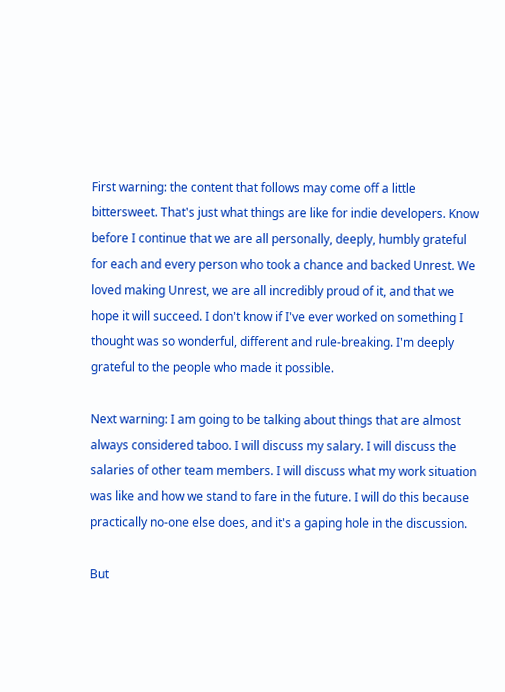First warning: the content that follows may come off a little bittersweet. That's just what things are like for indie developers. Know before I continue that we are all personally, deeply, humbly grateful for each and every person who took a chance and backed Unrest. We loved making Unrest, we are all incredibly proud of it, and that we hope it will succeed. I don't know if I've ever worked on something I thought was so wonderful, different and rule-breaking. I'm deeply grateful to the people who made it possible.

Next warning: I am going to be talking about things that are almost always considered taboo. I will discuss my salary. I will discuss the salaries of other team members. I will discuss what my work situation was like and how we stand to fare in the future. I will do this because practically no-one else does, and it's a gaping hole in the discussion.

But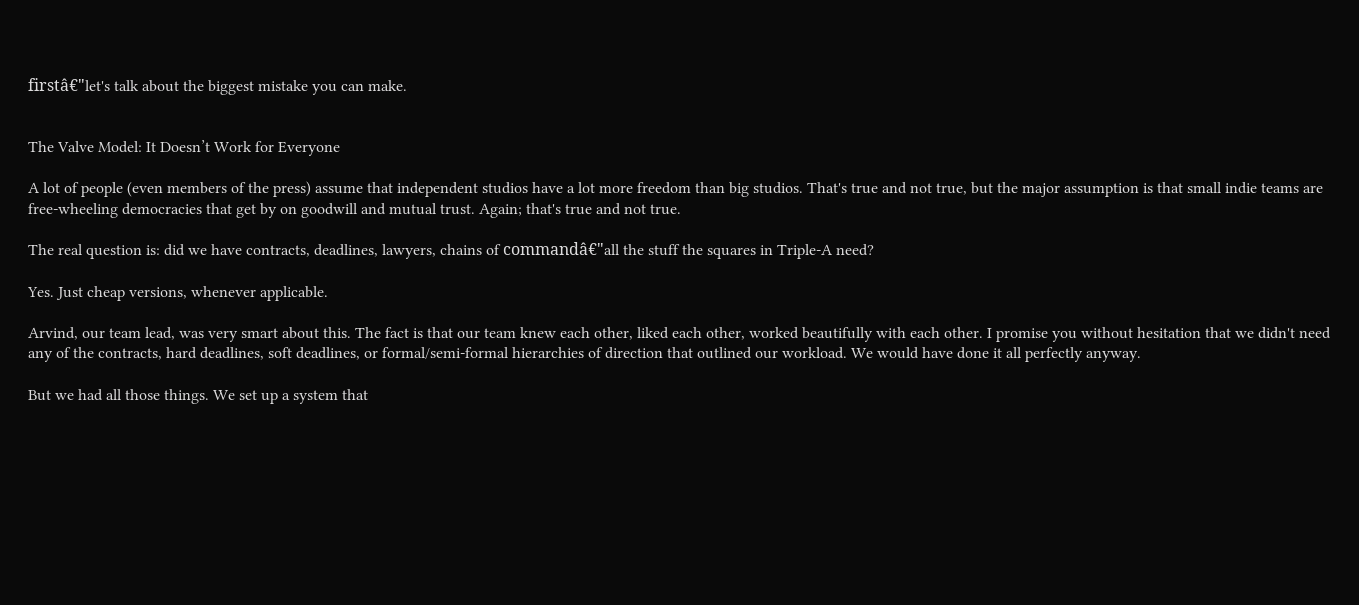firstâ€"let's talk about the biggest mistake you can make.


The Valve Model: It Doesn’t Work for Everyone

A lot of people (even members of the press) assume that independent studios have a lot more freedom than big studios. That's true and not true, but the major assumption is that small indie teams are free-wheeling democracies that get by on goodwill and mutual trust. Again; that's true and not true.

The real question is: did we have contracts, deadlines, lawyers, chains of commandâ€"all the stuff the squares in Triple-A need?

Yes. Just cheap versions, whenever applicable.

Arvind, our team lead, was very smart about this. The fact is that our team knew each other, liked each other, worked beautifully with each other. I promise you without hesitation that we didn't need any of the contracts, hard deadlines, soft deadlines, or formal/semi-formal hierarchies of direction that outlined our workload. We would have done it all perfectly anyway.

But we had all those things. We set up a system that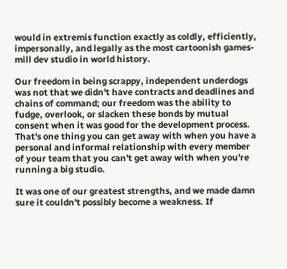would in extremis function exactly as coldly, efficiently, impersonally, and legally as the most cartoonish games-mill dev studio in world history.

Our freedom in being scrappy, independent underdogs was not that we didn't have contracts and deadlines and chains of command; our freedom was the ability to fudge, overlook, or slacken these bonds by mutual consent when it was good for the development process. That's one thing you can get away with when you have a personal and informal relationship with every member of your team that you can't get away with when you're running a big studio.

It was one of our greatest strengths, and we made damn sure it couldn't possibly become a weakness. If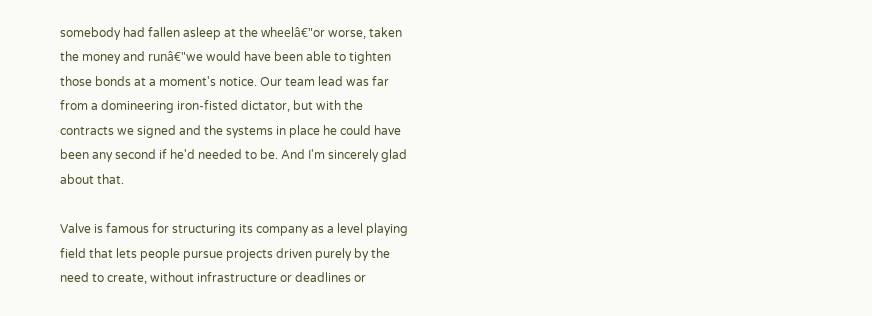somebody had fallen asleep at the wheelâ€"or worse, taken the money and runâ€"we would have been able to tighten those bonds at a moment's notice. Our team lead was far from a domineering iron-fisted dictator, but with the contracts we signed and the systems in place he could have been any second if he'd needed to be. And I'm sincerely glad about that.

Valve is famous for structuring its company as a level playing field that lets people pursue projects driven purely by the need to create, without infrastructure or deadlines or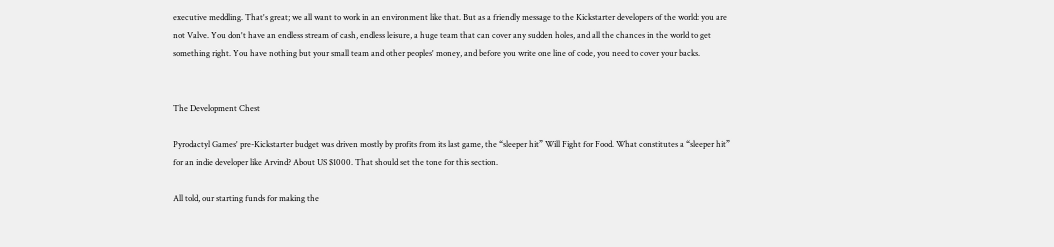executive meddling. That's great; we all want to work in an environment like that. But as a friendly message to the Kickstarter developers of the world: you are not Valve. You don't have an endless stream of cash, endless leisure, a huge team that can cover any sudden holes, and all the chances in the world to get something right. You have nothing but your small team and other peoples' money, and before you write one line of code, you need to cover your backs.


The Development Chest

Pyrodactyl Games' pre-Kickstarter budget was driven mostly by profits from its last game, the “sleeper hit” Will Fight for Food. What constitutes a “sleeper hit” for an indie developer like Arvind? About US $1000. That should set the tone for this section.

All told, our starting funds for making the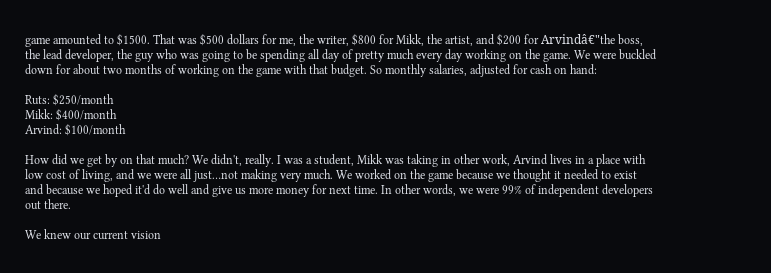game amounted to $1500. That was $500 dollars for me, the writer, $800 for Mikk, the artist, and $200 for Arvindâ€"the boss, the lead developer, the guy who was going to be spending all day of pretty much every day working on the game. We were buckled down for about two months of working on the game with that budget. So monthly salaries, adjusted for cash on hand:

Ruts: $250/month
Mikk: $400/month
Arvind: $100/month

How did we get by on that much? We didn't, really. I was a student, Mikk was taking in other work, Arvind lives in a place with low cost of living, and we were all just…not making very much. We worked on the game because we thought it needed to exist and because we hoped it'd do well and give us more money for next time. In other words, we were 99% of independent developers out there.

We knew our current vision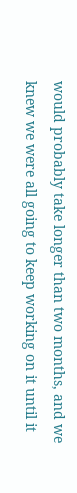would probably take longer than two months, and we knew we were all going to keep working on it until it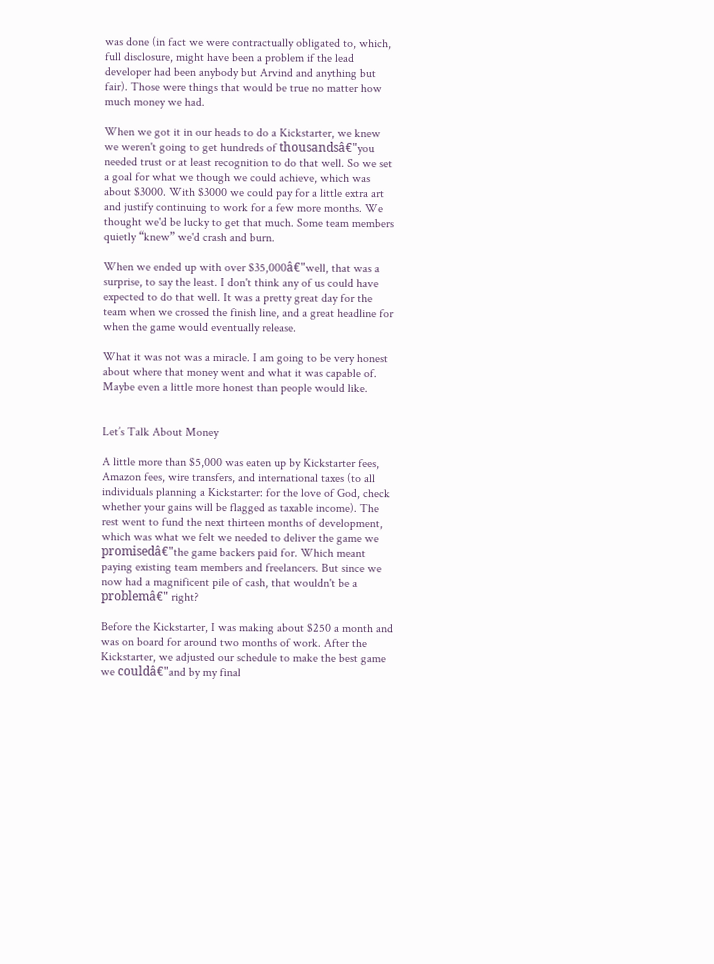was done (in fact we were contractually obligated to, which, full disclosure, might have been a problem if the lead developer had been anybody but Arvind and anything but fair). Those were things that would be true no matter how much money we had.

When we got it in our heads to do a Kickstarter, we knew we weren't going to get hundreds of thousandsâ€"you needed trust or at least recognition to do that well. So we set a goal for what we though we could achieve, which was about $3000. With $3000 we could pay for a little extra art and justify continuing to work for a few more months. We thought we'd be lucky to get that much. Some team members quietly “knew” we'd crash and burn.

When we ended up with over $35,000â€"well, that was a surprise, to say the least. I don't think any of us could have expected to do that well. It was a pretty great day for the team when we crossed the finish line, and a great headline for when the game would eventually release.

What it was not was a miracle. I am going to be very honest about where that money went and what it was capable of. Maybe even a little more honest than people would like.


Let’s Talk About Money

A little more than $5,000 was eaten up by Kickstarter fees, Amazon fees, wire transfers, and international taxes (to all individuals planning a Kickstarter: for the love of God, check whether your gains will be flagged as taxable income). The rest went to fund the next thirteen months of development, which was what we felt we needed to deliver the game we promisedâ€"the game backers paid for. Which meant paying existing team members and freelancers. But since we now had a magnificent pile of cash, that wouldn't be a problemâ€" right?

Before the Kickstarter, I was making about $250 a month and was on board for around two months of work. After the Kickstarter, we adjusted our schedule to make the best game we couldâ€"and by my final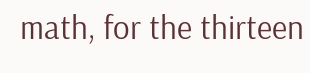math, for the thirteen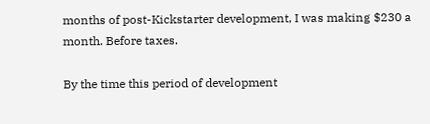months of post-Kickstarter development, I was making $230 a month. Before taxes.

By the time this period of development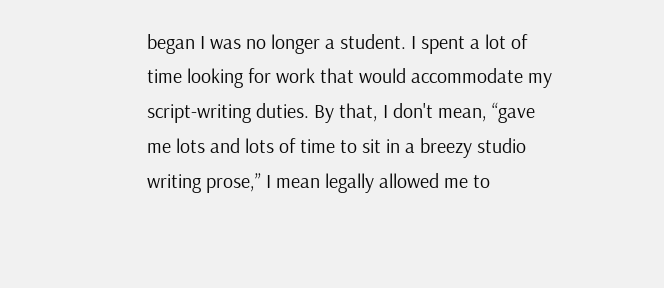began I was no longer a student. I spent a lot of time looking for work that would accommodate my script-writing duties. By that, I don't mean, “gave me lots and lots of time to sit in a breezy studio writing prose,” I mean legally allowed me to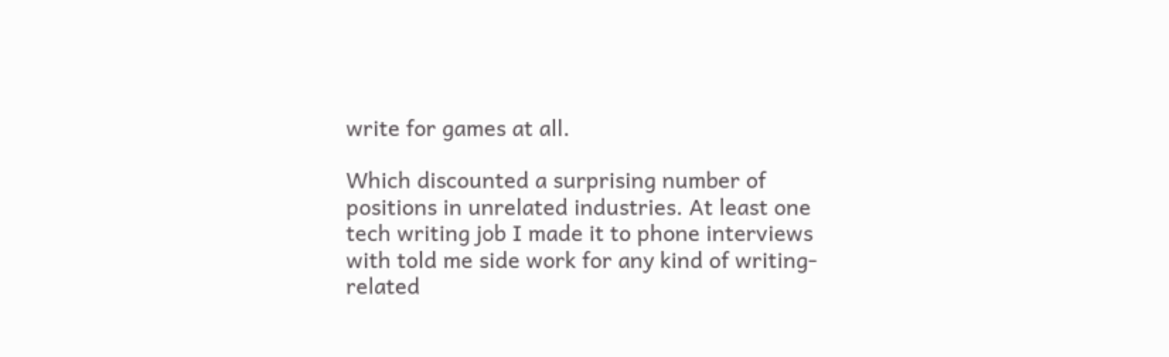write for games at all.

Which discounted a surprising number of positions in unrelated industries. At least one tech writing job I made it to phone interviews with told me side work for any kind of writing-related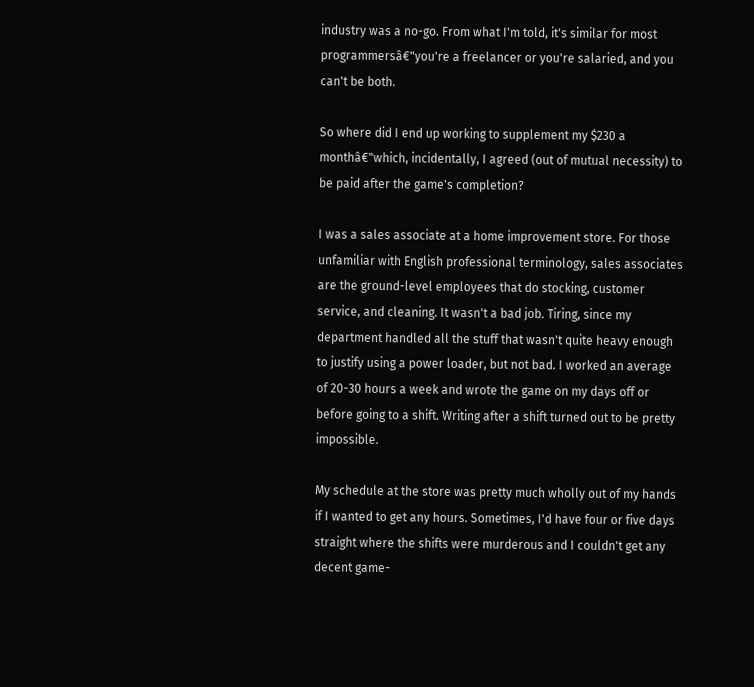industry was a no-go. From what I'm told, it's similar for most programmersâ€"you're a freelancer or you're salaried, and you can't be both.

So where did I end up working to supplement my $230 a monthâ€"which, incidentally, I agreed (out of mutual necessity) to be paid after the game's completion?

I was a sales associate at a home improvement store. For those unfamiliar with English professional terminology, sales associates are the ground-level employees that do stocking, customer service, and cleaning. It wasn't a bad job. Tiring, since my department handled all the stuff that wasn't quite heavy enough to justify using a power loader, but not bad. I worked an average of 20-30 hours a week and wrote the game on my days off or before going to a shift. Writing after a shift turned out to be pretty impossible.

My schedule at the store was pretty much wholly out of my hands if I wanted to get any hours. Sometimes, I'd have four or five days straight where the shifts were murderous and I couldn't get any decent game-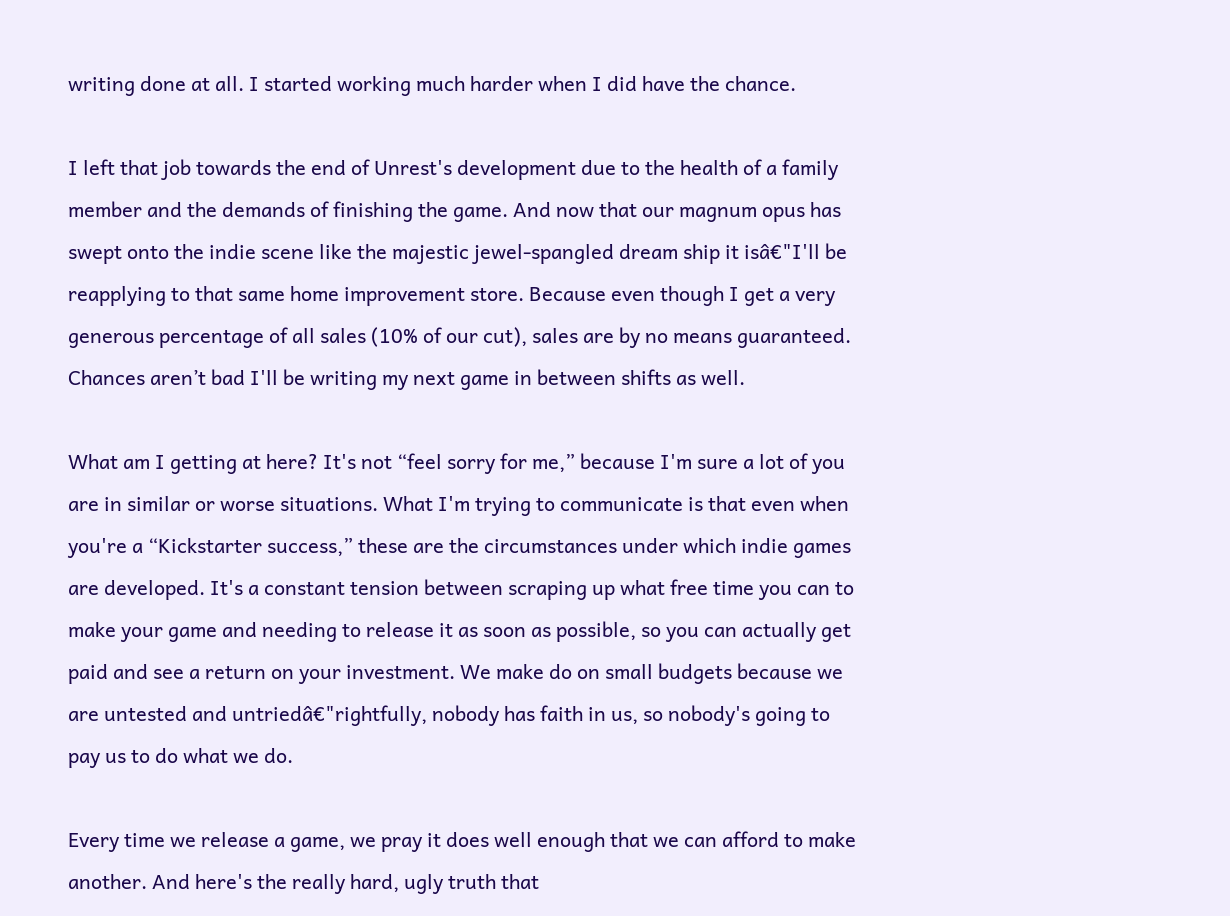writing done at all. I started working much harder when I did have the chance.

I left that job towards the end of Unrest's development due to the health of a family member and the demands of finishing the game. And now that our magnum opus has swept onto the indie scene like the majestic jewel-spangled dream ship it isâ€"I'll be reapplying to that same home improvement store. Because even though I get a very generous percentage of all sales (10% of our cut), sales are by no means guaranteed. Chances aren’t bad I'll be writing my next game in between shifts as well.

What am I getting at here? It's not “feel sorry for me,” because I'm sure a lot of you are in similar or worse situations. What I'm trying to communicate is that even when you're a “Kickstarter success,” these are the circumstances under which indie games are developed. It's a constant tension between scraping up what free time you can to make your game and needing to release it as soon as possible, so you can actually get paid and see a return on your investment. We make do on small budgets because we are untested and untriedâ€"rightfully, nobody has faith in us, so nobody's going to pay us to do what we do.

Every time we release a game, we pray it does well enough that we can afford to make another. And here's the really hard, ugly truth that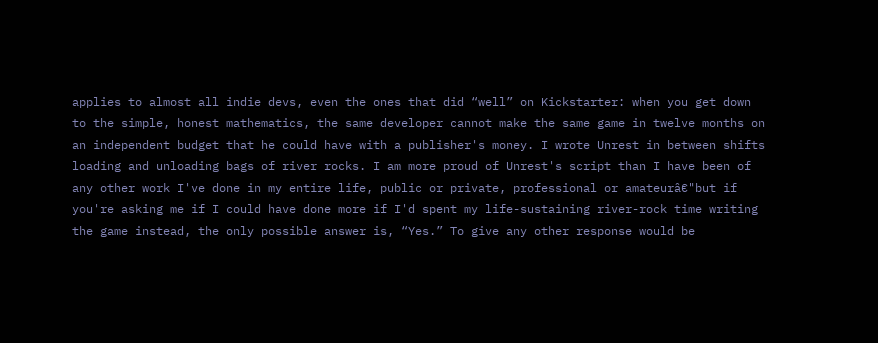applies to almost all indie devs, even the ones that did “well” on Kickstarter: when you get down to the simple, honest mathematics, the same developer cannot make the same game in twelve months on an independent budget that he could have with a publisher's money. I wrote Unrest in between shifts loading and unloading bags of river rocks. I am more proud of Unrest's script than I have been of any other work I've done in my entire life, public or private, professional or amateurâ€"but if you're asking me if I could have done more if I'd spent my life-sustaining river-rock time writing the game instead, the only possible answer is, “Yes.” To give any other response would be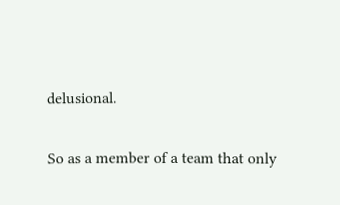delusional.

So as a member of a team that only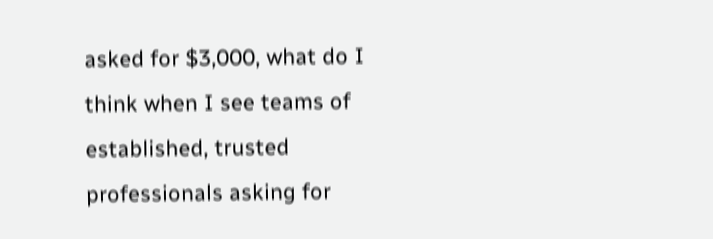asked for $3,000, what do I think when I see teams of established, trusted professionals asking for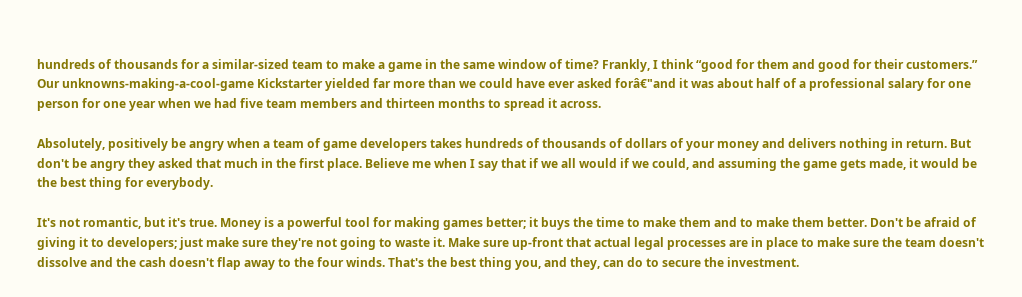hundreds of thousands for a similar-sized team to make a game in the same window of time? Frankly, I think “good for them and good for their customers.” Our unknowns-making-a-cool-game Kickstarter yielded far more than we could have ever asked forâ€"and it was about half of a professional salary for one person for one year when we had five team members and thirteen months to spread it across.

Absolutely, positively be angry when a team of game developers takes hundreds of thousands of dollars of your money and delivers nothing in return. But don't be angry they asked that much in the first place. Believe me when I say that if we all would if we could, and assuming the game gets made, it would be the best thing for everybody.

It's not romantic, but it's true. Money is a powerful tool for making games better; it buys the time to make them and to make them better. Don't be afraid of giving it to developers; just make sure they're not going to waste it. Make sure up-front that actual legal processes are in place to make sure the team doesn't dissolve and the cash doesn't flap away to the four winds. That's the best thing you, and they, can do to secure the investment.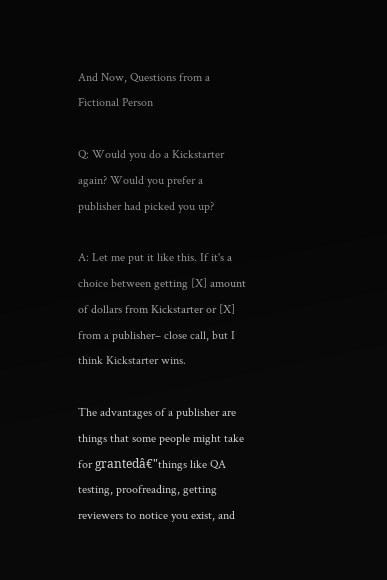And Now, Questions from a Fictional Person

Q: Would you do a Kickstarter again? Would you prefer a publisher had picked you up?

A: Let me put it like this. If it's a choice between getting [X] amount of dollars from Kickstarter or [X] from a publisher– close call, but I think Kickstarter wins.

The advantages of a publisher are things that some people might take for grantedâ€"things like QA testing, proofreading, getting reviewers to notice you exist, and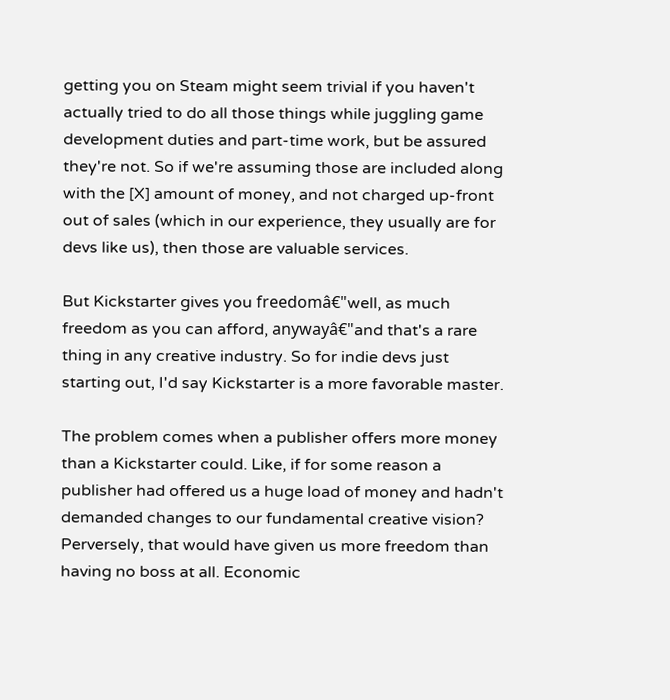getting you on Steam might seem trivial if you haven't actually tried to do all those things while juggling game development duties and part-time work, but be assured they're not. So if we're assuming those are included along with the [X] amount of money, and not charged up-front out of sales (which in our experience, they usually are for devs like us), then those are valuable services.

But Kickstarter gives you freedomâ€"well, as much freedom as you can afford, anywayâ€"and that's a rare thing in any creative industry. So for indie devs just starting out, I'd say Kickstarter is a more favorable master.

The problem comes when a publisher offers more money than a Kickstarter could. Like, if for some reason a publisher had offered us a huge load of money and hadn't demanded changes to our fundamental creative vision? Perversely, that would have given us more freedom than having no boss at all. Economic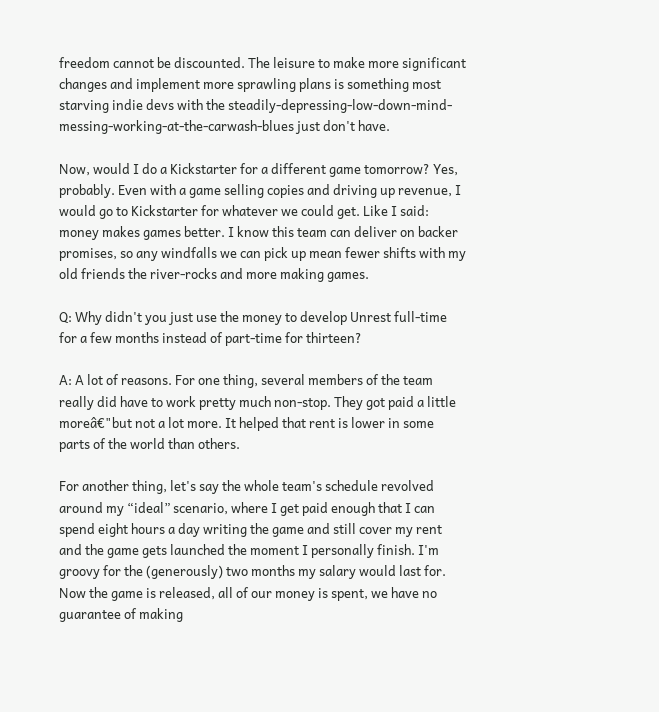freedom cannot be discounted. The leisure to make more significant changes and implement more sprawling plans is something most starving indie devs with the steadily-depressing-low-down-mind-messing-working-at-the-carwash-blues just don't have.

Now, would I do a Kickstarter for a different game tomorrow? Yes, probably. Even with a game selling copies and driving up revenue, I would go to Kickstarter for whatever we could get. Like I said: money makes games better. I know this team can deliver on backer promises, so any windfalls we can pick up mean fewer shifts with my old friends the river-rocks and more making games.

Q: Why didn't you just use the money to develop Unrest full-time for a few months instead of part-time for thirteen?

A: A lot of reasons. For one thing, several members of the team really did have to work pretty much non-stop. They got paid a little moreâ€"but not a lot more. It helped that rent is lower in some parts of the world than others.

For another thing, let's say the whole team's schedule revolved around my “ideal” scenario, where I get paid enough that I can spend eight hours a day writing the game and still cover my rent and the game gets launched the moment I personally finish. I'm groovy for the (generously) two months my salary would last for. Now the game is released, all of our money is spent, we have no guarantee of making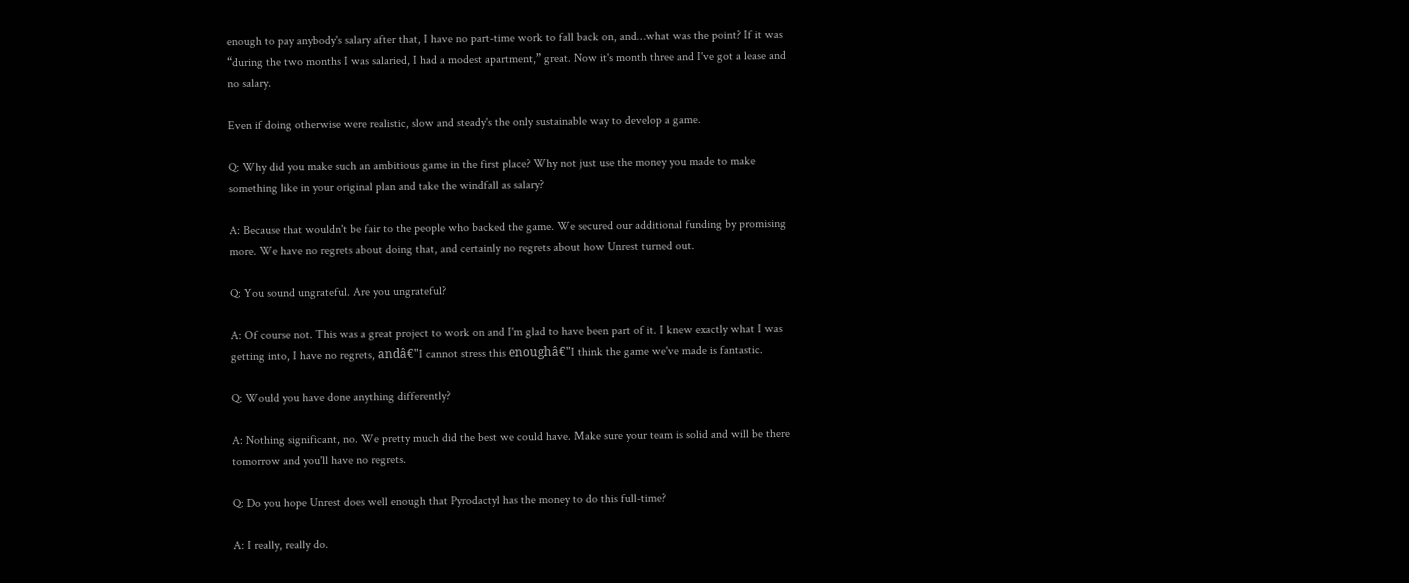enough to pay anybody's salary after that, I have no part-time work to fall back on, and…what was the point? If it was “during the two months I was salaried, I had a modest apartment,” great. Now it's month three and I've got a lease and no salary.

Even if doing otherwise were realistic, slow and steady's the only sustainable way to develop a game.

Q: Why did you make such an ambitious game in the first place? Why not just use the money you made to make something like in your original plan and take the windfall as salary?

A: Because that wouldn't be fair to the people who backed the game. We secured our additional funding by promising more. We have no regrets about doing that, and certainly no regrets about how Unrest turned out.

Q: You sound ungrateful. Are you ungrateful?

A: Of course not. This was a great project to work on and I'm glad to have been part of it. I knew exactly what I was getting into, I have no regrets, andâ€"I cannot stress this enoughâ€"I think the game we've made is fantastic.

Q: Would you have done anything differently?

A: Nothing significant, no. We pretty much did the best we could have. Make sure your team is solid and will be there tomorrow and you'll have no regrets.

Q: Do you hope Unrest does well enough that Pyrodactyl has the money to do this full-time?

A: I really, really do.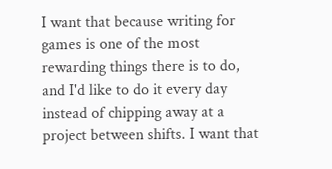I want that because writing for games is one of the most rewarding things there is to do, and I'd like to do it every day instead of chipping away at a project between shifts. I want that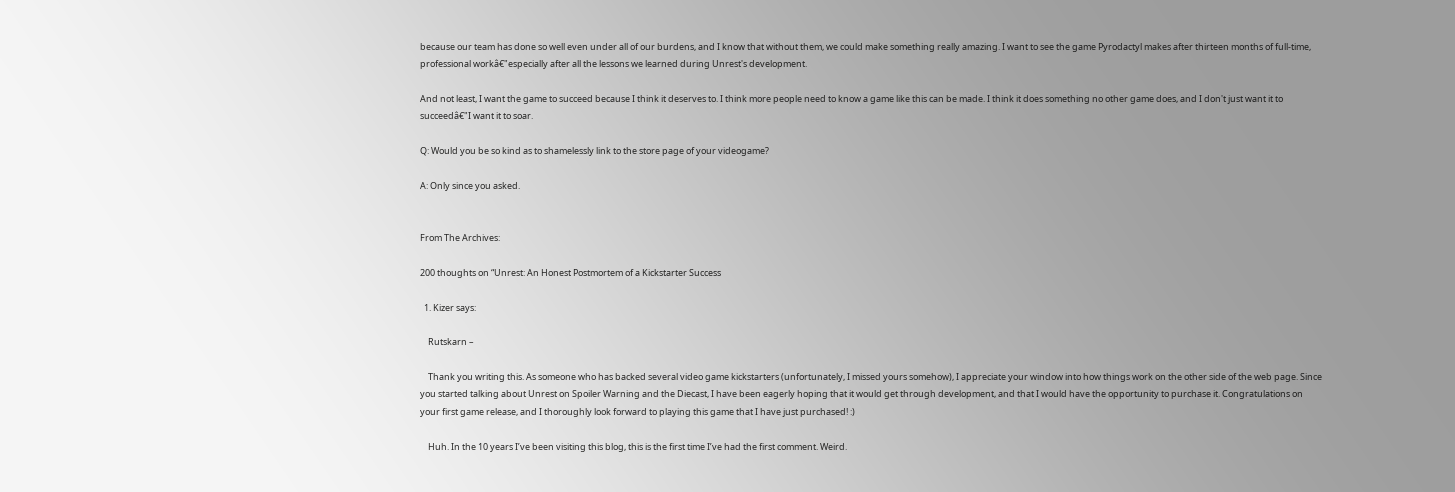because our team has done so well even under all of our burdens, and I know that without them, we could make something really amazing. I want to see the game Pyrodactyl makes after thirteen months of full-time, professional workâ€"especially after all the lessons we learned during Unrest's development.

And not least, I want the game to succeed because I think it deserves to. I think more people need to know a game like this can be made. I think it does something no other game does, and I don't just want it to succeedâ€"I want it to soar.

Q: Would you be so kind as to shamelessly link to the store page of your videogame?

A: Only since you asked.


From The Archives:

200 thoughts on “Unrest: An Honest Postmortem of a Kickstarter Success

  1. Kizer says:

    Rutskarn –

    Thank you writing this. As someone who has backed several video game kickstarters (unfortunately, I missed yours somehow), I appreciate your window into how things work on the other side of the web page. Since you started talking about Unrest on Spoiler Warning and the Diecast, I have been eagerly hoping that it would get through development, and that I would have the opportunity to purchase it. Congratulations on your first game release, and I thoroughly look forward to playing this game that I have just purchased! :)

    Huh. In the 10 years I’ve been visiting this blog, this is the first time I’ve had the first comment. Weird.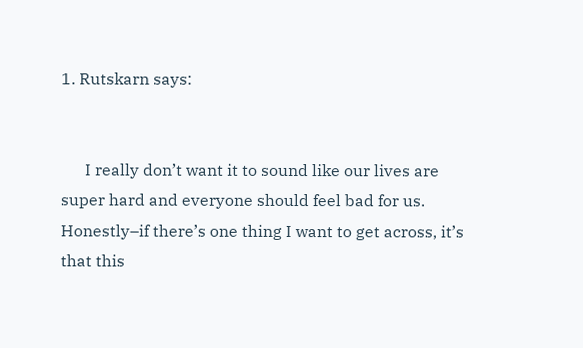1. Rutskarn says:


      I really don’t want it to sound like our lives are super hard and everyone should feel bad for us. Honestly–if there’s one thing I want to get across, it’s that this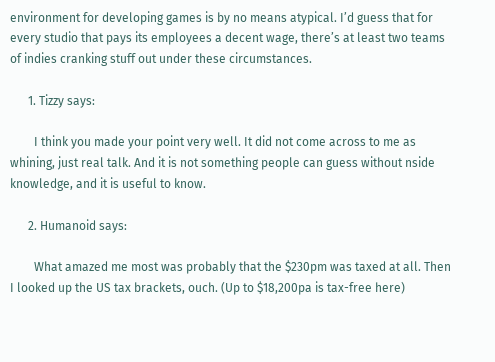environment for developing games is by no means atypical. I’d guess that for every studio that pays its employees a decent wage, there’s at least two teams of indies cranking stuff out under these circumstances.

      1. Tizzy says:

        I think you made your point very well. It did not come across to me as whining, just real talk. And it is not something people can guess without nside knowledge, and it is useful to know.

      2. Humanoid says:

        What amazed me most was probably that the $230pm was taxed at all. Then I looked up the US tax brackets, ouch. (Up to $18,200pa is tax-free here)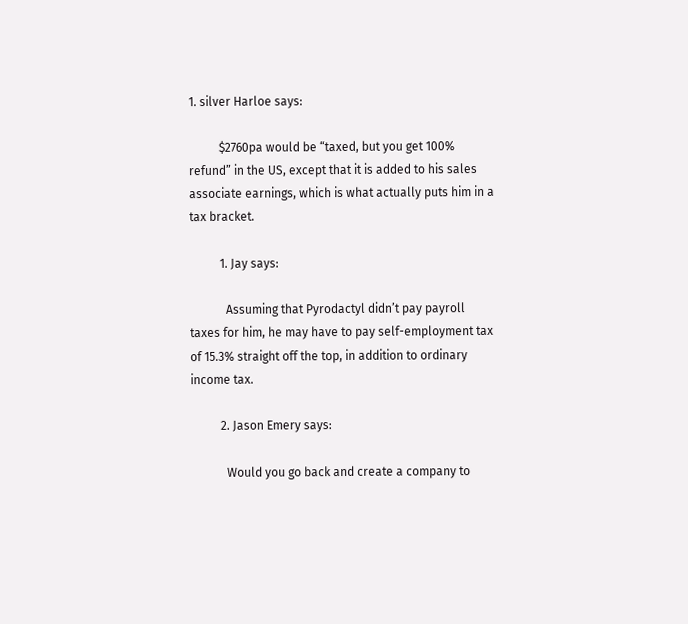1. silver Harloe says:

          $2760pa would be “taxed, but you get 100% refund” in the US, except that it is added to his sales associate earnings, which is what actually puts him in a tax bracket.

          1. Jay says:

            Assuming that Pyrodactyl didn’t pay payroll taxes for him, he may have to pay self-employment tax of 15.3% straight off the top, in addition to ordinary income tax.

          2. Jason Emery says:

            Would you go back and create a company to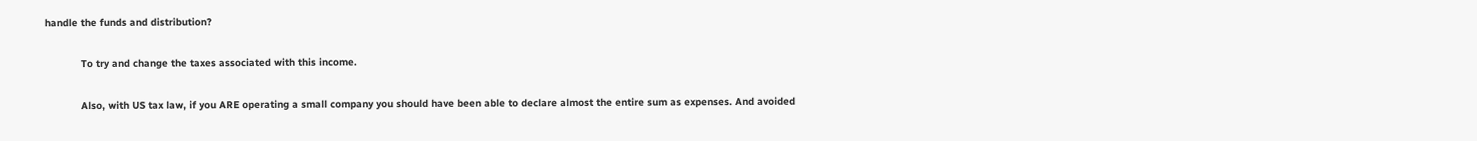handle the funds and distribution?

            To try and change the taxes associated with this income.

            Also, with US tax law, if you ARE operating a small company you should have been able to declare almost the entire sum as expenses. And avoided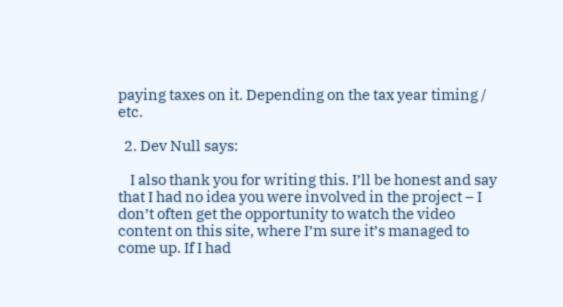paying taxes on it. Depending on the tax year timing / etc.

  2. Dev Null says:

    I also thank you for writing this. I’ll be honest and say that I had no idea you were involved in the project – I don’t often get the opportunity to watch the video content on this site, where I’m sure it’s managed to come up. If I had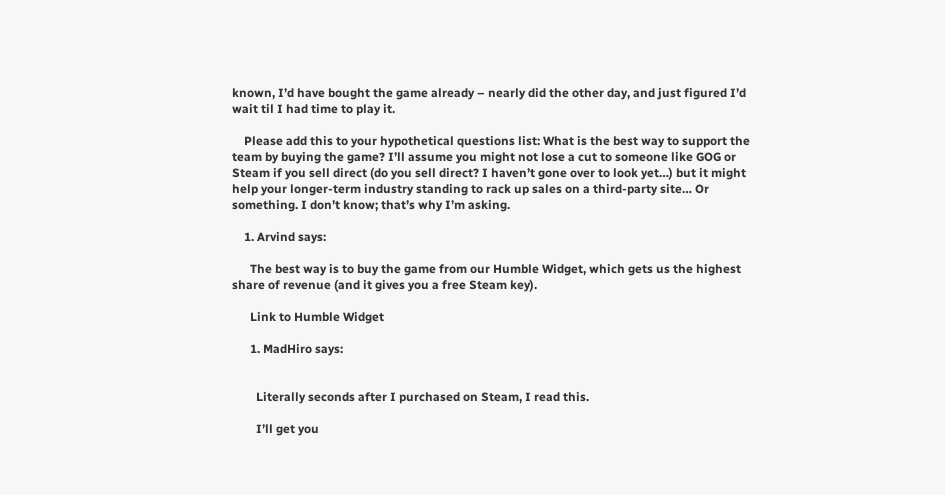known, I’d have bought the game already – nearly did the other day, and just figured I’d wait til I had time to play it.

    Please add this to your hypothetical questions list: What is the best way to support the team by buying the game? I’ll assume you might not lose a cut to someone like GOG or Steam if you sell direct (do you sell direct? I haven’t gone over to look yet…) but it might help your longer-term industry standing to rack up sales on a third-party site… Or something. I don’t know; that’s why I’m asking.

    1. Arvind says:

      The best way is to buy the game from our Humble Widget, which gets us the highest share of revenue (and it gives you a free Steam key).

      Link to Humble Widget

      1. MadHiro says:


        Literally seconds after I purchased on Steam, I read this.

        I’ll get you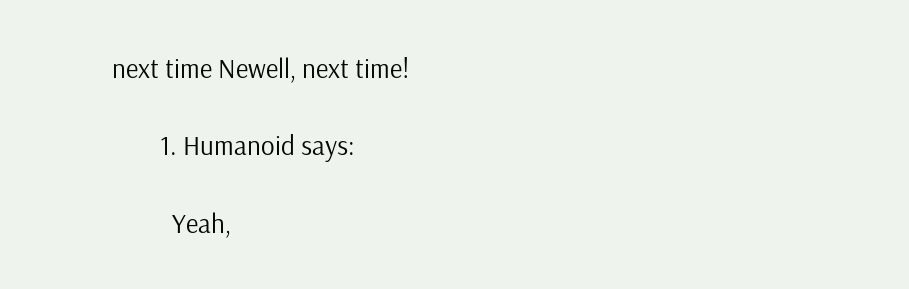next time Newell, next time!

        1. Humanoid says:

          Yeah,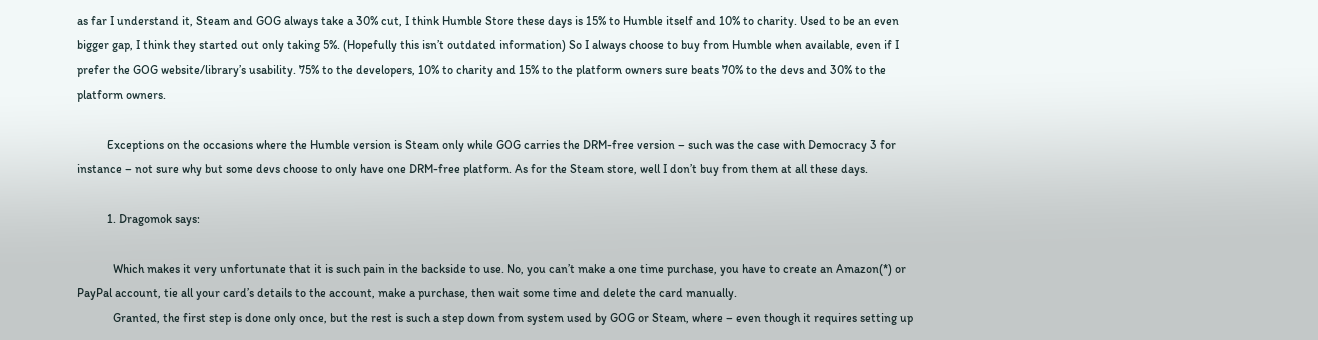as far I understand it, Steam and GOG always take a 30% cut, I think Humble Store these days is 15% to Humble itself and 10% to charity. Used to be an even bigger gap, I think they started out only taking 5%. (Hopefully this isn’t outdated information) So I always choose to buy from Humble when available, even if I prefer the GOG website/library’s usability. 75% to the developers, 10% to charity and 15% to the platform owners sure beats 70% to the devs and 30% to the platform owners.

          Exceptions on the occasions where the Humble version is Steam only while GOG carries the DRM-free version – such was the case with Democracy 3 for instance – not sure why but some devs choose to only have one DRM-free platform. As for the Steam store, well I don’t buy from them at all these days.

          1. Dragomok says:

            Which makes it very unfortunate that it is such pain in the backside to use. No, you can’t make a one time purchase, you have to create an Amazon(*) or PayPal account, tie all your card’s details to the account, make a purchase, then wait some time and delete the card manually.
            Granted, the first step is done only once, but the rest is such a step down from system used by GOG or Steam, where – even though it requires setting up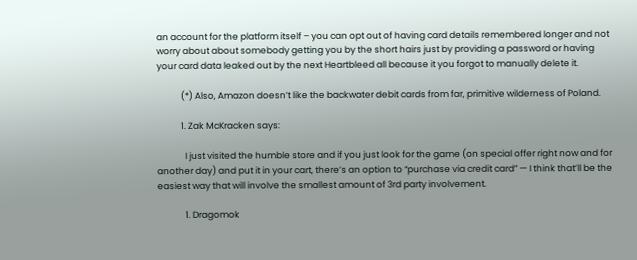an account for the platform itself – you can opt out of having card details remembered longer and not worry about about somebody getting you by the short hairs just by providing a password or having your card data leaked out by the next Heartbleed all because it you forgot to manually delete it.

            (*) Also, Amazon doesn’t like the backwater debit cards from far, primitive wilderness of Poland.

            1. Zak McKracken says:

              I just visited the humble store and if you just look for the game (on special offer right now and for another day) and put it in your cart, there’s an option to “purchase via credit card” — I think that’ll be the easiest way that will involve the smallest amount of 3rd party involvement.

              1. Dragomok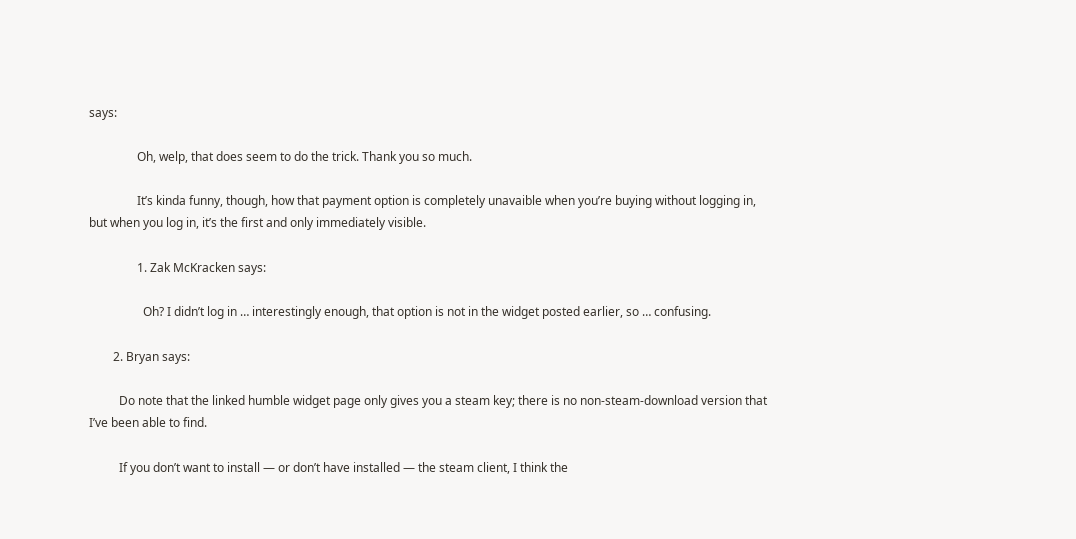says:

                Oh, welp, that does seem to do the trick. Thank you so much.

                It’s kinda funny, though, how that payment option is completely unavaible when you’re buying without logging in, but when you log in, it’s the first and only immediately visible.

                1. Zak McKracken says:

                  Oh? I didn’t log in … interestingly enough, that option is not in the widget posted earlier, so … confusing.

        2. Bryan says:

          Do note that the linked humble widget page only gives you a steam key; there is no non-steam-download version that I’ve been able to find.

          If you don’t want to install — or don’t have installed — the steam client, I think the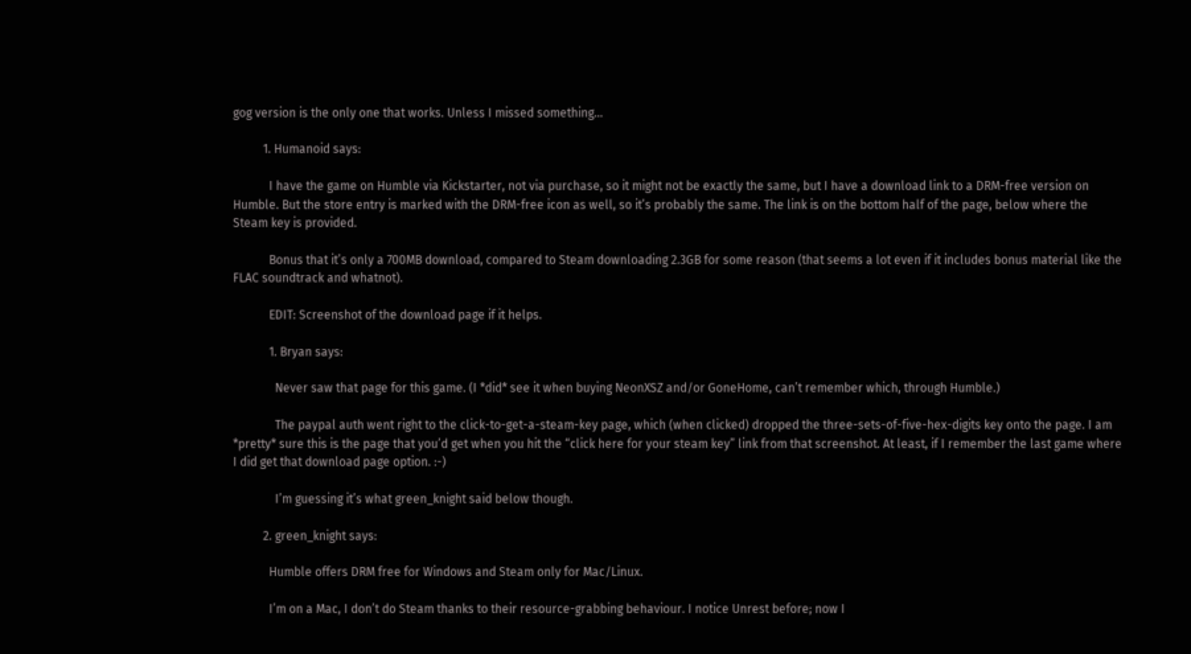gog version is the only one that works. Unless I missed something…

          1. Humanoid says:

            I have the game on Humble via Kickstarter, not via purchase, so it might not be exactly the same, but I have a download link to a DRM-free version on Humble. But the store entry is marked with the DRM-free icon as well, so it’s probably the same. The link is on the bottom half of the page, below where the Steam key is provided.

            Bonus that it’s only a 700MB download, compared to Steam downloading 2.3GB for some reason (that seems a lot even if it includes bonus material like the FLAC soundtrack and whatnot).

            EDIT: Screenshot of the download page if it helps.

            1. Bryan says:

              Never saw that page for this game. (I *did* see it when buying NeonXSZ and/or GoneHome, can’t remember which, through Humble.)

              The paypal auth went right to the click-to-get-a-steam-key page, which (when clicked) dropped the three-sets-of-five-hex-digits key onto the page. I am *pretty* sure this is the page that you’d get when you hit the “click here for your steam key” link from that screenshot. At least, if I remember the last game where I did get that download page option. :-)

              I’m guessing it’s what green_knight said below though.

          2. green_knight says:

            Humble offers DRM free for Windows and Steam only for Mac/Linux.

            I’m on a Mac, I don’t do Steam thanks to their resource-grabbing behaviour. I notice Unrest before; now I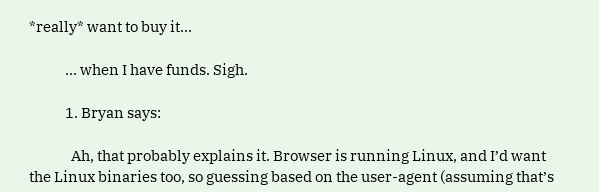*really* want to buy it…

            … when I have funds. Sigh.

            1. Bryan says:

              Ah, that probably explains it. Browser is running Linux, and I’d want the Linux binaries too, so guessing based on the user-agent (assuming that’s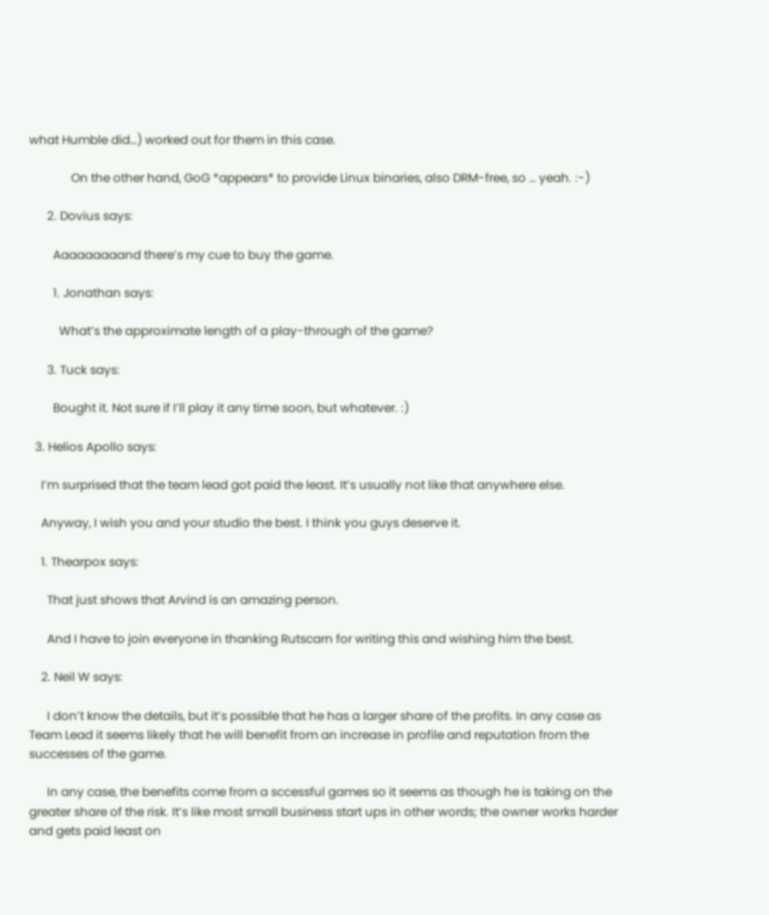what Humble did…) worked out for them in this case.

              On the other hand, GoG *appears* to provide Linux binaries, also DRM-free, so … yeah. :-)

      2. Dovius says:

        Aaaaaaaaand there’s my cue to buy the game.

        1. Jonathan says:

          What’s the approximate length of a play-through of the game?

      3. Tuck says:

        Bought it. Not sure if I’ll play it any time soon, but whatever. :)

  3. Helios Apollo says:

    I’m surprised that the team lead got paid the least. It’s usually not like that anywhere else.

    Anyway, I wish you and your studio the best. I think you guys deserve it.

    1. Thearpox says:

      That just shows that Arvind is an amazing person.

      And I have to join everyone in thanking Rutscarn for writing this and wishing him the best.

    2. Neil W says:

      I don’t know the details, but it’s possible that he has a larger share of the profits. In any case as Team Lead it seems likely that he will benefit from an increase in profile and reputation from the successes of the game.

      In any case, the benefits come from a sccessful games so it seems as though he is taking on the greater share of the risk. It’s like most small business start ups in other words; the owner works harder and gets paid least on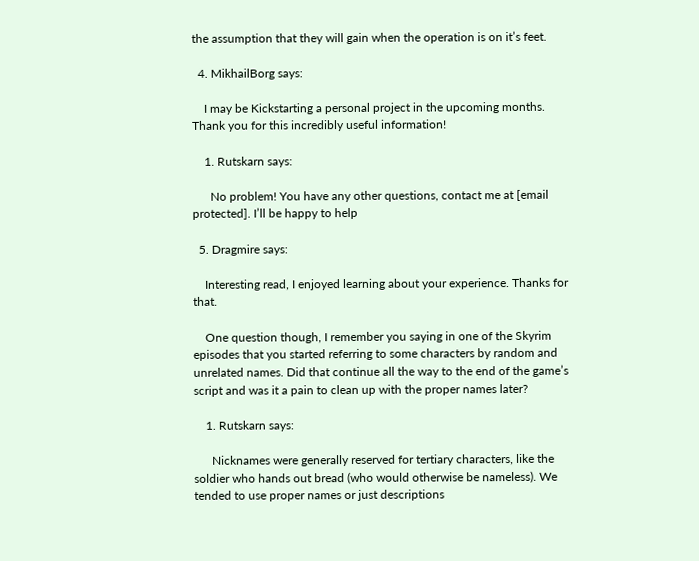the assumption that they will gain when the operation is on it’s feet.

  4. MikhailBorg says:

    I may be Kickstarting a personal project in the upcoming months. Thank you for this incredibly useful information!

    1. Rutskarn says:

      No problem! You have any other questions, contact me at [email protected]. I’ll be happy to help

  5. Dragmire says:

    Interesting read, I enjoyed learning about your experience. Thanks for that.

    One question though, I remember you saying in one of the Skyrim episodes that you started referring to some characters by random and unrelated names. Did that continue all the way to the end of the game’s script and was it a pain to clean up with the proper names later?

    1. Rutskarn says:

      Nicknames were generally reserved for tertiary characters, like the soldier who hands out bread (who would otherwise be nameless). We tended to use proper names or just descriptions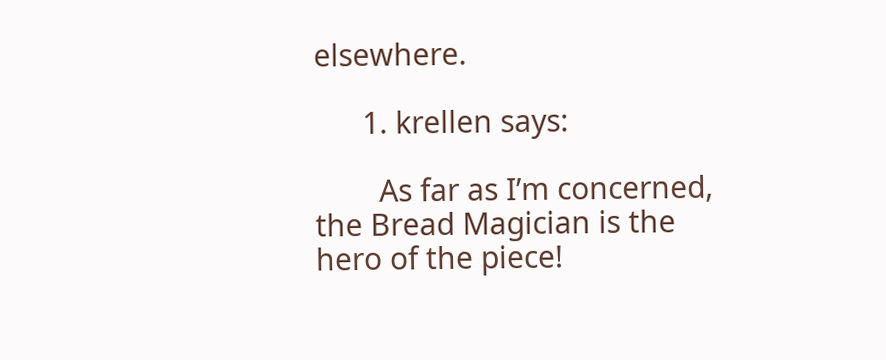elsewhere.

      1. krellen says:

        As far as I’m concerned, the Bread Magician is the hero of the piece!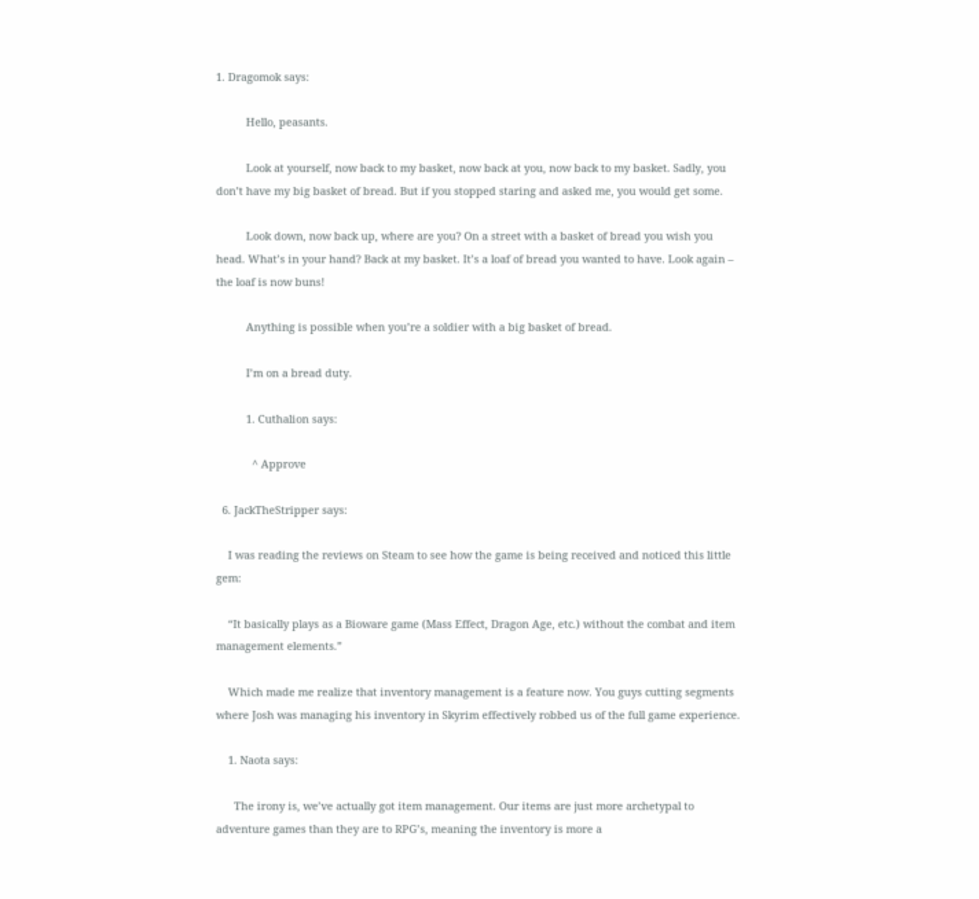1. Dragomok says:

          Hello, peasants.

          Look at yourself, now back to my basket, now back at you, now back to my basket. Sadly, you don’t have my big basket of bread. But if you stopped staring and asked me, you would get some.

          Look down, now back up, where are you? On a street with a basket of bread you wish you head. What’s in your hand? Back at my basket. It’s a loaf of bread you wanted to have. Look again – the loaf is now buns!

          Anything is possible when you’re a soldier with a big basket of bread.

          I’m on a bread duty.

          1. Cuthalion says:

            ^ Approve

  6. JackTheStripper says:

    I was reading the reviews on Steam to see how the game is being received and noticed this little gem:

    “It basically plays as a Bioware game (Mass Effect, Dragon Age, etc.) without the combat and item management elements.”

    Which made me realize that inventory management is a feature now. You guys cutting segments where Josh was managing his inventory in Skyrim effectively robbed us of the full game experience.

    1. Naota says:

      The irony is, we’ve actually got item management. Our items are just more archetypal to adventure games than they are to RPG’s, meaning the inventory is more a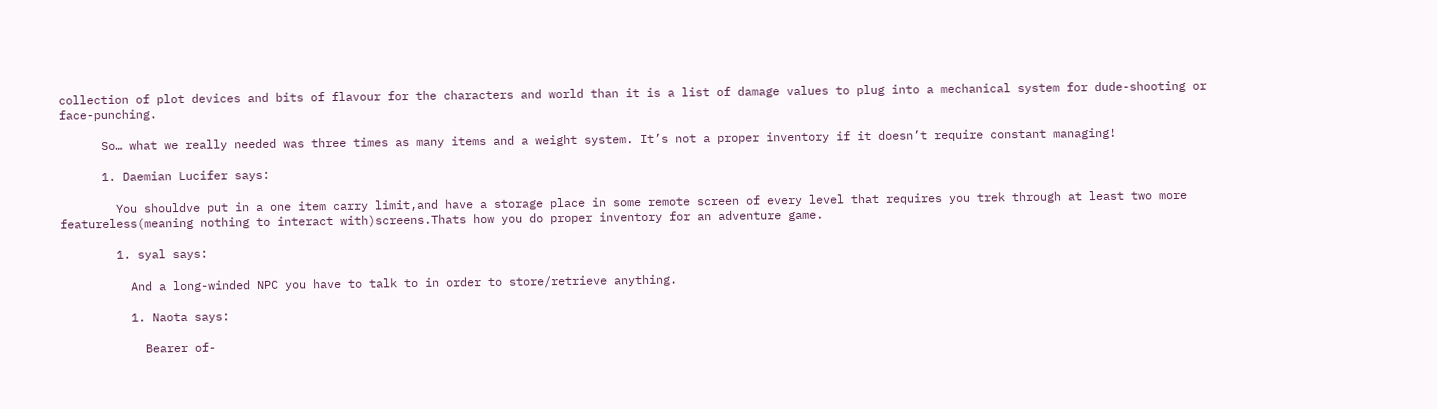collection of plot devices and bits of flavour for the characters and world than it is a list of damage values to plug into a mechanical system for dude-shooting or face-punching.

      So… what we really needed was three times as many items and a weight system. It’s not a proper inventory if it doesn’t require constant managing!

      1. Daemian Lucifer says:

        You shouldve put in a one item carry limit,and have a storage place in some remote screen of every level that requires you trek through at least two more featureless(meaning nothing to interact with)screens.Thats how you do proper inventory for an adventure game.

        1. syal says:

          And a long-winded NPC you have to talk to in order to store/retrieve anything.

          1. Naota says:

            Bearer of-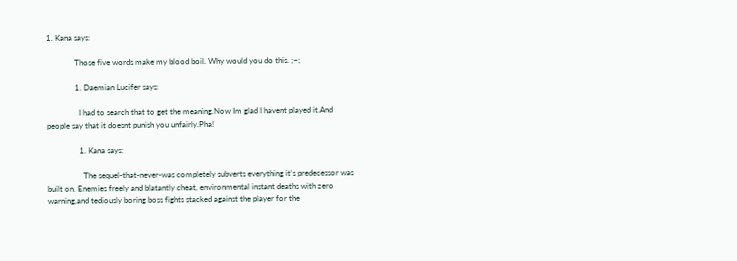1. Kana says:

              Those five words make my blood boil. Why would you do this. ;~;

              1. Daemian Lucifer says:

                I had to search that to get the meaning.Now Im glad I havent played it.And people say that it doesnt punish you unfairly.Pha!

                1. Kana says:

                  The sequel-that-never-was completely subverts everything it’s predecessor was built on. Enemies freely and blatantly cheat, environmental instant deaths with zero warning,and tediously boring boss fights stacked against the player for the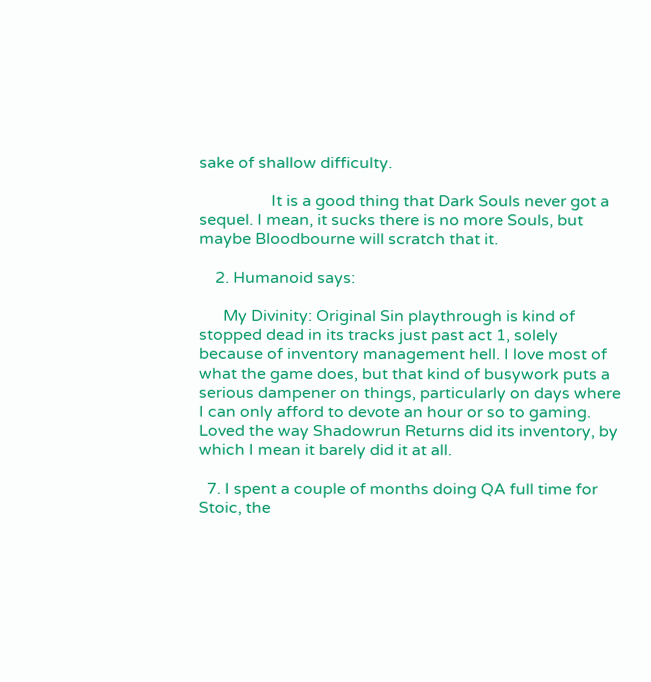sake of shallow difficulty.

                  It is a good thing that Dark Souls never got a sequel. I mean, it sucks there is no more Souls, but maybe Bloodbourne will scratch that it.

    2. Humanoid says:

      My Divinity: Original Sin playthrough is kind of stopped dead in its tracks just past act 1, solely because of inventory management hell. I love most of what the game does, but that kind of busywork puts a serious dampener on things, particularly on days where I can only afford to devote an hour or so to gaming. Loved the way Shadowrun Returns did its inventory, by which I mean it barely did it at all.

  7. I spent a couple of months doing QA full time for Stoic, the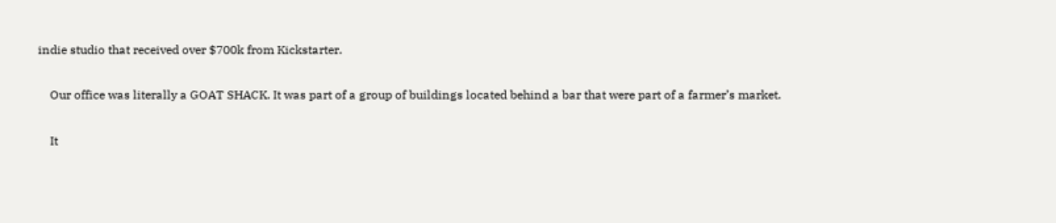indie studio that received over $700k from Kickstarter.

    Our office was literally a GOAT SHACK. It was part of a group of buildings located behind a bar that were part of a farmer’s market.

    It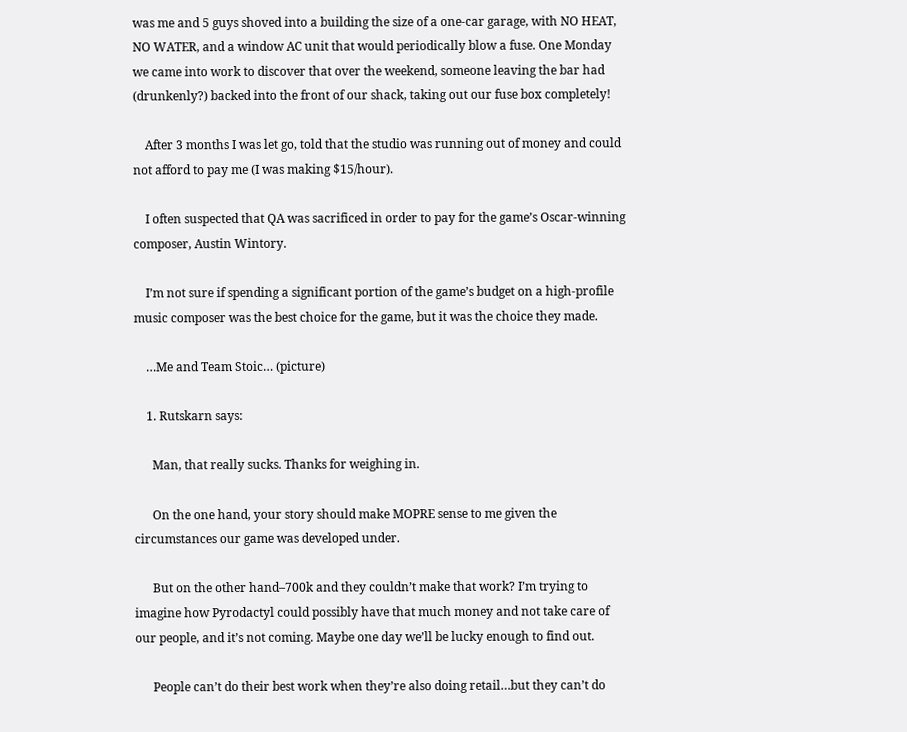was me and 5 guys shoved into a building the size of a one-car garage, with NO HEAT, NO WATER, and a window AC unit that would periodically blow a fuse. One Monday we came into work to discover that over the weekend, someone leaving the bar had (drunkenly?) backed into the front of our shack, taking out our fuse box completely!

    After 3 months I was let go, told that the studio was running out of money and could not afford to pay me (I was making $15/hour).

    I often suspected that QA was sacrificed in order to pay for the game’s Oscar-winning composer, Austin Wintory.

    I’m not sure if spending a significant portion of the game’s budget on a high-profile music composer was the best choice for the game, but it was the choice they made.

    …Me and Team Stoic… (picture)

    1. Rutskarn says:

      Man, that really sucks. Thanks for weighing in.

      On the one hand, your story should make MOPRE sense to me given the circumstances our game was developed under.

      But on the other hand–700k and they couldn’t make that work? I’m trying to imagine how Pyrodactyl could possibly have that much money and not take care of our people, and it’s not coming. Maybe one day we’ll be lucky enough to find out.

      People can’t do their best work when they’re also doing retail…but they can’t do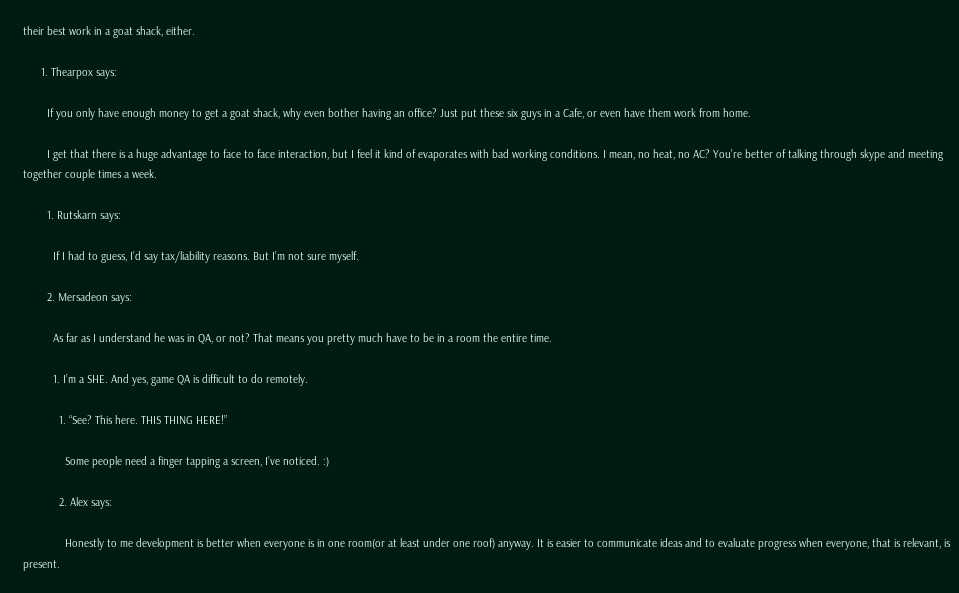their best work in a goat shack, either.

      1. Thearpox says:

        If you only have enough money to get a goat shack, why even bother having an office? Just put these six guys in a Cafe, or even have them work from home.

        I get that there is a huge advantage to face to face interaction, but I feel it kind of evaporates with bad working conditions. I mean, no heat, no AC? You’re better of talking through skype and meeting together couple times a week.

        1. Rutskarn says:

          If I had to guess, I’d say tax/liability reasons. But I’m not sure myself.

        2. Mersadeon says:

          As far as I understand he was in QA, or not? That means you pretty much have to be in a room the entire time.

          1. I’m a SHE. And yes, game QA is difficult to do remotely.

            1. “See? This here. THIS THING HERE!”

              Some people need a finger tapping a screen, I’ve noticed. :)

            2. Alex says:

              Honestly to me development is better when everyone is in one room(or at least under one roof) anyway. It is easier to communicate ideas and to evaluate progress when everyone, that is relevant, is present.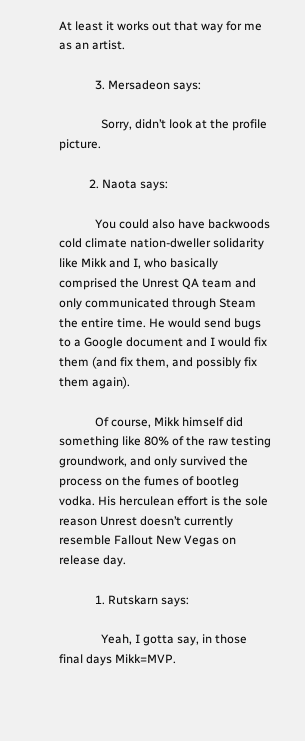At least it works out that way for me as an artist.

            3. Mersadeon says:

              Sorry, didn’t look at the profile picture.

          2. Naota says:

            You could also have backwoods cold climate nation-dweller solidarity like Mikk and I, who basically comprised the Unrest QA team and only communicated through Steam the entire time. He would send bugs to a Google document and I would fix them (and fix them, and possibly fix them again).

            Of course, Mikk himself did something like 80% of the raw testing groundwork, and only survived the process on the fumes of bootleg vodka. His herculean effort is the sole reason Unrest doesn’t currently resemble Fallout New Vegas on release day.

            1. Rutskarn says:

              Yeah, I gotta say, in those final days Mikk=MVP.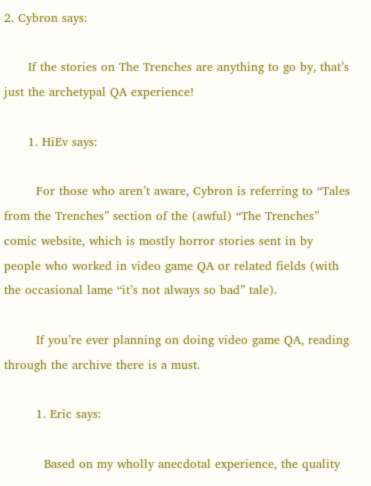2. Cybron says:

      If the stories on The Trenches are anything to go by, that’s just the archetypal QA experience!

      1. HiEv says:

        For those who aren’t aware, Cybron is referring to “Tales from the Trenches” section of the (awful) “The Trenches” comic website, which is mostly horror stories sent in by people who worked in video game QA or related fields (with the occasional lame “it’s not always so bad” tale).

        If you’re ever planning on doing video game QA, reading through the archive there is a must.

        1. Eric says:

          Based on my wholly anecdotal experience, the quality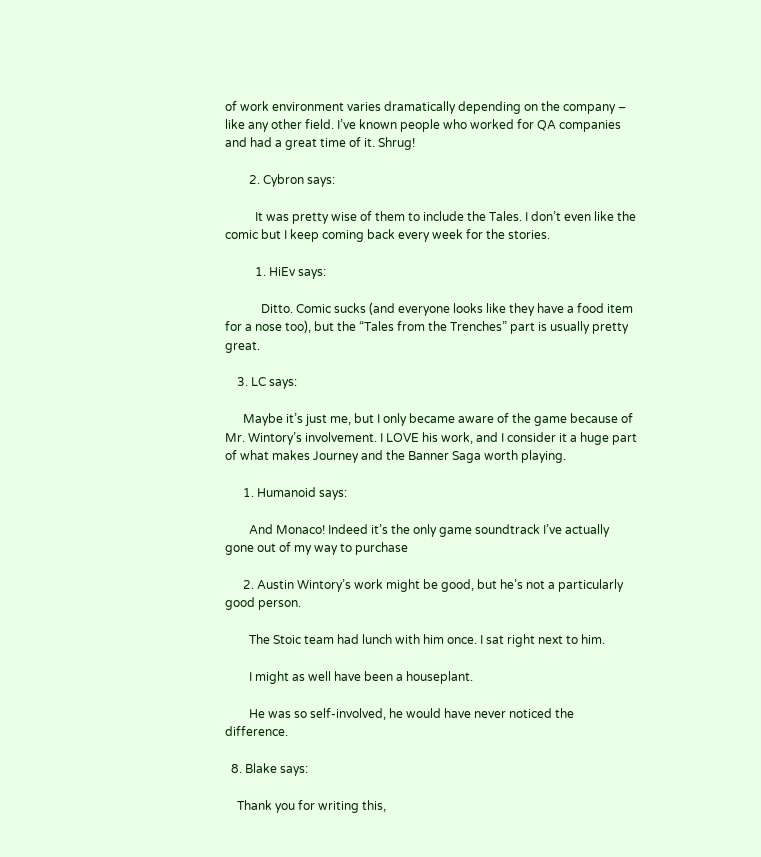of work environment varies dramatically depending on the company – like any other field. I’ve known people who worked for QA companies and had a great time of it. Shrug!

        2. Cybron says:

          It was pretty wise of them to include the Tales. I don’t even like the comic but I keep coming back every week for the stories.

          1. HiEv says:

            Ditto. Comic sucks (and everyone looks like they have a food item for a nose too), but the “Tales from the Trenches” part is usually pretty great.

    3. LC says:

      Maybe it’s just me, but I only became aware of the game because of Mr. Wintory’s involvement. I LOVE his work, and I consider it a huge part of what makes Journey and the Banner Saga worth playing.

      1. Humanoid says:

        And Monaco! Indeed it’s the only game soundtrack I’ve actually gone out of my way to purchase

      2. Austin Wintory’s work might be good, but he’s not a particularly good person.

        The Stoic team had lunch with him once. I sat right next to him.

        I might as well have been a houseplant.

        He was so self-involved, he would have never noticed the difference.

  8. Blake says:

    Thank you for writing this,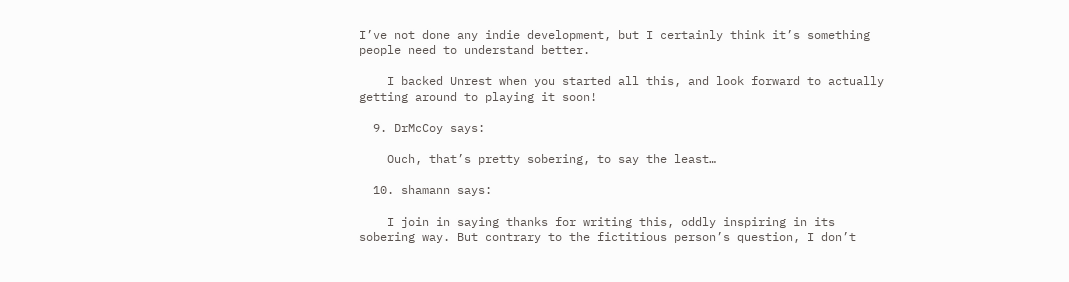I’ve not done any indie development, but I certainly think it’s something people need to understand better.

    I backed Unrest when you started all this, and look forward to actually getting around to playing it soon!

  9. DrMcCoy says:

    Ouch, that’s pretty sobering, to say the least…

  10. shamann says:

    I join in saying thanks for writing this, oddly inspiring in its sobering way. But contrary to the fictitious person’s question, I don’t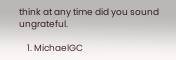think at any time did you sound ungrateful.

    1. MichaelGC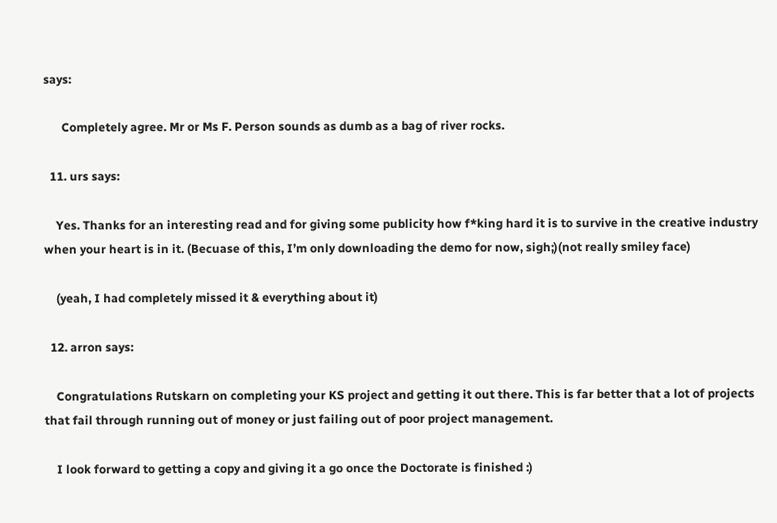says:

      Completely agree. Mr or Ms F. Person sounds as dumb as a bag of river rocks.

  11. urs says:

    Yes. Thanks for an interesting read and for giving some publicity how f*king hard it is to survive in the creative industry when your heart is in it. (Becuase of this, I’m only downloading the demo for now, sigh;)(not really smiley face)

    (yeah, I had completely missed it & everything about it)

  12. arron says:

    Congratulations Rutskarn on completing your KS project and getting it out there. This is far better that a lot of projects that fail through running out of money or just failing out of poor project management.

    I look forward to getting a copy and giving it a go once the Doctorate is finished :)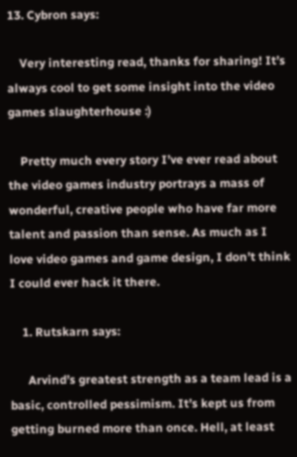13. Cybron says:

    Very interesting read, thanks for sharing! It’s always cool to get some insight into the video games slaughterhouse :)

    Pretty much every story I’ve ever read about the video games industry portrays a mass of wonderful, creative people who have far more talent and passion than sense. As much as I love video games and game design, I don’t think I could ever hack it there.

    1. Rutskarn says:

      Arvind’s greatest strength as a team lead is a basic, controlled pessimism. It’s kept us from getting burned more than once. Hell, at least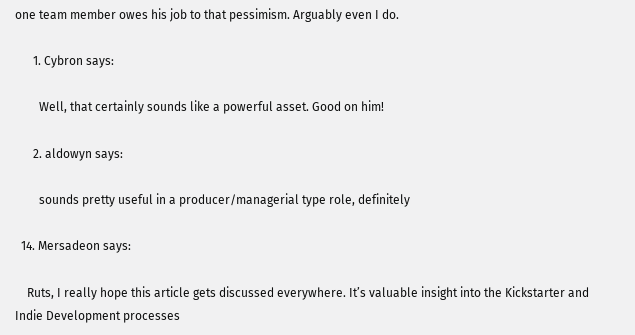one team member owes his job to that pessimism. Arguably even I do.

      1. Cybron says:

        Well, that certainly sounds like a powerful asset. Good on him!

      2. aldowyn says:

        sounds pretty useful in a producer/managerial type role, definitely

  14. Mersadeon says:

    Ruts, I really hope this article gets discussed everywhere. It’s valuable insight into the Kickstarter and Indie Development processes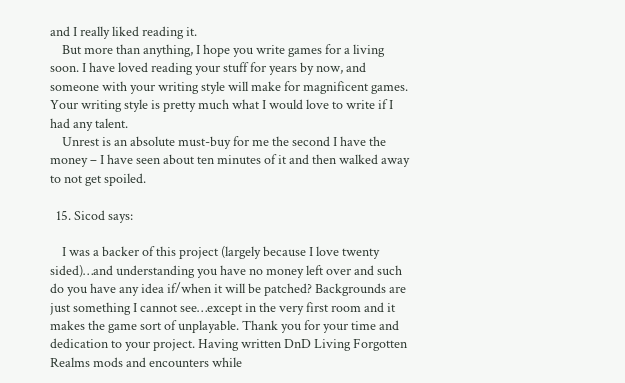and I really liked reading it.
    But more than anything, I hope you write games for a living soon. I have loved reading your stuff for years by now, and someone with your writing style will make for magnificent games. Your writing style is pretty much what I would love to write if I had any talent.
    Unrest is an absolute must-buy for me the second I have the money – I have seen about ten minutes of it and then walked away to not get spoiled.

  15. Sicod says:

    I was a backer of this project (largely because I love twenty sided)…and understanding you have no money left over and such do you have any idea if/when it will be patched? Backgrounds are just something I cannot see…except in the very first room and it makes the game sort of unplayable. Thank you for your time and dedication to your project. Having written DnD Living Forgotten Realms mods and encounters while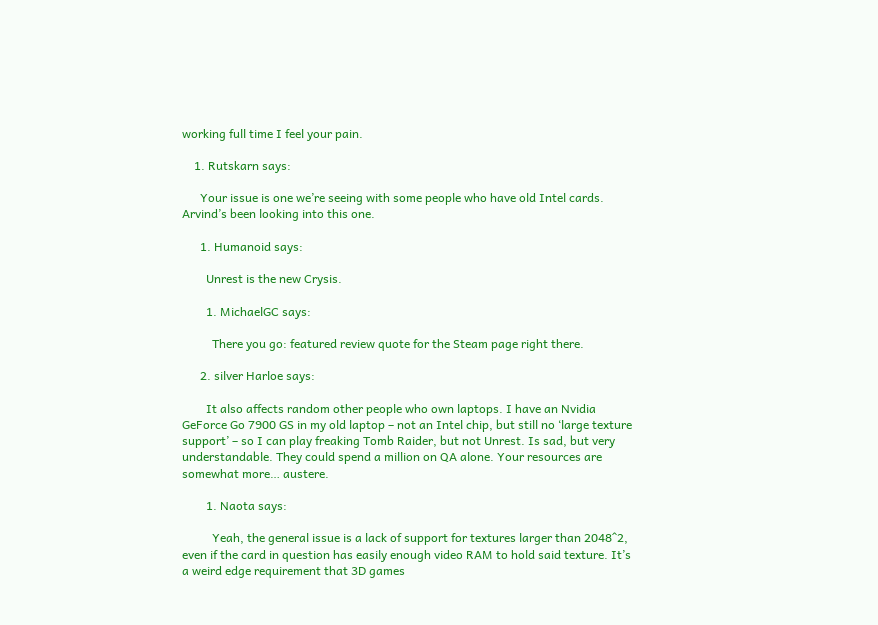working full time I feel your pain.

    1. Rutskarn says:

      Your issue is one we’re seeing with some people who have old Intel cards. Arvind’s been looking into this one.

      1. Humanoid says:

        Unrest is the new Crysis.

        1. MichaelGC says:

          There you go: featured review quote for the Steam page right there.

      2. silver Harloe says:

        It also affects random other people who own laptops. I have an Nvidia GeForce Go 7900 GS in my old laptop – not an Intel chip, but still no ‘large texture support’ – so I can play freaking Tomb Raider, but not Unrest. Is sad, but very understandable. They could spend a million on QA alone. Your resources are somewhat more… austere.

        1. Naota says:

          Yeah, the general issue is a lack of support for textures larger than 2048^2, even if the card in question has easily enough video RAM to hold said texture. It’s a weird edge requirement that 3D games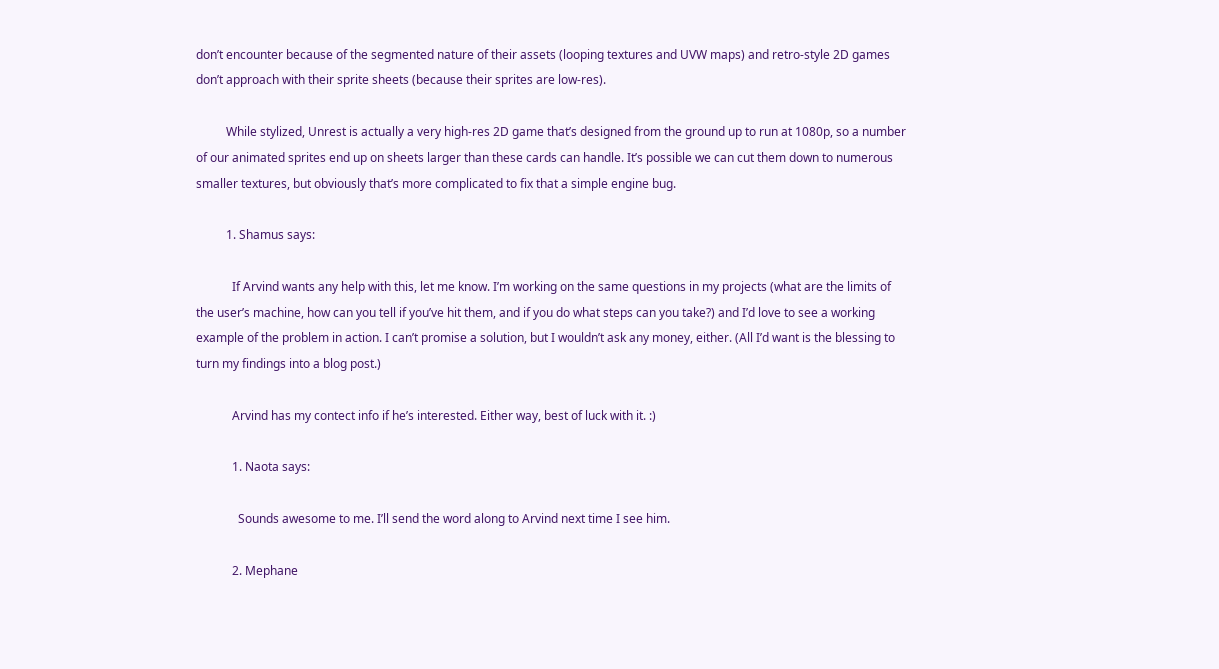don’t encounter because of the segmented nature of their assets (looping textures and UVW maps) and retro-style 2D games don’t approach with their sprite sheets (because their sprites are low-res).

          While stylized, Unrest is actually a very high-res 2D game that’s designed from the ground up to run at 1080p, so a number of our animated sprites end up on sheets larger than these cards can handle. It’s possible we can cut them down to numerous smaller textures, but obviously that’s more complicated to fix that a simple engine bug.

          1. Shamus says:

            If Arvind wants any help with this, let me know. I’m working on the same questions in my projects (what are the limits of the user’s machine, how can you tell if you’ve hit them, and if you do what steps can you take?) and I’d love to see a working example of the problem in action. I can’t promise a solution, but I wouldn’t ask any money, either. (All I’d want is the blessing to turn my findings into a blog post.)

            Arvind has my contect info if he’s interested. Either way, best of luck with it. :)

            1. Naota says:

              Sounds awesome to me. I’ll send the word along to Arvind next time I see him.

            2. Mephane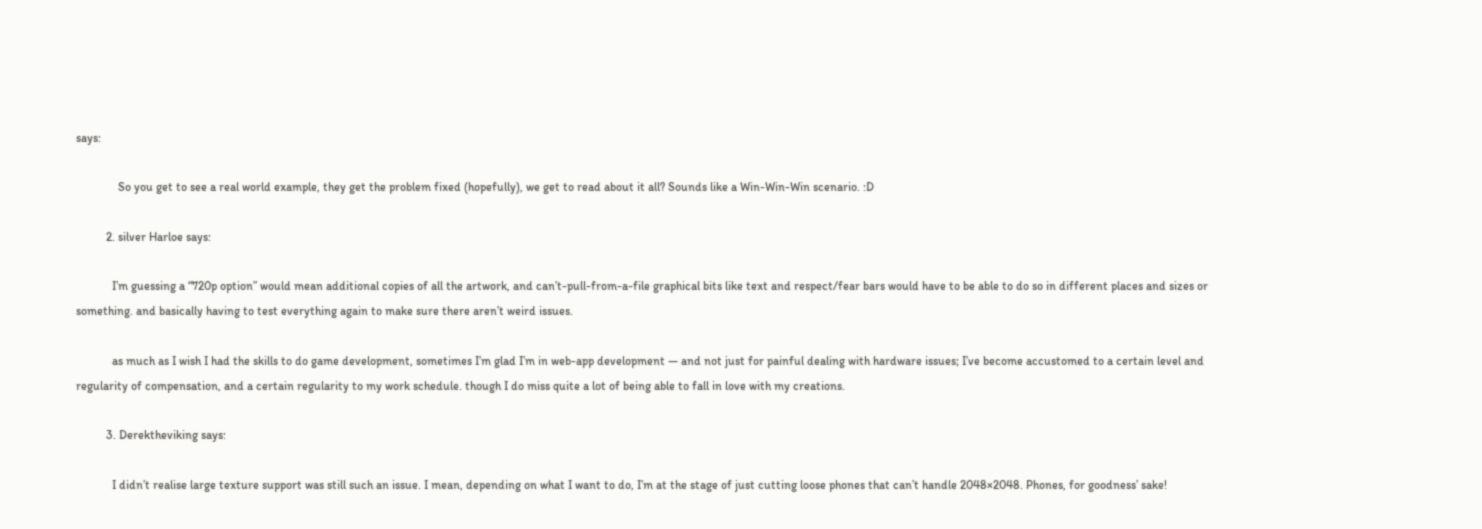says:

              So you get to see a real world example, they get the problem fixed (hopefully), we get to read about it all? Sounds like a Win-Win-Win scenario. :D

          2. silver Harloe says:

            I’m guessing a “720p option” would mean additional copies of all the artwork, and can’t-pull-from-a-file graphical bits like text and respect/fear bars would have to be able to do so in different places and sizes or something. and basically having to test everything again to make sure there aren’t weird issues.

            as much as I wish I had the skills to do game development, sometimes I’m glad I’m in web-app development — and not just for painful dealing with hardware issues; I’ve become accustomed to a certain level and regularity of compensation, and a certain regularity to my work schedule. though I do miss quite a lot of being able to fall in love with my creations.

          3. Derektheviking says:

            I didn’t realise large texture support was still such an issue. I mean, depending on what I want to do, I’m at the stage of just cutting loose phones that can’t handle 2048×2048. Phones, for goodness’ sake!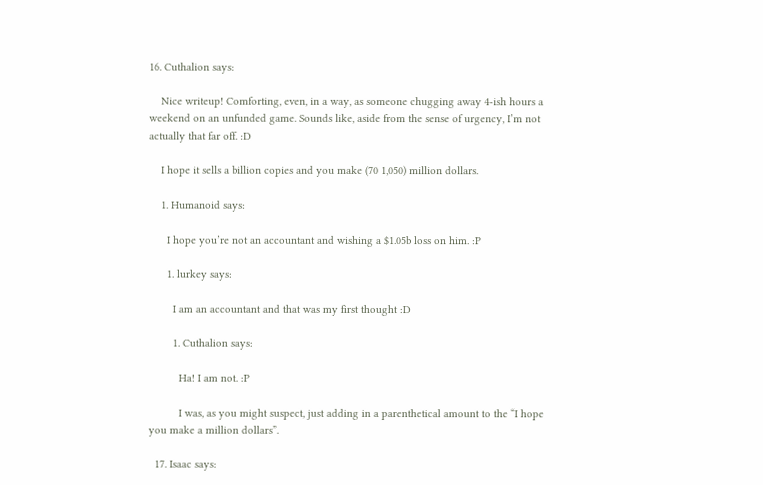16. Cuthalion says:

    Nice writeup! Comforting, even, in a way, as someone chugging away 4-ish hours a weekend on an unfunded game. Sounds like, aside from the sense of urgency, I’m not actually that far off. :D

    I hope it sells a billion copies and you make (70 1,050) million dollars.

    1. Humanoid says:

      I hope you’re not an accountant and wishing a $1.05b loss on him. :P

      1. lurkey says:

        I am an accountant and that was my first thought :D

        1. Cuthalion says:

          Ha! I am not. :P

          I was, as you might suspect, just adding in a parenthetical amount to the “I hope you make a million dollars”.

  17. Isaac says: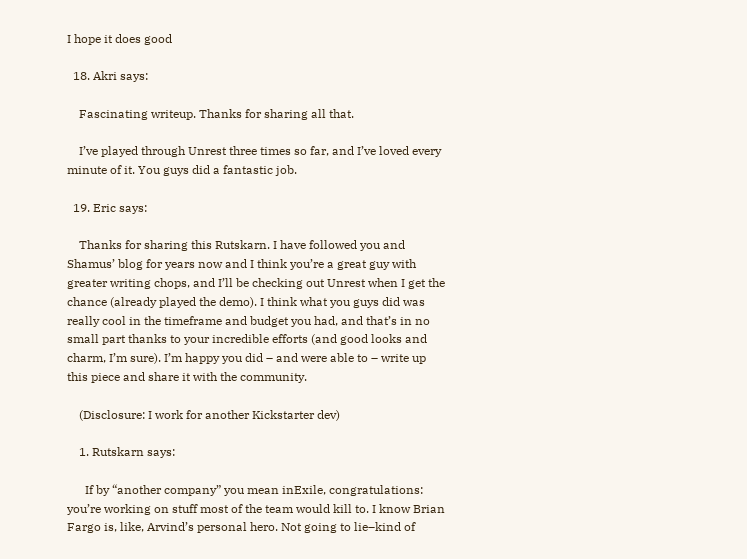I hope it does good

  18. Akri says:

    Fascinating writeup. Thanks for sharing all that.

    I’ve played through Unrest three times so far, and I’ve loved every minute of it. You guys did a fantastic job.

  19. Eric says:

    Thanks for sharing this Rutskarn. I have followed you and Shamus’ blog for years now and I think you’re a great guy with greater writing chops, and I’ll be checking out Unrest when I get the chance (already played the demo). I think what you guys did was really cool in the timeframe and budget you had, and that’s in no small part thanks to your incredible efforts (and good looks and charm, I’m sure). I’m happy you did – and were able to – write up this piece and share it with the community.

    (Disclosure: I work for another Kickstarter dev)

    1. Rutskarn says:

      If by “another company” you mean inExile, congratulations: you’re working on stuff most of the team would kill to. I know Brian Fargo is, like, Arvind’s personal hero. Not going to lie–kind of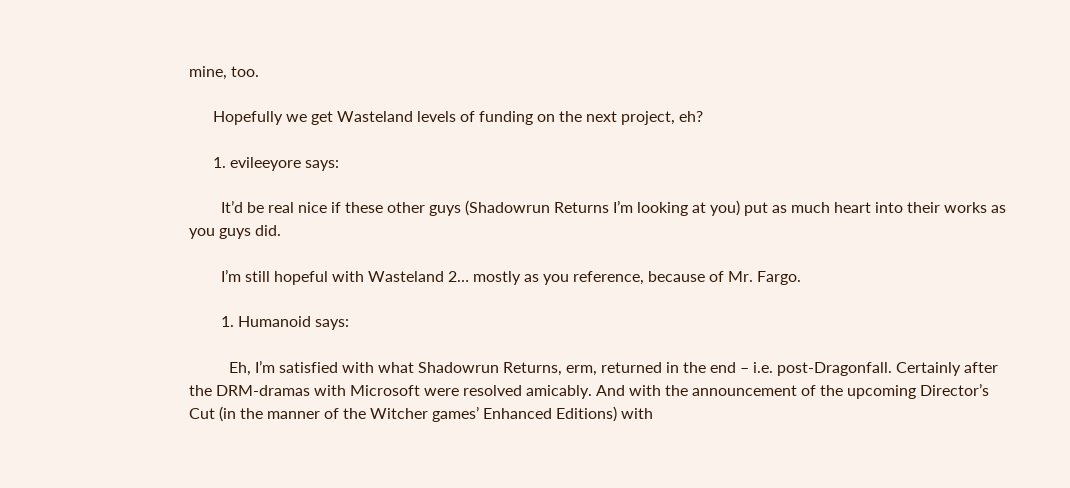mine, too.

      Hopefully we get Wasteland levels of funding on the next project, eh?

      1. evileeyore says:

        It’d be real nice if these other guys (Shadowrun Returns I’m looking at you) put as much heart into their works as you guys did.

        I’m still hopeful with Wasteland 2… mostly as you reference, because of Mr. Fargo.

        1. Humanoid says:

          Eh, I’m satisfied with what Shadowrun Returns, erm, returned in the end – i.e. post-Dragonfall. Certainly after the DRM-dramas with Microsoft were resolved amicably. And with the announcement of the upcoming Director’s Cut (in the manner of the Witcher games’ Enhanced Editions) with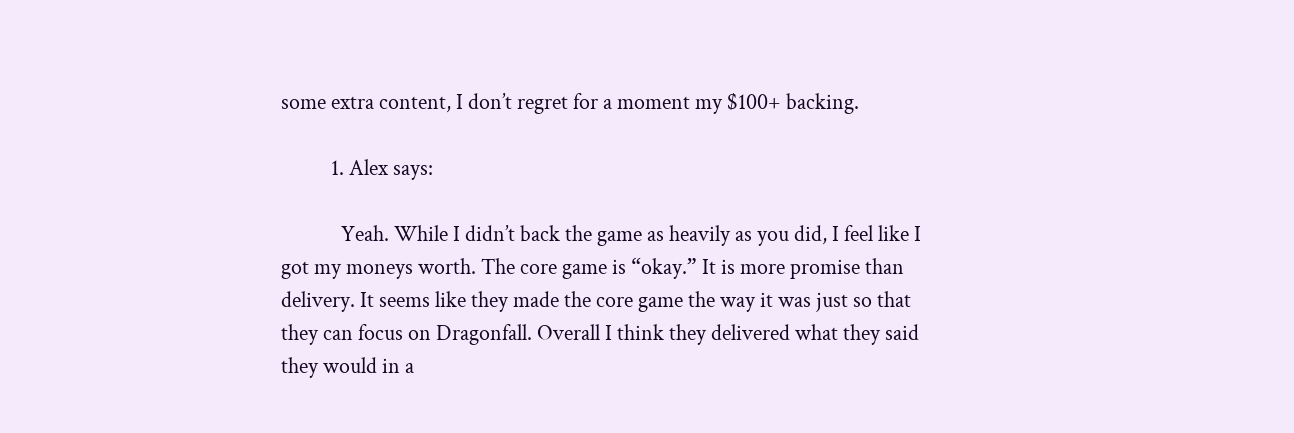some extra content, I don’t regret for a moment my $100+ backing.

          1. Alex says:

            Yeah. While I didn’t back the game as heavily as you did, I feel like I got my moneys worth. The core game is “okay.” It is more promise than delivery. It seems like they made the core game the way it was just so that they can focus on Dragonfall. Overall I think they delivered what they said they would in a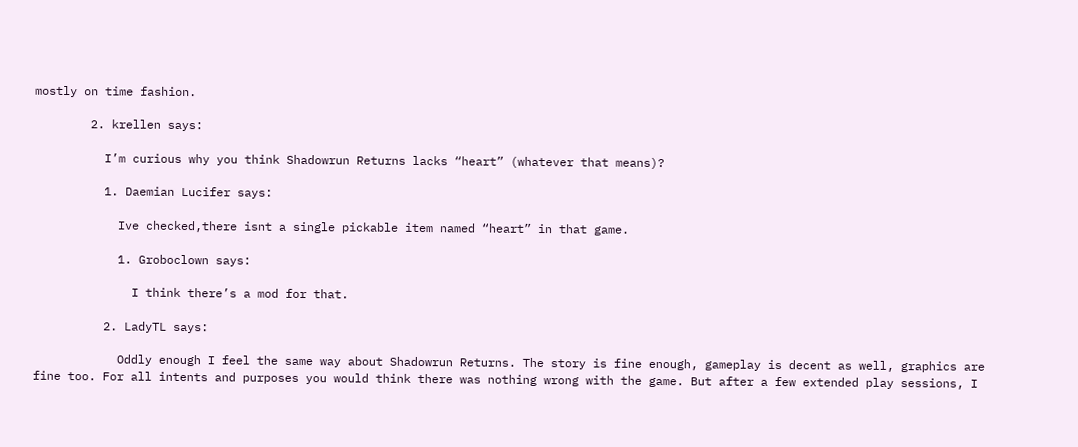mostly on time fashion.

        2. krellen says:

          I’m curious why you think Shadowrun Returns lacks “heart” (whatever that means)?

          1. Daemian Lucifer says:

            Ive checked,there isnt a single pickable item named “heart” in that game.

            1. Groboclown says:

              I think there’s a mod for that.

          2. LadyTL says:

            Oddly enough I feel the same way about Shadowrun Returns. The story is fine enough, gameplay is decent as well, graphics are fine too. For all intents and purposes you would think there was nothing wrong with the game. But after a few extended play sessions, I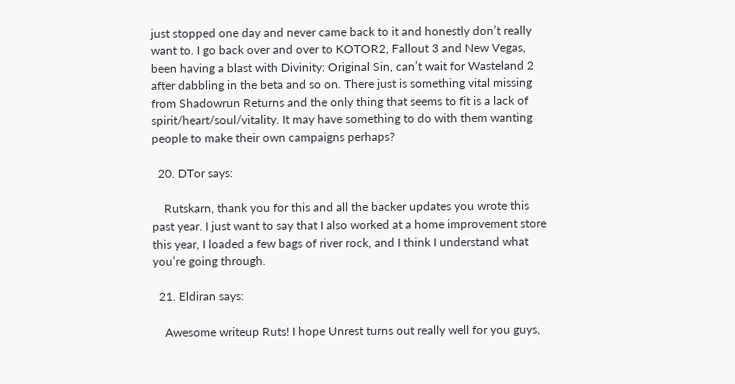just stopped one day and never came back to it and honestly don’t really want to. I go back over and over to KOTOR2, Fallout 3 and New Vegas, been having a blast with Divinity: Original Sin, can’t wait for Wasteland 2 after dabbling in the beta and so on. There just is something vital missing from Shadowrun Returns and the only thing that seems to fit is a lack of spirit/heart/soul/vitality. It may have something to do with them wanting people to make their own campaigns perhaps?

  20. DTor says:

    Rutskarn, thank you for this and all the backer updates you wrote this past year. I just want to say that I also worked at a home improvement store this year, I loaded a few bags of river rock, and I think I understand what you’re going through.

  21. Eldiran says:

    Awesome writeup Ruts! I hope Unrest turns out really well for you guys,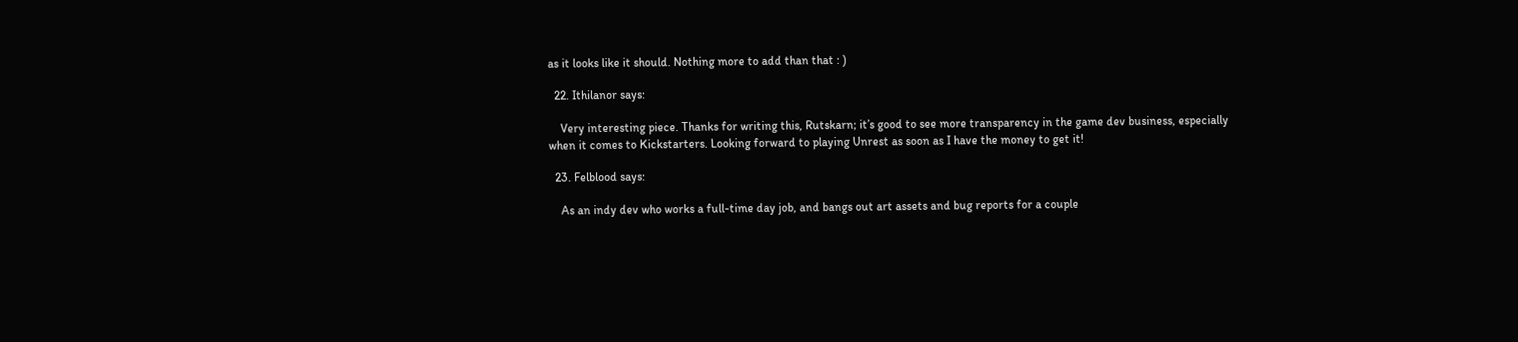as it looks like it should. Nothing more to add than that : )

  22. Ithilanor says:

    Very interesting piece. Thanks for writing this, Rutskarn; it’s good to see more transparency in the game dev business, especially when it comes to Kickstarters. Looking forward to playing Unrest as soon as I have the money to get it!

  23. Felblood says:

    As an indy dev who works a full-time day job, and bangs out art assets and bug reports for a couple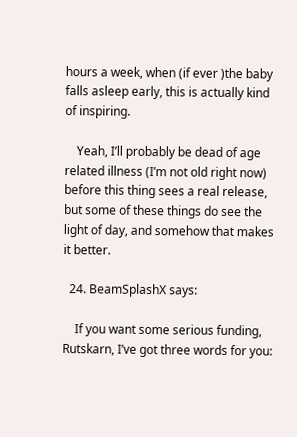hours a week, when (if ever )the baby falls asleep early, this is actually kind of inspiring.

    Yeah, I’ll probably be dead of age related illness (I’m not old right now) before this thing sees a real release, but some of these things do see the light of day, and somehow that makes it better.

  24. BeamSplashX says:

    If you want some serious funding, Rutskarn, I’ve got three words for you: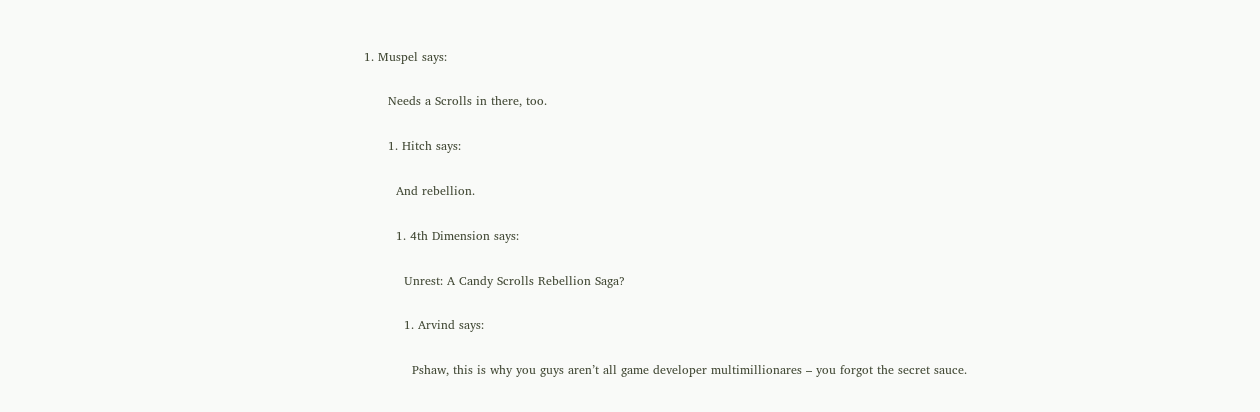1. Muspel says:

      Needs a Scrolls in there, too.

      1. Hitch says:

        And rebellion.

        1. 4th Dimension says:

          Unrest: A Candy Scrolls Rebellion Saga?

          1. Arvind says:

            Pshaw, this is why you guys aren’t all game developer multimillionares – you forgot the secret sauce.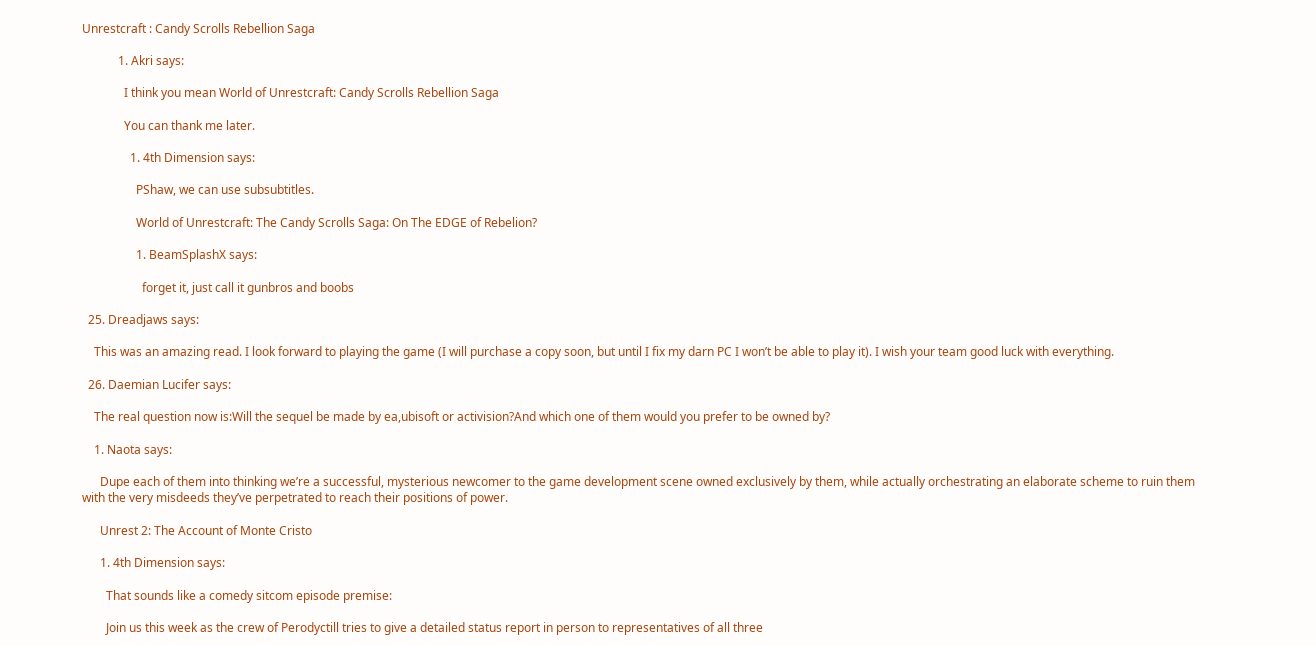Unrestcraft : Candy Scrolls Rebellion Saga

            1. Akri says:

              I think you mean World of Unrestcraft: Candy Scrolls Rebellion Saga

              You can thank me later.

                1. 4th Dimension says:

                  PShaw, we can use subsubtitles.

                  World of Unrestcraft: The Candy Scrolls Saga: On The EDGE of Rebelion?

                  1. BeamSplashX says:

                    forget it, just call it gunbros and boobs

  25. Dreadjaws says:

    This was an amazing read. I look forward to playing the game (I will purchase a copy soon, but until I fix my darn PC I won’t be able to play it). I wish your team good luck with everything.

  26. Daemian Lucifer says:

    The real question now is:Will the sequel be made by ea,ubisoft or activision?And which one of them would you prefer to be owned by?

    1. Naota says:

      Dupe each of them into thinking we’re a successful, mysterious newcomer to the game development scene owned exclusively by them, while actually orchestrating an elaborate scheme to ruin them with the very misdeeds they’ve perpetrated to reach their positions of power.

      Unrest 2: The Account of Monte Cristo

      1. 4th Dimension says:

        That sounds like a comedy sitcom episode premise:

        Join us this week as the crew of Perodyctill tries to give a detailed status report in person to representatives of all three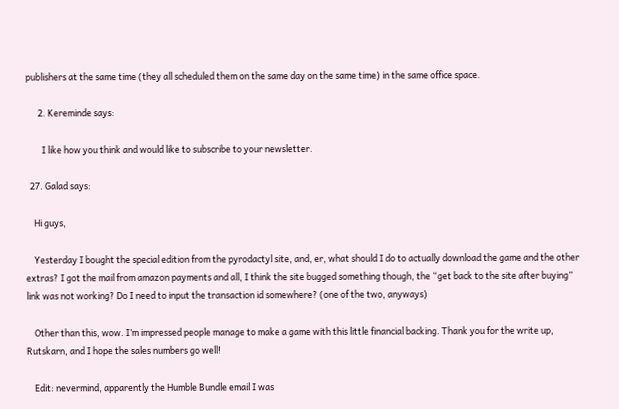publishers at the same time (they all scheduled them on the same day on the same time) in the same office space.

      2. Kereminde says:

        I like how you think and would like to subscribe to your newsletter.

  27. Galad says:

    Hi guys,

    Yesterday I bought the special edition from the pyrodactyl site, and, er, what should I do to actually download the game and the other extras? I got the mail from amazon payments and all, I think the site bugged something though, the “get back to the site after buying” link was not working? Do I need to input the transaction id somewhere? (one of the two, anyways)

    Other than this, wow. I’m impressed people manage to make a game with this little financial backing. Thank you for the write up, Rutskarn, and I hope the sales numbers go well!

    Edit: nevermind, apparently the Humble Bundle email I was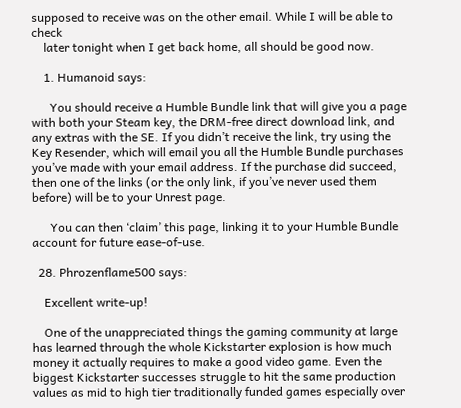supposed to receive was on the other email. While I will be able to check
    later tonight when I get back home, all should be good now.

    1. Humanoid says:

      You should receive a Humble Bundle link that will give you a page with both your Steam key, the DRM-free direct download link, and any extras with the SE. If you didn’t receive the link, try using the Key Resender, which will email you all the Humble Bundle purchases you’ve made with your email address. If the purchase did succeed, then one of the links (or the only link, if you’ve never used them before) will be to your Unrest page.

      You can then ‘claim’ this page, linking it to your Humble Bundle account for future ease-of-use.

  28. Phrozenflame500 says:

    Excellent write-up!

    One of the unappreciated things the gaming community at large has learned through the whole Kickstarter explosion is how much money it actually requires to make a good video game. Even the biggest Kickstarter successes struggle to hit the same production values as mid to high tier traditionally funded games especially over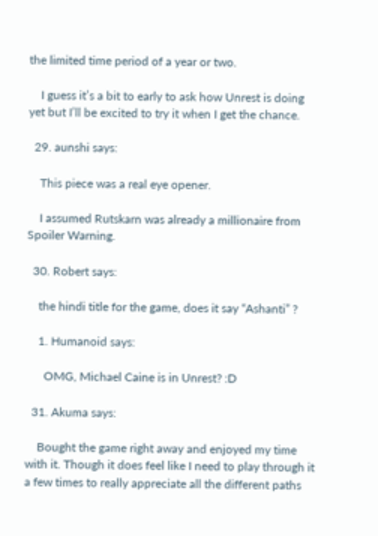the limited time period of a year or two.

    I guess it’s a bit to early to ask how Unrest is doing yet but I’ll be excited to try it when I get the chance.

  29. aunshi says:

    This piece was a real eye opener.

    I assumed Rutskarn was already a millionaire from Spoiler Warning.

  30. Robert says:

    the hindi title for the game, does it say “Ashanti” ?

    1. Humanoid says:

      OMG, Michael Caine is in Unrest? :D

  31. Akuma says:

    Bought the game right away and enjoyed my time with it. Though it does feel like I need to play through it a few times to really appreciate all the different paths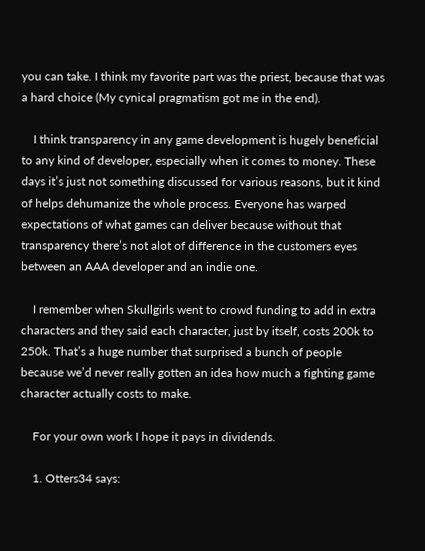you can take. I think my favorite part was the priest, because that was a hard choice (My cynical pragmatism got me in the end).

    I think transparency in any game development is hugely beneficial to any kind of developer, especially when it comes to money. These days it’s just not something discussed for various reasons, but it kind of helps dehumanize the whole process. Everyone has warped expectations of what games can deliver because without that transparency there’s not alot of difference in the customers eyes between an AAA developer and an indie one.

    I remember when Skullgirls went to crowd funding to add in extra characters and they said each character, just by itself, costs 200k to 250k. That’s a huge number that surprised a bunch of people because we’d never really gotten an idea how much a fighting game character actually costs to make.

    For your own work I hope it pays in dividends.

    1. Otters34 says: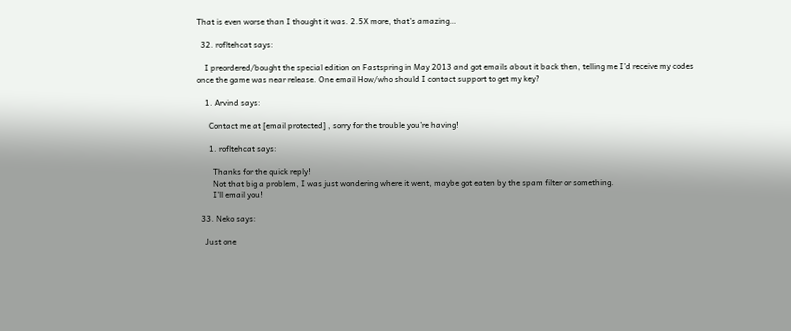That is even worse than I thought it was. 2.5X more, that’s amazing…

  32. rofltehcat says:

    I preordered/bought the special edition on Fastspring in May 2013 and got emails about it back then, telling me I’d receive my codes once the game was near release. One email How/who should I contact support to get my key?

    1. Arvind says:

      Contact me at [email protected] , sorry for the trouble you’re having!

      1. rofltehcat says:

        Thanks for the quick reply!
        Not that big a problem, I was just wondering where it went, maybe got eaten by the spam filter or something.
        I’ll email you!

  33. Neko says:

    Just one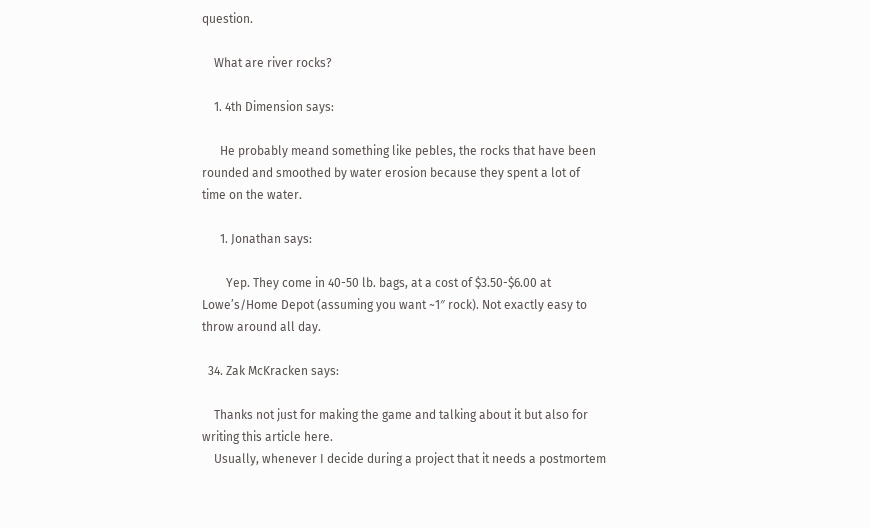question.

    What are river rocks?

    1. 4th Dimension says:

      He probably meand something like pebles, the rocks that have been rounded and smoothed by water erosion because they spent a lot of time on the water.

      1. Jonathan says:

        Yep. They come in 40-50 lb. bags, at a cost of $3.50-$6.00 at Lowe’s/Home Depot (assuming you want ~1″ rock). Not exactly easy to throw around all day.

  34. Zak McKracken says:

    Thanks not just for making the game and talking about it but also for writing this article here.
    Usually, whenever I decide during a project that it needs a postmortem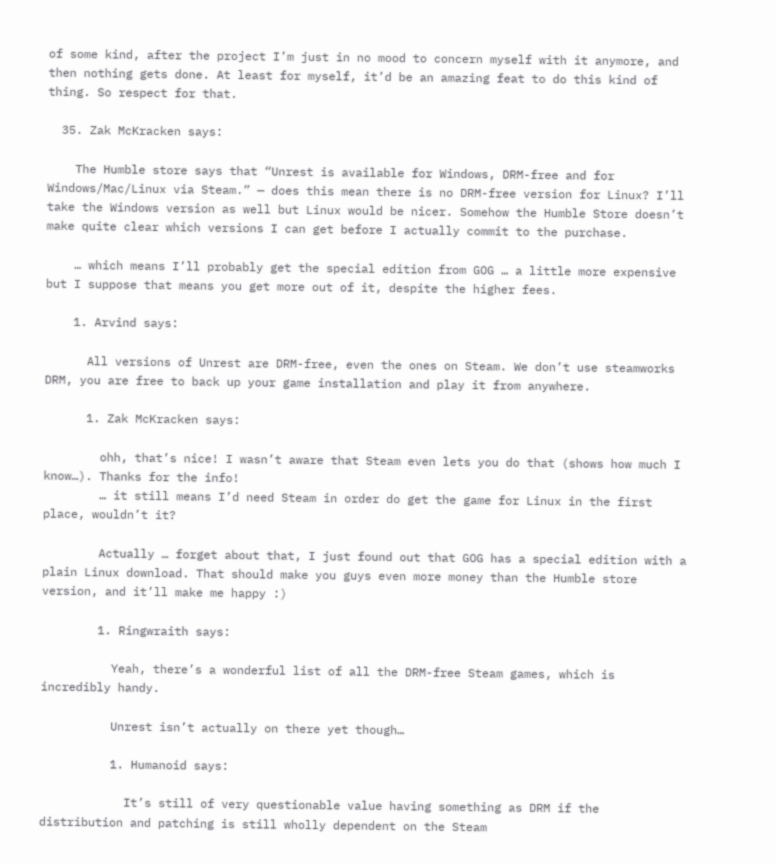of some kind, after the project I’m just in no mood to concern myself with it anymore, and then nothing gets done. At least for myself, it’d be an amazing feat to do this kind of thing. So respect for that.

  35. Zak McKracken says:

    The Humble store says that “Unrest is available for Windows, DRM-free and for Windows/Mac/Linux via Steam.” — does this mean there is no DRM-free version for Linux? I’ll take the Windows version as well but Linux would be nicer. Somehow the Humble Store doesn’t make quite clear which versions I can get before I actually commit to the purchase.

    … which means I’ll probably get the special edition from GOG … a little more expensive but I suppose that means you get more out of it, despite the higher fees.

    1. Arvind says:

      All versions of Unrest are DRM-free, even the ones on Steam. We don’t use steamworks DRM, you are free to back up your game installation and play it from anywhere.

      1. Zak McKracken says:

        ohh, that’s nice! I wasn’t aware that Steam even lets you do that (shows how much I know…). Thanks for the info!
        … it still means I’d need Steam in order do get the game for Linux in the first place, wouldn’t it?

        Actually … forget about that, I just found out that GOG has a special edition with a plain Linux download. That should make you guys even more money than the Humble store version, and it’ll make me happy :)

        1. Ringwraith says:

          Yeah, there’s a wonderful list of all the DRM-free Steam games, which is incredibly handy.

          Unrest isn’t actually on there yet though…

          1. Humanoid says:

            It’s still of very questionable value having something as DRM if the distribution and patching is still wholly dependent on the Steam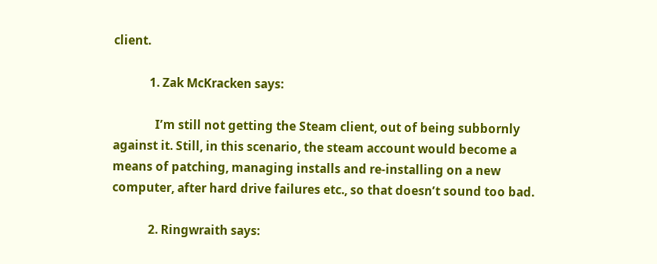client.

            1. Zak McKracken says:

              I’m still not getting the Steam client, out of being subbornly against it. Still, in this scenario, the steam account would become a means of patching, managing installs and re-installing on a new computer, after hard drive failures etc., so that doesn’t sound too bad.

            2. Ringwraith says: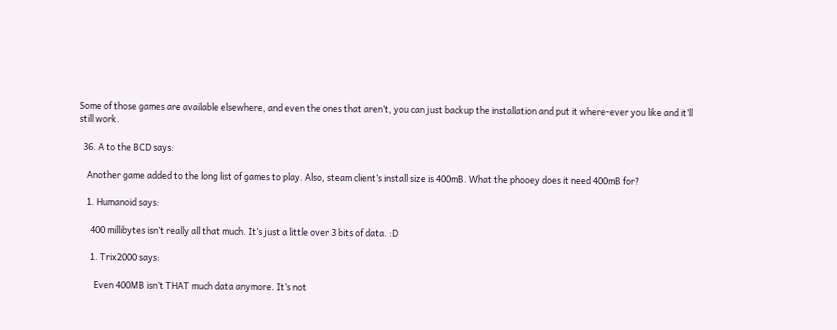Some of those games are available elsewhere, and even the ones that aren’t, you can just backup the installation and put it where-ever you like and it’ll still work.

  36. A to the BCD says:

    Another game added to the long list of games to play. Also, steam client’s install size is 400mB. What the phooey does it need 400mB for?

    1. Humanoid says:

      400 millibytes isn’t really all that much. It’s just a little over 3 bits of data. :D

      1. Trix2000 says:

        Even 400MB isn’t THAT much data anymore. It’s not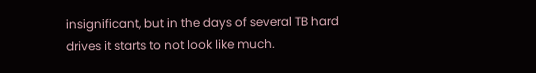insignificant, but in the days of several TB hard drives it starts to not look like much.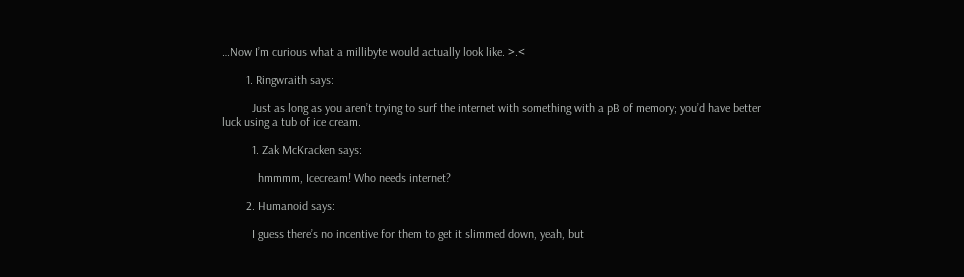…Now I’m curious what a millibyte would actually look like. >.<

        1. Ringwraith says:

          Just as long as you aren’t trying to surf the internet with something with a pB of memory; you’d have better luck using a tub of ice cream.

          1. Zak McKracken says:

            hmmmm, Icecream! Who needs internet?

        2. Humanoid says:

          I guess there’s no incentive for them to get it slimmed down, yeah, but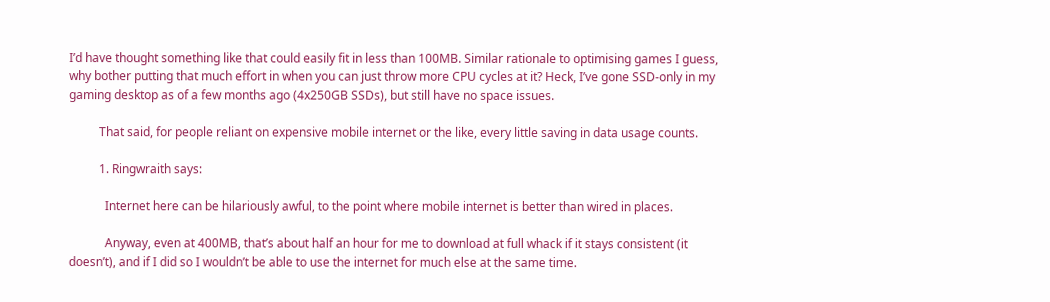I’d have thought something like that could easily fit in less than 100MB. Similar rationale to optimising games I guess, why bother putting that much effort in when you can just throw more CPU cycles at it? Heck, I’ve gone SSD-only in my gaming desktop as of a few months ago (4x250GB SSDs), but still have no space issues.

          That said, for people reliant on expensive mobile internet or the like, every little saving in data usage counts.

          1. Ringwraith says:

            Internet here can be hilariously awful, to the point where mobile internet is better than wired in places.

            Anyway, even at 400MB, that’s about half an hour for me to download at full whack if it stays consistent (it doesn’t), and if I did so I wouldn’t be able to use the internet for much else at the same time.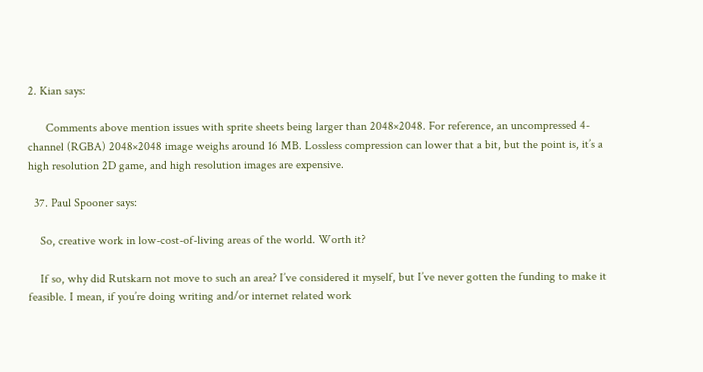2. Kian says:

      Comments above mention issues with sprite sheets being larger than 2048×2048. For reference, an uncompressed 4-channel (RGBA) 2048×2048 image weighs around 16 MB. Lossless compression can lower that a bit, but the point is, it’s a high resolution 2D game, and high resolution images are expensive.

  37. Paul Spooner says:

    So, creative work in low-cost-of-living areas of the world. Worth it?

    If so, why did Rutskarn not move to such an area? I’ve considered it myself, but I’ve never gotten the funding to make it feasible. I mean, if you’re doing writing and/or internet related work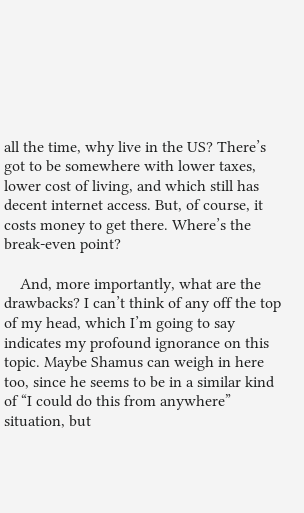all the time, why live in the US? There’s got to be somewhere with lower taxes, lower cost of living, and which still has decent internet access. But, of course, it costs money to get there. Where’s the break-even point?

    And, more importantly, what are the drawbacks? I can’t think of any off the top of my head, which I’m going to say indicates my profound ignorance on this topic. Maybe Shamus can weigh in here too, since he seems to be in a similar kind of “I could do this from anywhere” situation, but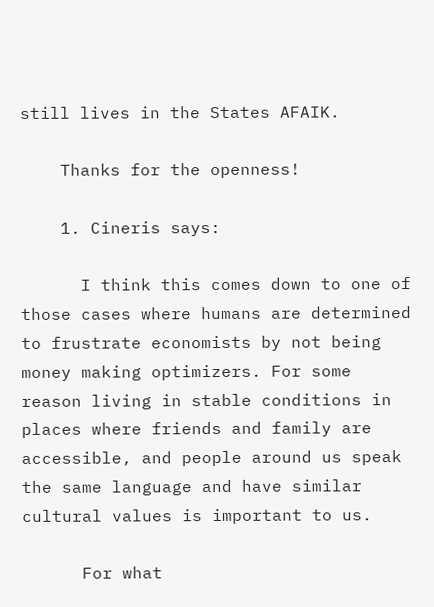still lives in the States AFAIK.

    Thanks for the openness!

    1. Cineris says:

      I think this comes down to one of those cases where humans are determined to frustrate economists by not being money making optimizers. For some reason living in stable conditions in places where friends and family are accessible, and people around us speak the same language and have similar cultural values is important to us.

      For what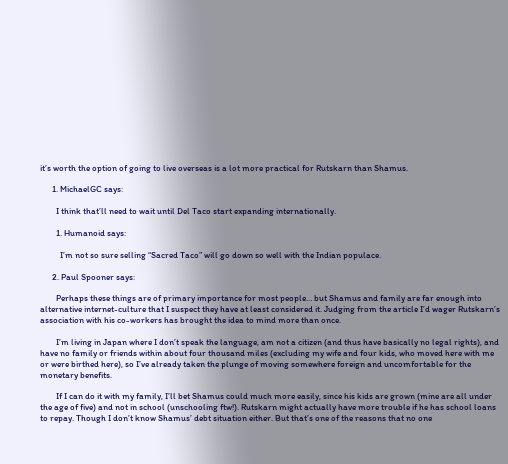it’s worth the option of going to live overseas is a lot more practical for Rutskarn than Shamus.

      1. MichaelGC says:

        I think that’ll need to wait until Del Taco start expanding internationally.

        1. Humanoid says:

          I’m not so sure selling “Sacred Taco” will go down so well with the Indian populace.

      2. Paul Spooner says:

        Perhaps these things are of primary importance for most people… but Shamus and family are far enough into alternative internet-culture that I suspect they have at least considered it. Judging from the article I’d wager Rutskarn’s association with his co-workers has brought the idea to mind more than once.

        I’m living in Japan where I don’t speak the language, am not a citizen (and thus have basically no legal rights), and have no family or friends within about four thousand miles (excluding my wife and four kids, who moved here with me or were birthed here), so I’ve already taken the plunge of moving somewhere foreign and uncomfortable for the monetary benefits.

        If I can do it with my family, I’ll bet Shamus could much more easily, since his kids are grown (mine are all under the age of five) and not in school (unschooling ftw!). Rutskarn might actually have more trouble if he has school loans to repay. Though I don’t know Shamus’ debt situation either. But that’s one of the reasons that no one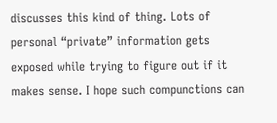discusses this kind of thing. Lots of personal “private” information gets exposed while trying to figure out if it makes sense. I hope such compunctions can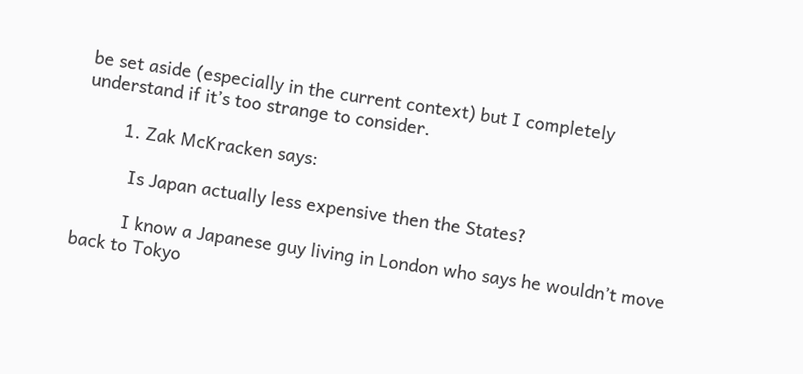be set aside (especially in the current context) but I completely understand if it’s too strange to consider.

        1. Zak McKracken says:

          Is Japan actually less expensive then the States?

          I know a Japanese guy living in London who says he wouldn’t move back to Tokyo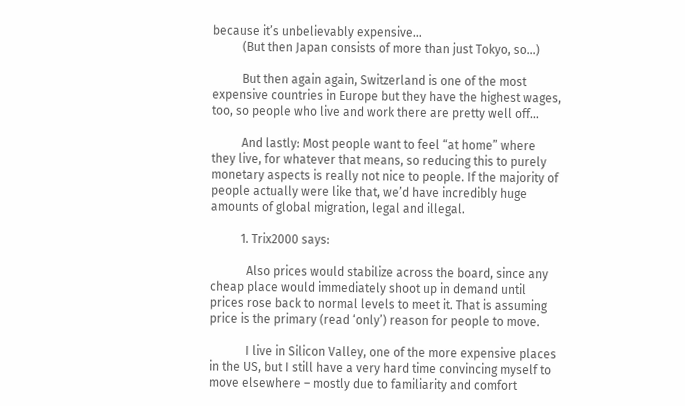because it’s unbelievably expensive…
          (But then Japan consists of more than just Tokyo, so…)

          But then again again, Switzerland is one of the most expensive countries in Europe but they have the highest wages, too, so people who live and work there are pretty well off…

          And lastly: Most people want to feel “at home” where they live, for whatever that means, so reducing this to purely monetary aspects is really not nice to people. If the majority of people actually were like that, we’d have incredibly huge amounts of global migration, legal and illegal.

          1. Trix2000 says:

            Also prices would stabilize across the board, since any cheap place would immediately shoot up in demand until prices rose back to normal levels to meet it. That is assuming price is the primary (read ‘only’) reason for people to move.

            I live in Silicon Valley, one of the more expensive places in the US, but I still have a very hard time convincing myself to move elsewhere – mostly due to familiarity and comfort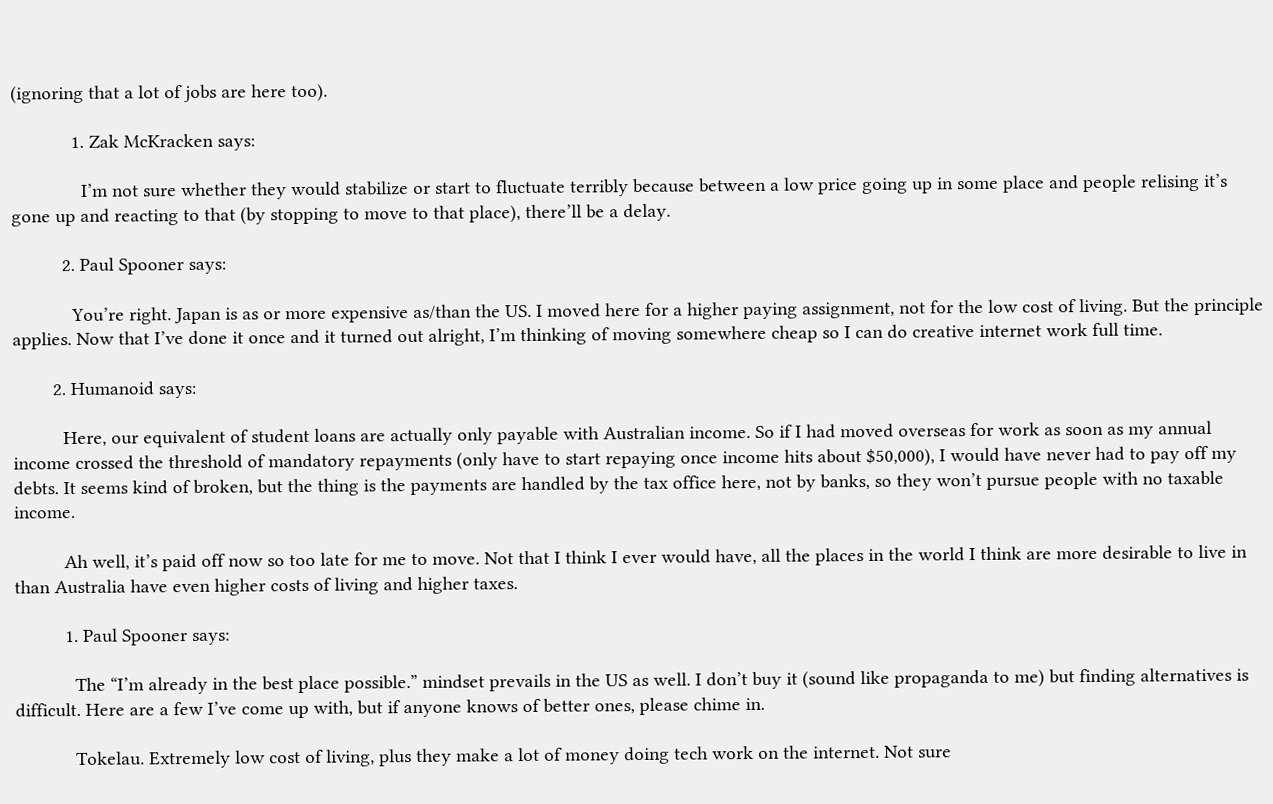(ignoring that a lot of jobs are here too).

            1. Zak McKracken says:

              I’m not sure whether they would stabilize or start to fluctuate terribly because between a low price going up in some place and people relising it’s gone up and reacting to that (by stopping to move to that place), there’ll be a delay.

          2. Paul Spooner says:

            You’re right. Japan is as or more expensive as/than the US. I moved here for a higher paying assignment, not for the low cost of living. But the principle applies. Now that I’ve done it once and it turned out alright, I’m thinking of moving somewhere cheap so I can do creative internet work full time.

        2. Humanoid says:

          Here, our equivalent of student loans are actually only payable with Australian income. So if I had moved overseas for work as soon as my annual income crossed the threshold of mandatory repayments (only have to start repaying once income hits about $50,000), I would have never had to pay off my debts. It seems kind of broken, but the thing is the payments are handled by the tax office here, not by banks, so they won’t pursue people with no taxable income.

          Ah well, it’s paid off now so too late for me to move. Not that I think I ever would have, all the places in the world I think are more desirable to live in than Australia have even higher costs of living and higher taxes.

          1. Paul Spooner says:

            The “I’m already in the best place possible.” mindset prevails in the US as well. I don’t buy it (sound like propaganda to me) but finding alternatives is difficult. Here are a few I’ve come up with, but if anyone knows of better ones, please chime in.

            Tokelau. Extremely low cost of living, plus they make a lot of money doing tech work on the internet. Not sure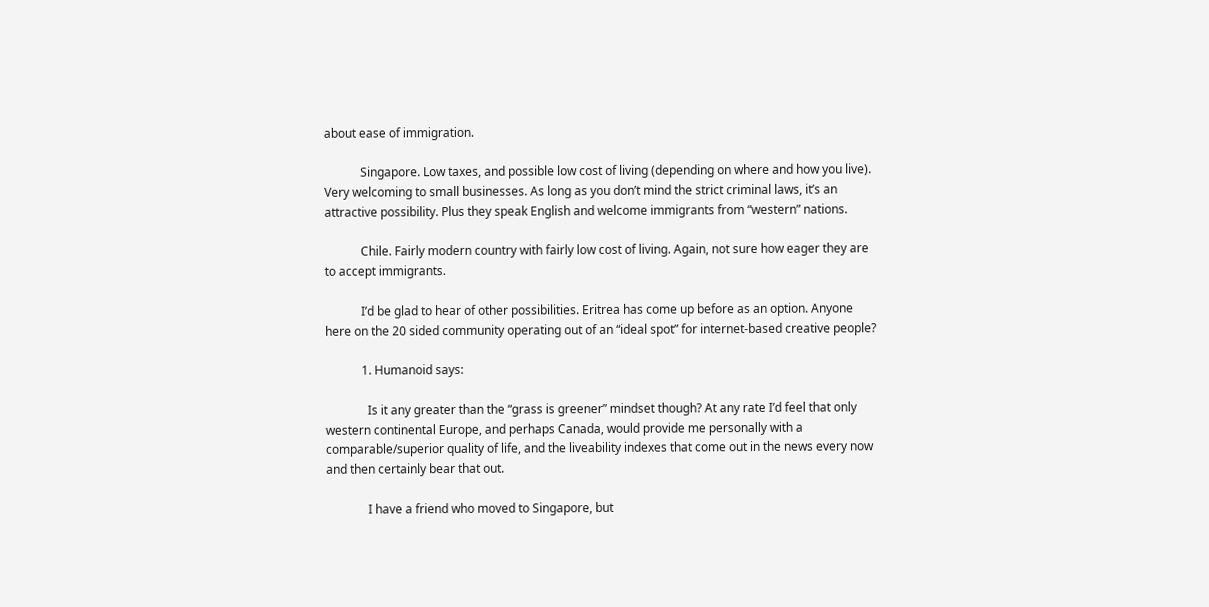about ease of immigration.

            Singapore. Low taxes, and possible low cost of living (depending on where and how you live). Very welcoming to small businesses. As long as you don’t mind the strict criminal laws, it’s an attractive possibility. Plus they speak English and welcome immigrants from “western” nations.

            Chile. Fairly modern country with fairly low cost of living. Again, not sure how eager they are to accept immigrants.

            I’d be glad to hear of other possibilities. Eritrea has come up before as an option. Anyone here on the 20 sided community operating out of an “ideal spot” for internet-based creative people?

            1. Humanoid says:

              Is it any greater than the “grass is greener” mindset though? At any rate I’d feel that only western continental Europe, and perhaps Canada, would provide me personally with a comparable/superior quality of life, and the liveability indexes that come out in the news every now and then certainly bear that out.

              I have a friend who moved to Singapore, but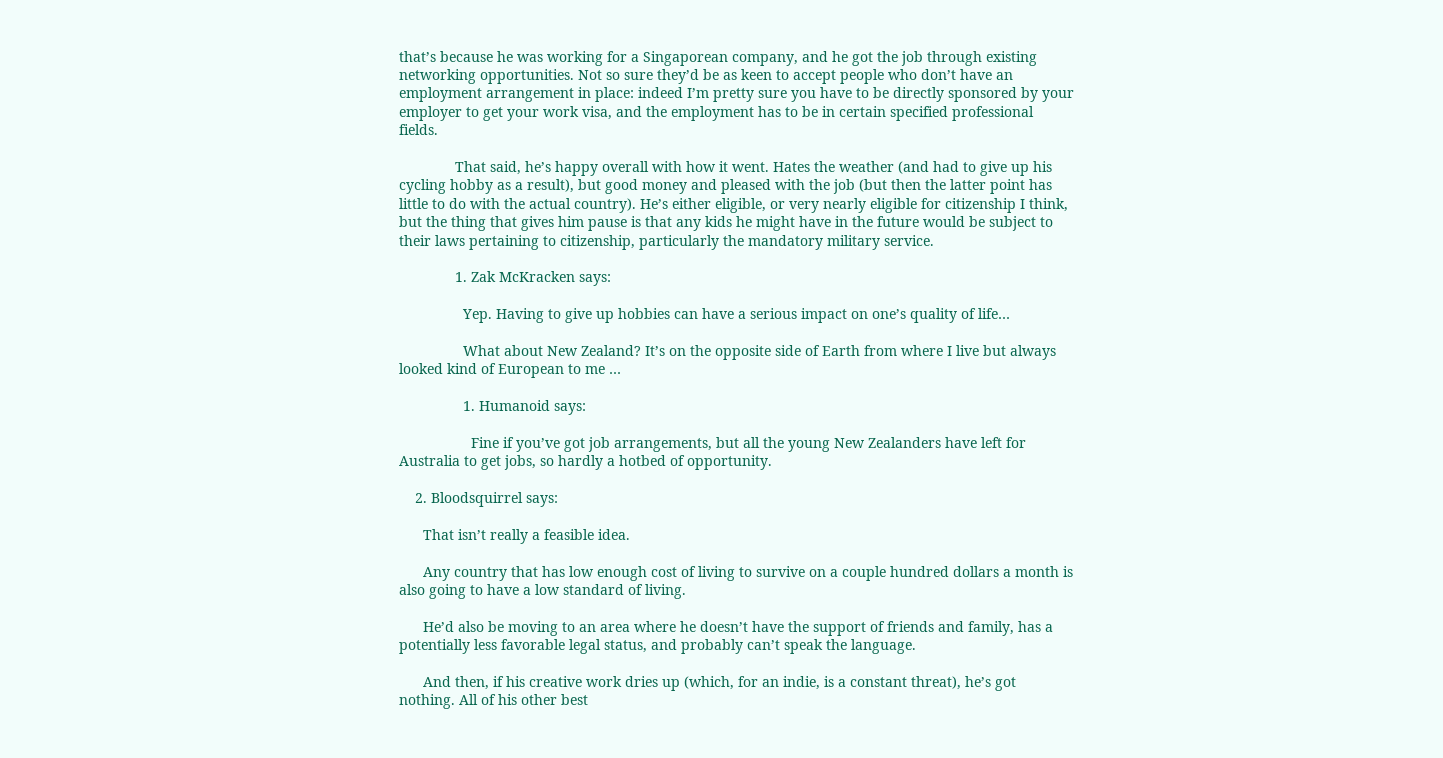that’s because he was working for a Singaporean company, and he got the job through existing networking opportunities. Not so sure they’d be as keen to accept people who don’t have an employment arrangement in place: indeed I’m pretty sure you have to be directly sponsored by your employer to get your work visa, and the employment has to be in certain specified professional fields.

              That said, he’s happy overall with how it went. Hates the weather (and had to give up his cycling hobby as a result), but good money and pleased with the job (but then the latter point has little to do with the actual country). He’s either eligible, or very nearly eligible for citizenship I think, but the thing that gives him pause is that any kids he might have in the future would be subject to their laws pertaining to citizenship, particularly the mandatory military service.

              1. Zak McKracken says:

                Yep. Having to give up hobbies can have a serious impact on one’s quality of life…

                What about New Zealand? It’s on the opposite side of Earth from where I live but always looked kind of European to me …

                1. Humanoid says:

                  Fine if you’ve got job arrangements, but all the young New Zealanders have left for Australia to get jobs, so hardly a hotbed of opportunity.

    2. Bloodsquirrel says:

      That isn’t really a feasible idea.

      Any country that has low enough cost of living to survive on a couple hundred dollars a month is also going to have a low standard of living.

      He’d also be moving to an area where he doesn’t have the support of friends and family, has a potentially less favorable legal status, and probably can’t speak the language.

      And then, if his creative work dries up (which, for an indie, is a constant threat), he’s got nothing. All of his other best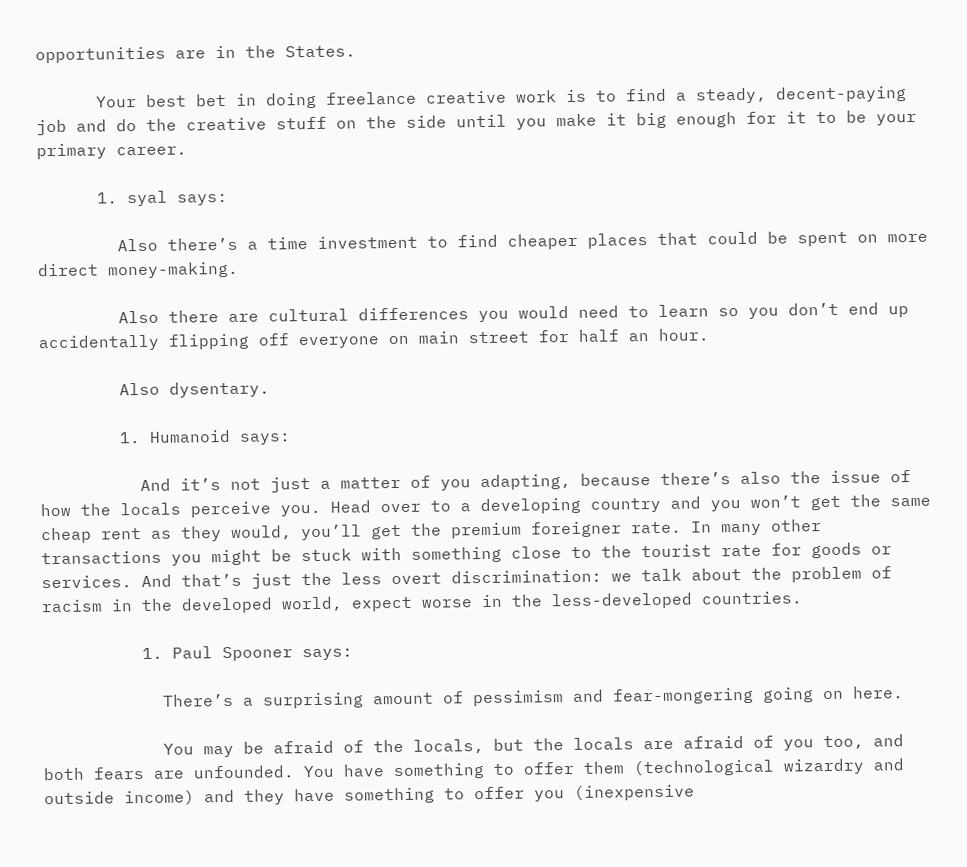opportunities are in the States.

      Your best bet in doing freelance creative work is to find a steady, decent-paying job and do the creative stuff on the side until you make it big enough for it to be your primary career.

      1. syal says:

        Also there’s a time investment to find cheaper places that could be spent on more direct money-making.

        Also there are cultural differences you would need to learn so you don’t end up accidentally flipping off everyone on main street for half an hour.

        Also dysentary.

        1. Humanoid says:

          And it’s not just a matter of you adapting, because there’s also the issue of how the locals perceive you. Head over to a developing country and you won’t get the same cheap rent as they would, you’ll get the premium foreigner rate. In many other transactions you might be stuck with something close to the tourist rate for goods or services. And that’s just the less overt discrimination: we talk about the problem of racism in the developed world, expect worse in the less-developed countries.

          1. Paul Spooner says:

            There’s a surprising amount of pessimism and fear-mongering going on here.

            You may be afraid of the locals, but the locals are afraid of you too, and both fears are unfounded. You have something to offer them (technological wizardry and outside income) and they have something to offer you (inexpensive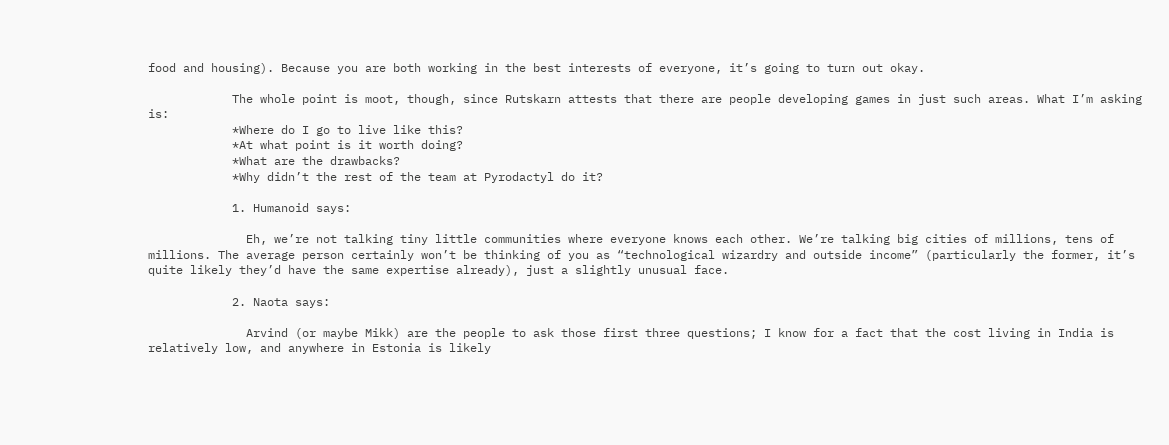food and housing). Because you are both working in the best interests of everyone, it’s going to turn out okay.

            The whole point is moot, though, since Rutskarn attests that there are people developing games in just such areas. What I’m asking is:
            *Where do I go to live like this?
            *At what point is it worth doing?
            *What are the drawbacks?
            *Why didn’t the rest of the team at Pyrodactyl do it?

            1. Humanoid says:

              Eh, we’re not talking tiny little communities where everyone knows each other. We’re talking big cities of millions, tens of millions. The average person certainly won’t be thinking of you as “technological wizardry and outside income” (particularly the former, it’s quite likely they’d have the same expertise already), just a slightly unusual face.

            2. Naota says:

              Arvind (or maybe Mikk) are the people to ask those first three questions; I know for a fact that the cost living in India is relatively low, and anywhere in Estonia is likely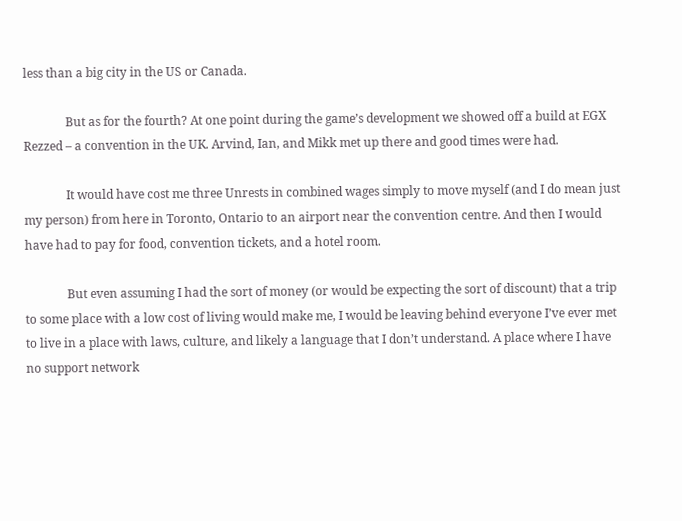less than a big city in the US or Canada.

              But as for the fourth? At one point during the game’s development we showed off a build at EGX Rezzed – a convention in the UK. Arvind, Ian, and Mikk met up there and good times were had.

              It would have cost me three Unrests in combined wages simply to move myself (and I do mean just my person) from here in Toronto, Ontario to an airport near the convention centre. And then I would have had to pay for food, convention tickets, and a hotel room.

              But even assuming I had the sort of money (or would be expecting the sort of discount) that a trip to some place with a low cost of living would make me, I would be leaving behind everyone I’ve ever met to live in a place with laws, culture, and likely a language that I don’t understand. A place where I have no support network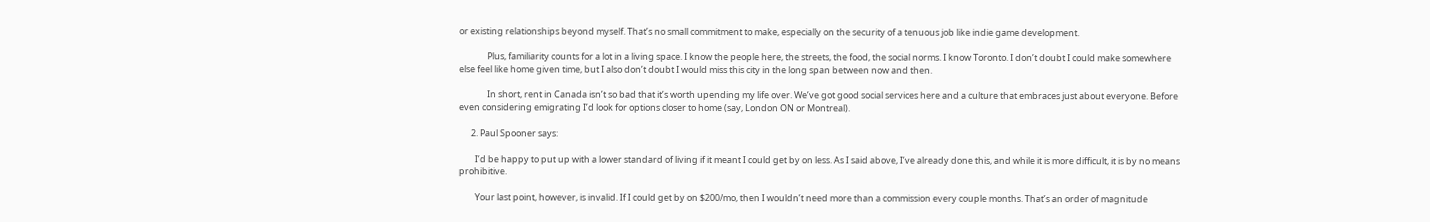or existing relationships beyond myself. That’s no small commitment to make, especially on the security of a tenuous job like indie game development.

              Plus, familiarity counts for a lot in a living space. I know the people here, the streets, the food, the social norms. I know Toronto. I don’t doubt I could make somewhere else feel like home given time, but I also don’t doubt I would miss this city in the long span between now and then.

              In short, rent in Canada isn’t so bad that it’s worth upending my life over. We’ve got good social services here and a culture that embraces just about everyone. Before even considering emigrating I’d look for options closer to home (say, London ON or Montreal).

      2. Paul Spooner says:

        I’d be happy to put up with a lower standard of living if it meant I could get by on less. As I said above, I’ve already done this, and while it is more difficult, it is by no means prohibitive.

        Your last point, however, is invalid. If I could get by on $200/mo, then I wouldn’t need more than a commission every couple months. That’s an order of magnitude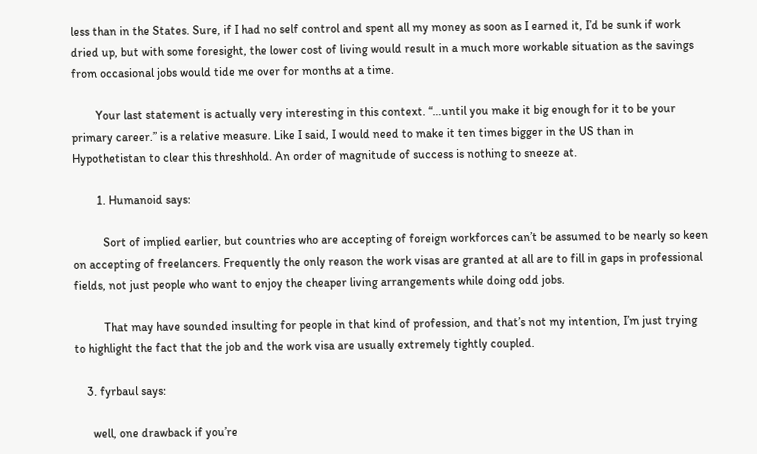less than in the States. Sure, if I had no self control and spent all my money as soon as I earned it, I’d be sunk if work dried up, but with some foresight, the lower cost of living would result in a much more workable situation as the savings from occasional jobs would tide me over for months at a time.

        Your last statement is actually very interesting in this context. “…until you make it big enough for it to be your primary career.” is a relative measure. Like I said, I would need to make it ten times bigger in the US than in Hypothetistan to clear this threshhold. An order of magnitude of success is nothing to sneeze at.

        1. Humanoid says:

          Sort of implied earlier, but countries who are accepting of foreign workforces can’t be assumed to be nearly so keen on accepting of freelancers. Frequently the only reason the work visas are granted at all are to fill in gaps in professional fields, not just people who want to enjoy the cheaper living arrangements while doing odd jobs.

          That may have sounded insulting for people in that kind of profession, and that’s not my intention, I’m just trying to highlight the fact that the job and the work visa are usually extremely tightly coupled.

    3. fyrbaul says:

      well, one drawback if you’re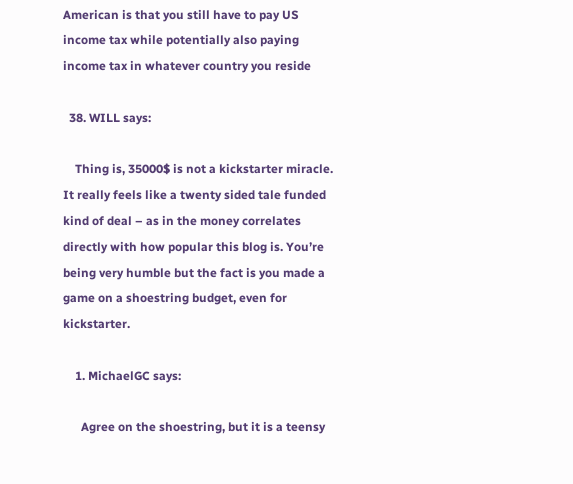American is that you still have to pay US income tax while potentially also paying income tax in whatever country you reside

  38. WILL says:

    Thing is, 35000$ is not a kickstarter miracle. It really feels like a twenty sided tale funded kind of deal – as in the money correlates directly with how popular this blog is. You’re being very humble but the fact is you made a game on a shoestring budget, even for kickstarter.

    1. MichaelGC says:

      Agree on the shoestring, but it is a teensy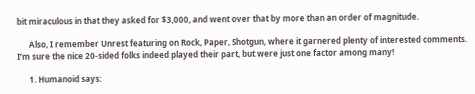bit miraculous in that they asked for $3,000, and went over that by more than an order of magnitude.

      Also, I remember Unrest featuring on Rock, Paper, Shotgun, where it garnered plenty of interested comments. I’m sure the nice 20-sided folks indeed played their part, but were just one factor among many!

      1. Humanoid says: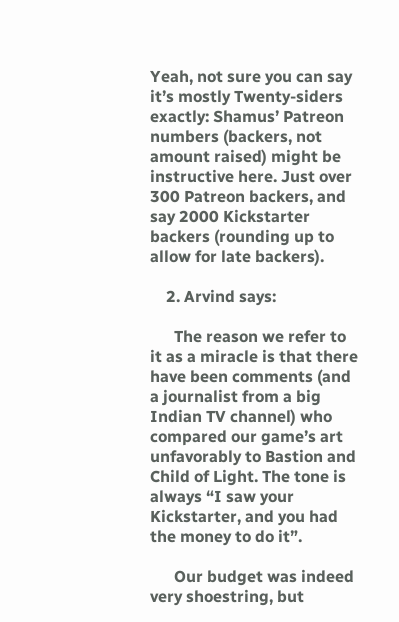Yeah, not sure you can say it’s mostly Twenty-siders exactly: Shamus’ Patreon numbers (backers, not amount raised) might be instructive here. Just over 300 Patreon backers, and say 2000 Kickstarter backers (rounding up to allow for late backers).

    2. Arvind says:

      The reason we refer to it as a miracle is that there have been comments (and a journalist from a big Indian TV channel) who compared our game’s art unfavorably to Bastion and Child of Light. The tone is always “I saw your Kickstarter, and you had the money to do it”.

      Our budget was indeed very shoestring, but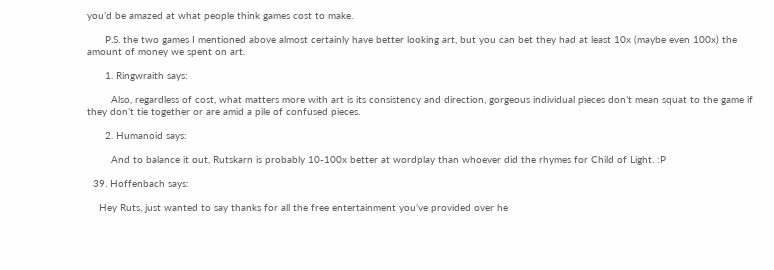you’d be amazed at what people think games cost to make.

      P.S. the two games I mentioned above almost certainly have better looking art, but you can bet they had at least 10x (maybe even 100x) the amount of money we spent on art.

      1. Ringwraith says:

        Also, regardless of cost, what matters more with art is its consistency and direction, gorgeous individual pieces don’t mean squat to the game if they don’t tie together or are amid a pile of confused pieces.

      2. Humanoid says:

        And to balance it out, Rutskarn is probably 10-100x better at wordplay than whoever did the rhymes for Child of Light. :P

  39. Hoffenbach says:

    Hey Ruts, just wanted to say thanks for all the free entertainment you’ve provided over he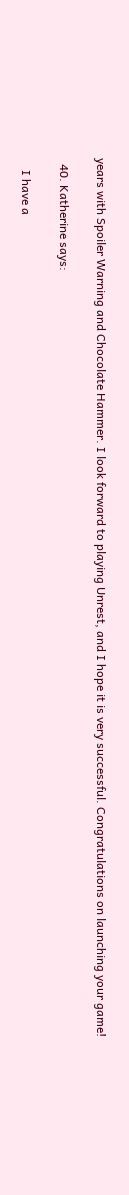years with Spoiler Warning and Chocolate Hammer. I look forward to playing Unrest, and I hope it is very successful. Congratulations on launching your game!

  40. Katherine says:

    I have a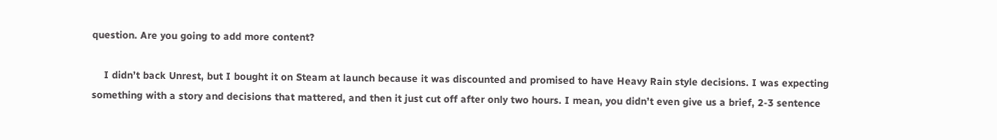question. Are you going to add more content?

    I didn’t back Unrest, but I bought it on Steam at launch because it was discounted and promised to have Heavy Rain style decisions. I was expecting something with a story and decisions that mattered, and then it just cut off after only two hours. I mean, you didn’t even give us a brief, 2-3 sentence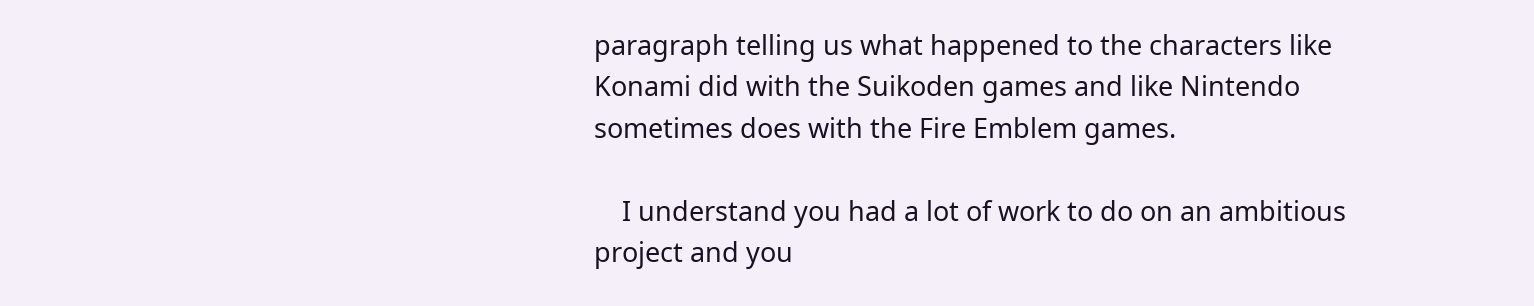paragraph telling us what happened to the characters like Konami did with the Suikoden games and like Nintendo sometimes does with the Fire Emblem games.

    I understand you had a lot of work to do on an ambitious project and you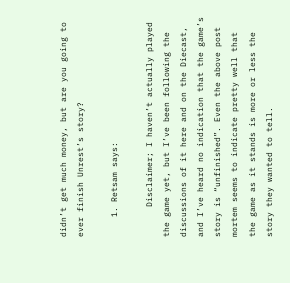didn’t get much money, but are you going to ever finish Unrest’s story?

    1. Retsam says:

      Disclaimer; I haven’t actually played the game yet, but I’ve been following the discussions of it here and on the Diecast, and I’ve heard no indication that the game’s story is “unfinished”. Even the above post mortem seems to indicate pretty well that the game as it stands is more or less the story they wanted to tell.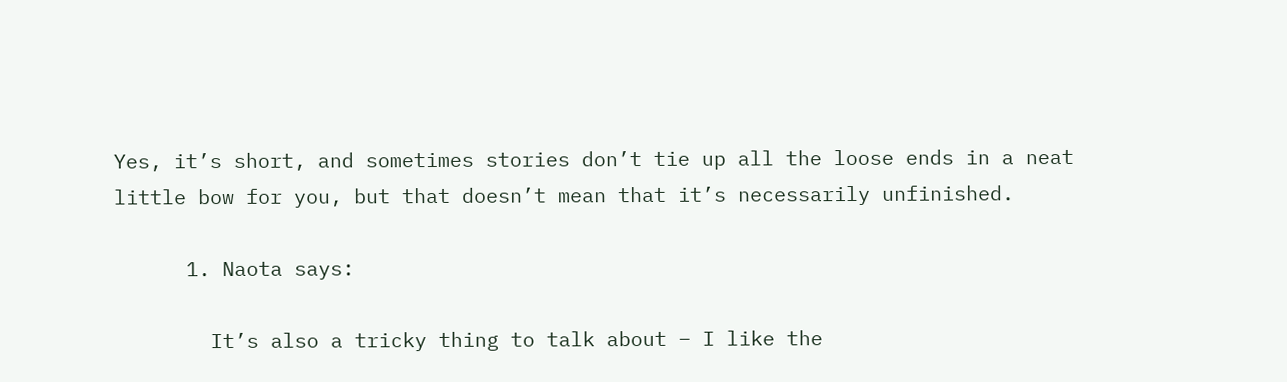Yes, it’s short, and sometimes stories don’t tie up all the loose ends in a neat little bow for you, but that doesn’t mean that it’s necessarily unfinished.

      1. Naota says:

        It’s also a tricky thing to talk about – I like the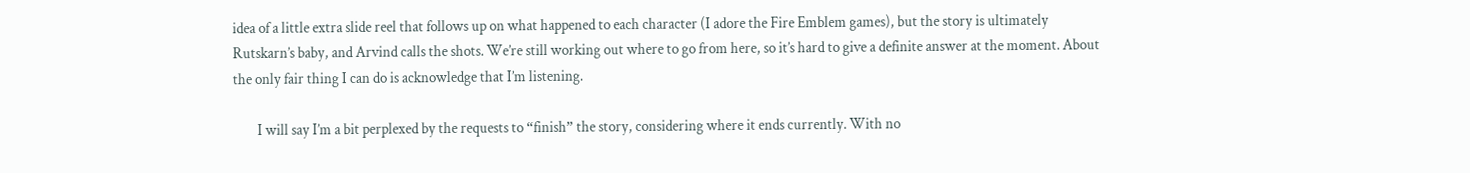idea of a little extra slide reel that follows up on what happened to each character (I adore the Fire Emblem games), but the story is ultimately Rutskarn’s baby, and Arvind calls the shots. We’re still working out where to go from here, so it’s hard to give a definite answer at the moment. About the only fair thing I can do is acknowledge that I’m listening.

        I will say I’m a bit perplexed by the requests to “finish” the story, considering where it ends currently. With no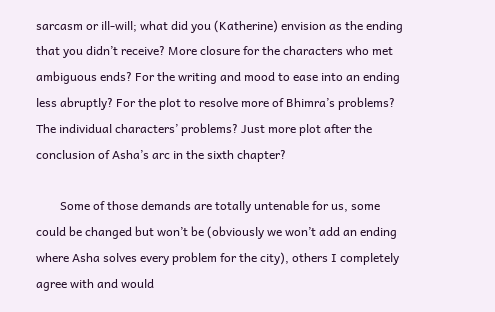sarcasm or ill-will; what did you (Katherine) envision as the ending that you didn’t receive? More closure for the characters who met ambiguous ends? For the writing and mood to ease into an ending less abruptly? For the plot to resolve more of Bhimra’s problems? The individual characters’ problems? Just more plot after the conclusion of Asha’s arc in the sixth chapter?

        Some of those demands are totally untenable for us, some could be changed but won’t be (obviously we won’t add an ending where Asha solves every problem for the city), others I completely agree with and would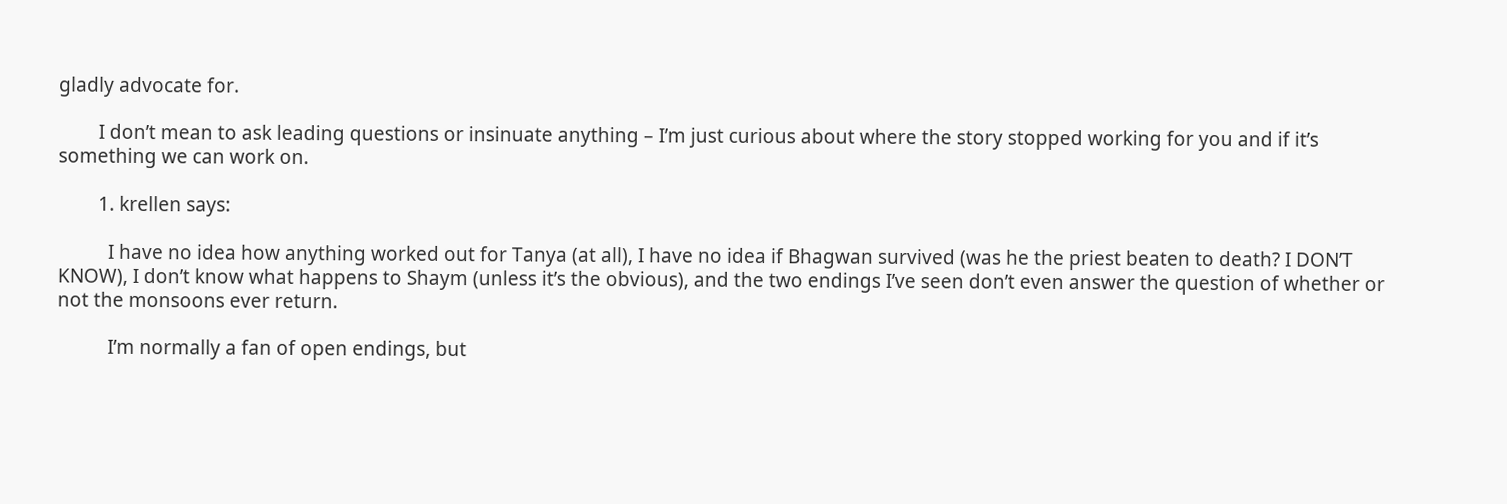gladly advocate for.

        I don’t mean to ask leading questions or insinuate anything – I’m just curious about where the story stopped working for you and if it’s something we can work on.

        1. krellen says:

          I have no idea how anything worked out for Tanya (at all), I have no idea if Bhagwan survived (was he the priest beaten to death? I DON’T KNOW), I don’t know what happens to Shaym (unless it’s the obvious), and the two endings I’ve seen don’t even answer the question of whether or not the monsoons ever return.

          I’m normally a fan of open endings, but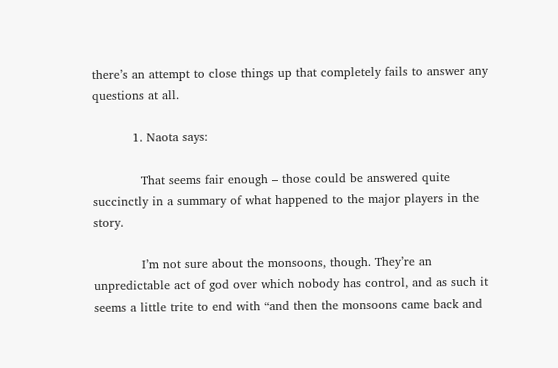there’s an attempt to close things up that completely fails to answer any questions at all.

          1. Naota says:

            That seems fair enough – those could be answered quite succinctly in a summary of what happened to the major players in the story.

            I’m not sure about the monsoons, though. They’re an unpredictable act of god over which nobody has control, and as such it seems a little trite to end with “and then the monsoons came back and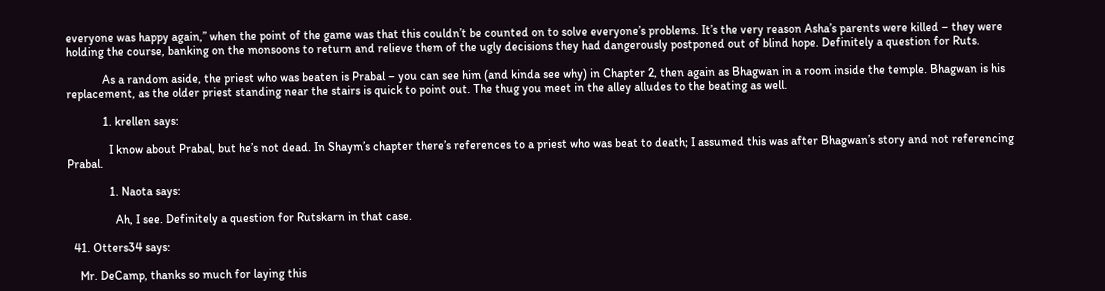everyone was happy again,” when the point of the game was that this couldn’t be counted on to solve everyone’s problems. It’s the very reason Asha’s parents were killed – they were holding the course, banking on the monsoons to return and relieve them of the ugly decisions they had dangerously postponed out of blind hope. Definitely a question for Ruts.

            As a random aside, the priest who was beaten is Prabal – you can see him (and kinda see why) in Chapter 2, then again as Bhagwan in a room inside the temple. Bhagwan is his replacement, as the older priest standing near the stairs is quick to point out. The thug you meet in the alley alludes to the beating as well.

            1. krellen says:

              I know about Prabal, but he’s not dead. In Shaym’s chapter there’s references to a priest who was beat to death; I assumed this was after Bhagwan’s story and not referencing Prabal.

              1. Naota says:

                Ah, I see. Definitely a question for Rutskarn in that case.

  41. Otters34 says:

    Mr. DeCamp, thanks so much for laying this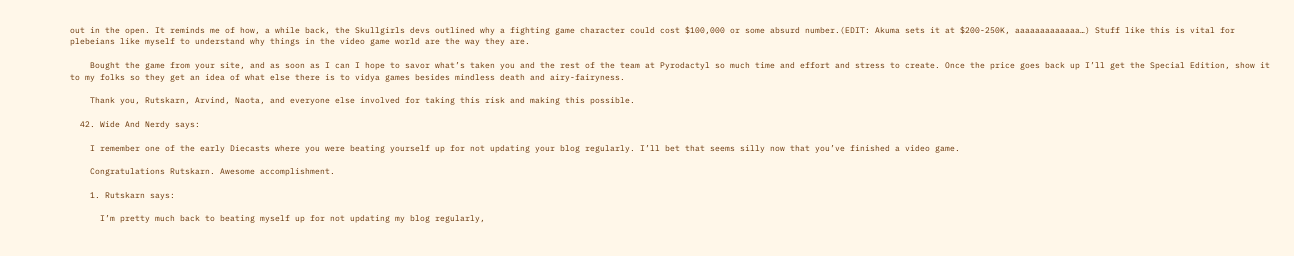out in the open. It reminds me of how, a while back, the Skullgirls devs outlined why a fighting game character could cost $100,000 or some absurd number.(EDIT: Akuma sets it at $200-250K, aaaaaaaaaaaaa…) Stuff like this is vital for plebeians like myself to understand why things in the video game world are the way they are.

    Bought the game from your site, and as soon as I can I hope to savor what’s taken you and the rest of the team at Pyrodactyl so much time and effort and stress to create. Once the price goes back up I’ll get the Special Edition, show it to my folks so they get an idea of what else there is to vidya games besides mindless death and airy-fairyness.

    Thank you, Rutskarn, Arvind, Naota, and everyone else involved for taking this risk and making this possible.

  42. Wide And Nerdy says:

    I remember one of the early Diecasts where you were beating yourself up for not updating your blog regularly. I’ll bet that seems silly now that you’ve finished a video game.

    Congratulations Rutskarn. Awesome accomplishment.

    1. Rutskarn says:

      I’m pretty much back to beating myself up for not updating my blog regularly,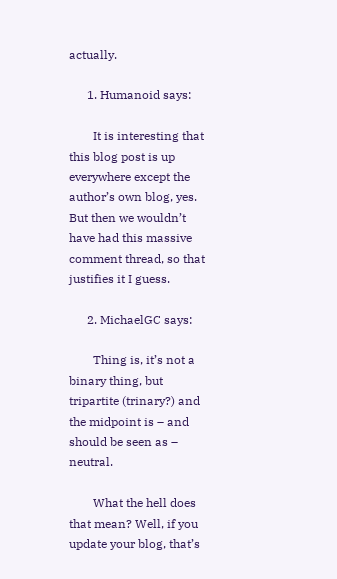actually.

      1. Humanoid says:

        It is interesting that this blog post is up everywhere except the author’s own blog, yes. But then we wouldn’t have had this massive comment thread, so that justifies it I guess.

      2. MichaelGC says:

        Thing is, it’s not a binary thing, but tripartite (trinary?) and the midpoint is – and should be seen as – neutral.

        What the hell does that mean? Well, if you update your blog, that’s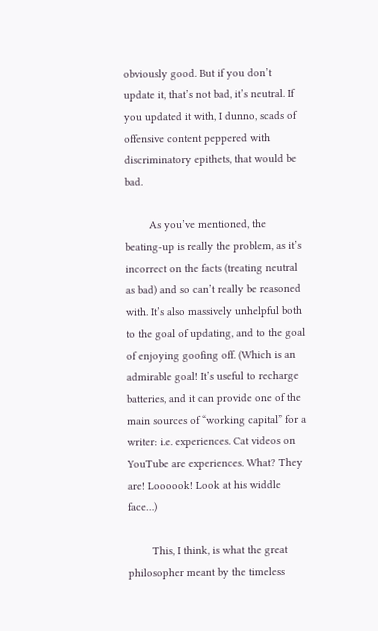obviously good. But if you don’t update it, that’s not bad, it’s neutral. If you updated it with, I dunno, scads of offensive content peppered with discriminatory epithets, that would be bad.

        As you’ve mentioned, the beating-up is really the problem, as it’s incorrect on the facts (treating neutral as bad) and so can’t really be reasoned with. It’s also massively unhelpful both to the goal of updating, and to the goal of enjoying goofing off. (Which is an admirable goal! It’s useful to recharge batteries, and it can provide one of the main sources of “working capital” for a writer: i.e. experiences. Cat videos on YouTube are experiences. What? They are! Loooook! Look at his widdle face…)

        This, I think, is what the great philosopher meant by the timeless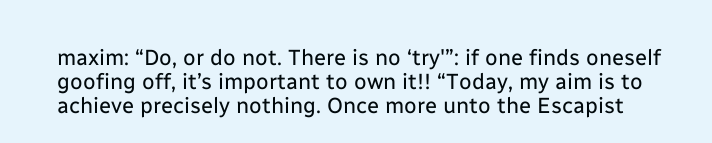maxim: “Do, or do not. There is no ‘try'”: if one finds oneself goofing off, it’s important to own it!! “Today, my aim is to achieve precisely nothing. Once more unto the Escapist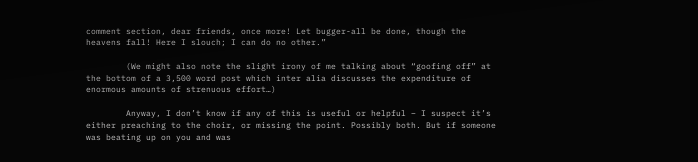comment section, dear friends, once more! Let bugger-all be done, though the heavens fall! Here I slouch; I can do no other.”

        (We might also note the slight irony of me talking about “goofing off” at the bottom of a 3,500 word post which inter alia discusses the expenditure of enormous amounts of strenuous effort…)

        Anyway, I don’t know if any of this is useful or helpful – I suspect it’s either preaching to the choir, or missing the point. Possibly both. But if someone was beating up on you and was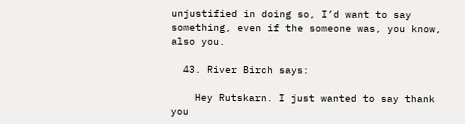unjustified in doing so, I’d want to say something, even if the someone was, you know, also you.

  43. River Birch says:

    Hey Rutskarn. I just wanted to say thank you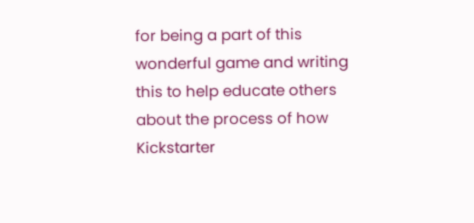for being a part of this wonderful game and writing this to help educate others about the process of how Kickstarter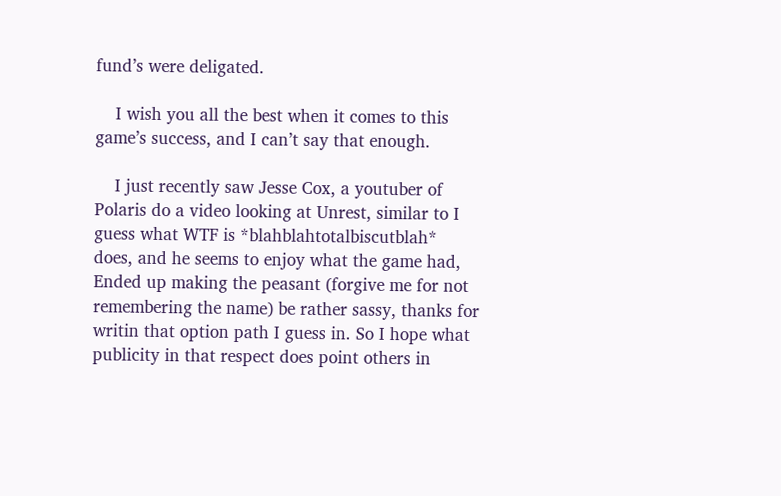fund’s were deligated.

    I wish you all the best when it comes to this game’s success, and I can’t say that enough.

    I just recently saw Jesse Cox, a youtuber of Polaris do a video looking at Unrest, similar to I guess what WTF is *blahblahtotalbiscutblah* does, and he seems to enjoy what the game had, Ended up making the peasant (forgive me for not remembering the name) be rather sassy, thanks for writin that option path I guess in. So I hope what publicity in that respect does point others in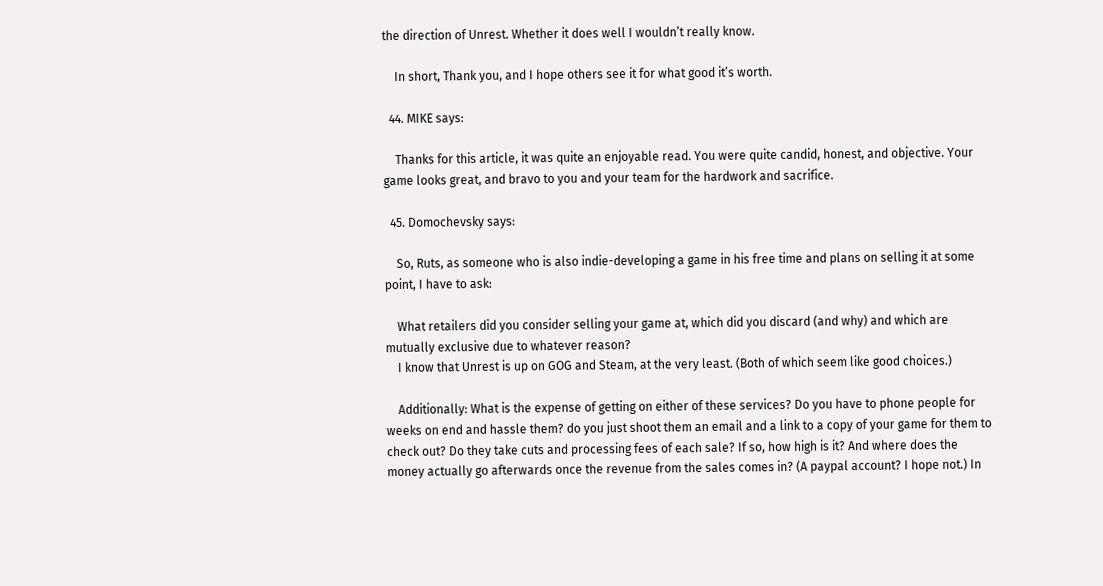the direction of Unrest. Whether it does well I wouldn’t really know.

    In short, Thank you, and I hope others see it for what good it’s worth.

  44. MIKE says:

    Thanks for this article, it was quite an enjoyable read. You were quite candid, honest, and objective. Your game looks great, and bravo to you and your team for the hardwork and sacrifice.

  45. Domochevsky says:

    So, Ruts, as someone who is also indie-developing a game in his free time and plans on selling it at some point, I have to ask:

    What retailers did you consider selling your game at, which did you discard (and why) and which are mutually exclusive due to whatever reason?
    I know that Unrest is up on GOG and Steam, at the very least. (Both of which seem like good choices.)

    Additionally: What is the expense of getting on either of these services? Do you have to phone people for weeks on end and hassle them? do you just shoot them an email and a link to a copy of your game for them to check out? Do they take cuts and processing fees of each sale? If so, how high is it? And where does the money actually go afterwards once the revenue from the sales comes in? (A paypal account? I hope not.) In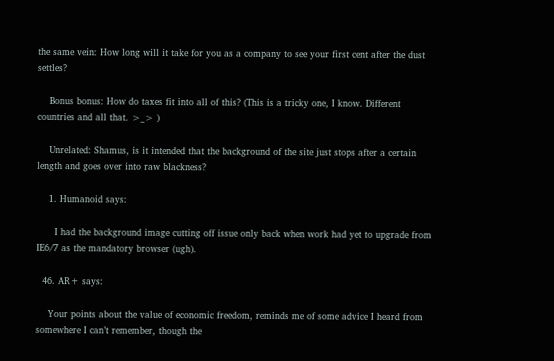the same vein: How long will it take for you as a company to see your first cent after the dust settles?

    Bonus bonus: How do taxes fit into all of this? (This is a tricky one, I know. Different countries and all that. >_> )

    Unrelated: Shamus, is it intended that the background of the site just stops after a certain length and goes over into raw blackness?

    1. Humanoid says:

      I had the background image cutting off issue only back when work had yet to upgrade from IE6/7 as the mandatory browser (ugh).

  46. AR+ says:

    Your points about the value of economic freedom, reminds me of some advice I heard from somewhere I can’t remember, though the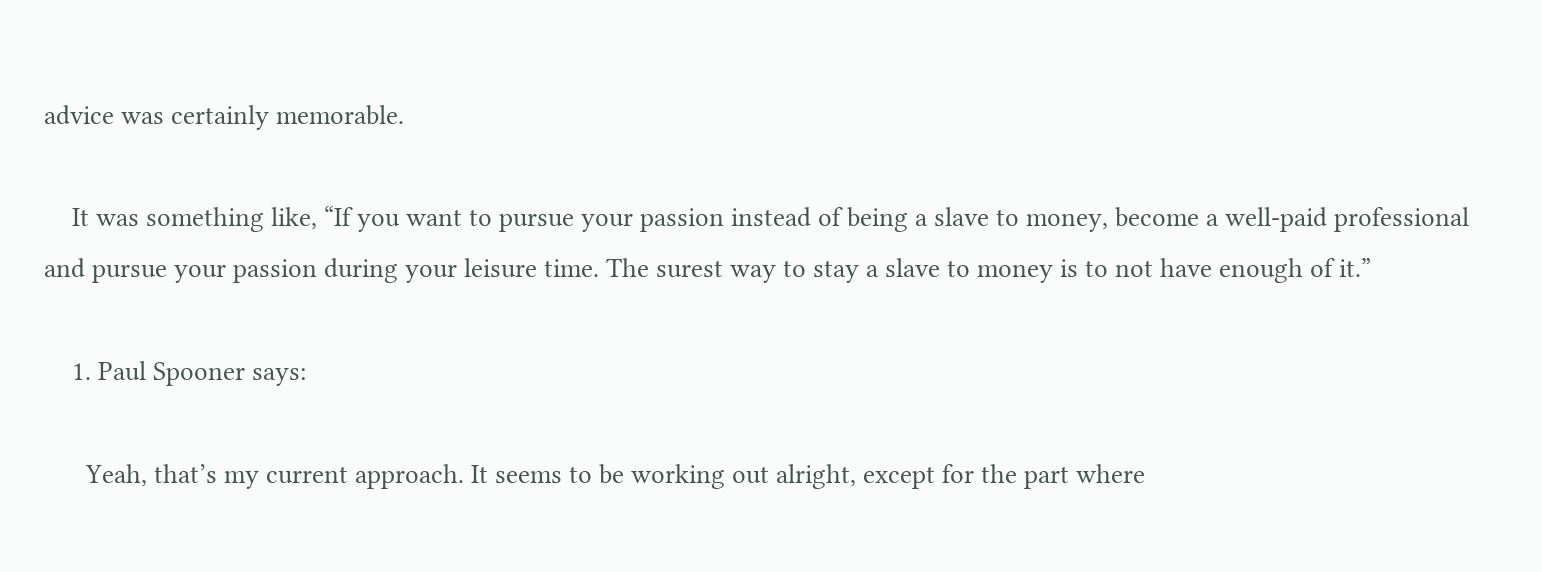advice was certainly memorable.

    It was something like, “If you want to pursue your passion instead of being a slave to money, become a well-paid professional and pursue your passion during your leisure time. The surest way to stay a slave to money is to not have enough of it.”

    1. Paul Spooner says:

      Yeah, that’s my current approach. It seems to be working out alright, except for the part where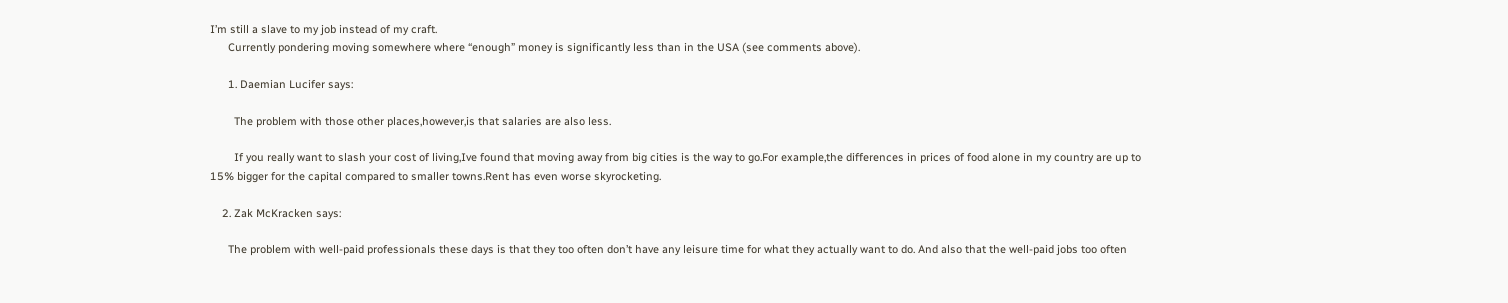I’m still a slave to my job instead of my craft.
      Currently pondering moving somewhere where “enough” money is significantly less than in the USA (see comments above).

      1. Daemian Lucifer says:

        The problem with those other places,however,is that salaries are also less.

        If you really want to slash your cost of living,Ive found that moving away from big cities is the way to go.For example,the differences in prices of food alone in my country are up to 15% bigger for the capital compared to smaller towns.Rent has even worse skyrocketing.

    2. Zak McKracken says:

      The problem with well-paid professionals these days is that they too often don’t have any leisure time for what they actually want to do. And also that the well-paid jobs too often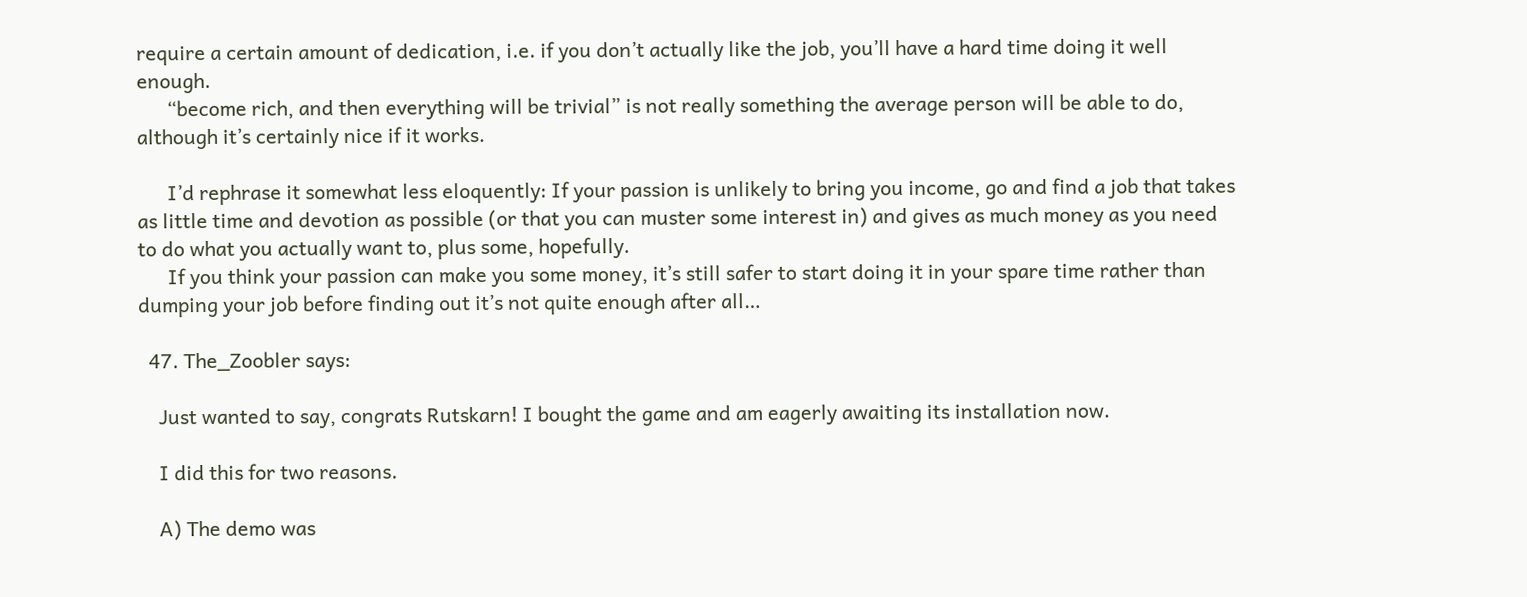require a certain amount of dedication, i.e. if you don’t actually like the job, you’ll have a hard time doing it well enough.
      “become rich, and then everything will be trivial” is not really something the average person will be able to do, although it’s certainly nice if it works.

      I’d rephrase it somewhat less eloquently: If your passion is unlikely to bring you income, go and find a job that takes as little time and devotion as possible (or that you can muster some interest in) and gives as much money as you need to do what you actually want to, plus some, hopefully.
      If you think your passion can make you some money, it’s still safer to start doing it in your spare time rather than dumping your job before finding out it’s not quite enough after all…

  47. The_Zoobler says:

    Just wanted to say, congrats Rutskarn! I bought the game and am eagerly awaiting its installation now.

    I did this for two reasons.

    A) The demo was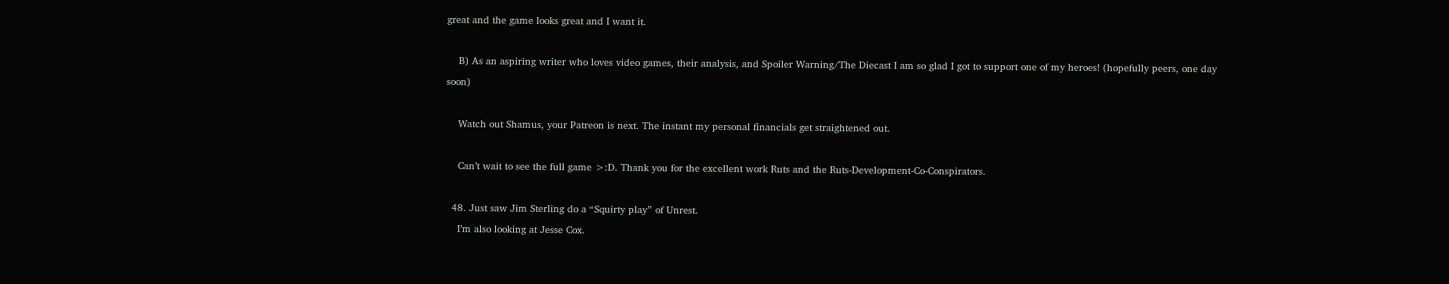great and the game looks great and I want it.

    B) As an aspiring writer who loves video games, their analysis, and Spoiler Warning/The Diecast I am so glad I got to support one of my heroes! (hopefully peers, one day soon)

    Watch out Shamus, your Patreon is next. The instant my personal financials get straightened out.

    Can’t wait to see the full game >:D. Thank you for the excellent work Ruts and the Ruts-Development-Co-Conspirators.

  48. Just saw Jim Sterling do a “Squirty play” of Unrest.
    I’m also looking at Jesse Cox.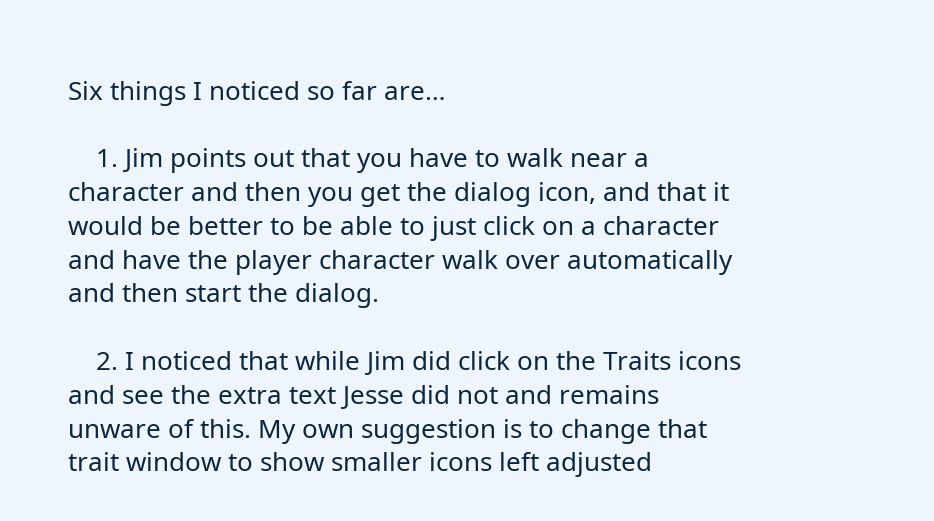Six things I noticed so far are…

    1. Jim points out that you have to walk near a character and then you get the dialog icon, and that it would be better to be able to just click on a character and have the player character walk over automatically and then start the dialog.

    2. I noticed that while Jim did click on the Traits icons and see the extra text Jesse did not and remains unware of this. My own suggestion is to change that trait window to show smaller icons left adjusted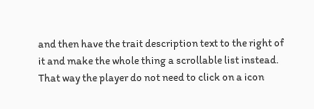and then have the trait description text to the right of it and make the whole thing a scrollable list instead. That way the player do not need to click on a icon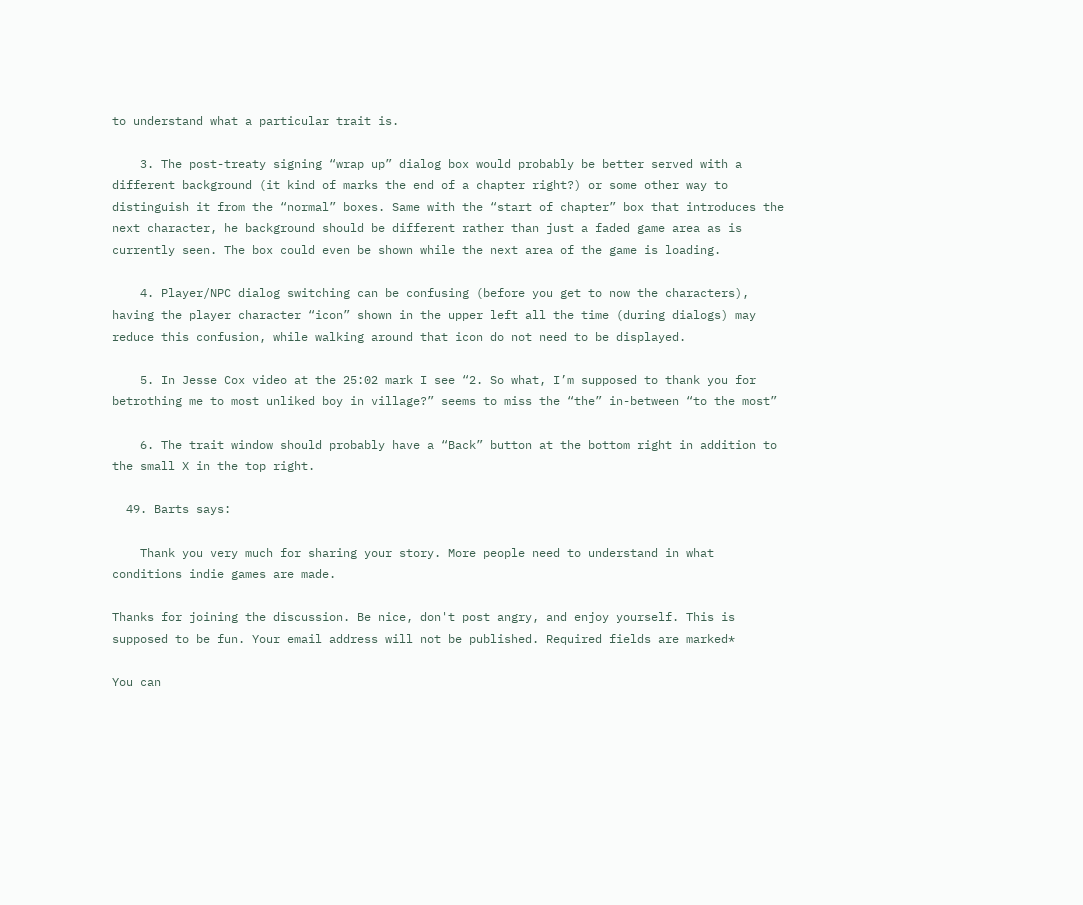to understand what a particular trait is.

    3. The post-treaty signing “wrap up” dialog box would probably be better served with a different background (it kind of marks the end of a chapter right?) or some other way to distinguish it from the “normal” boxes. Same with the “start of chapter” box that introduces the next character, he background should be different rather than just a faded game area as is currently seen. The box could even be shown while the next area of the game is loading.

    4. Player/NPC dialog switching can be confusing (before you get to now the characters), having the player character “icon” shown in the upper left all the time (during dialogs) may reduce this confusion, while walking around that icon do not need to be displayed.

    5. In Jesse Cox video at the 25:02 mark I see “2. So what, I’m supposed to thank you for betrothing me to most unliked boy in village?” seems to miss the “the” in-between “to the most”

    6. The trait window should probably have a “Back” button at the bottom right in addition to the small X in the top right.

  49. Barts says:

    Thank you very much for sharing your story. More people need to understand in what conditions indie games are made.

Thanks for joining the discussion. Be nice, don't post angry, and enjoy yourself. This is supposed to be fun. Your email address will not be published. Required fields are marked*

You can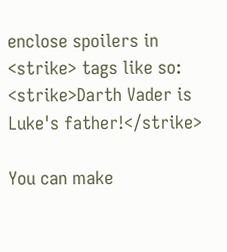enclose spoilers in <strike> tags like so:
<strike>Darth Vader is Luke's father!</strike>

You can make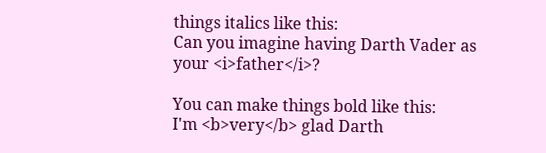things italics like this:
Can you imagine having Darth Vader as your <i>father</i>?

You can make things bold like this:
I'm <b>very</b> glad Darth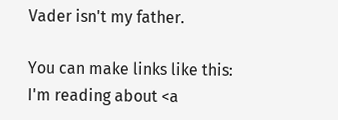Vader isn't my father.

You can make links like this:
I'm reading about <a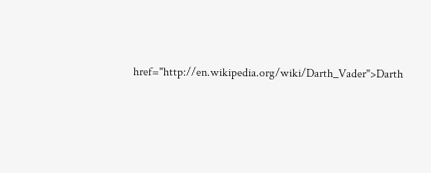href="http://en.wikipedia.org/wiki/Darth_Vader">Darth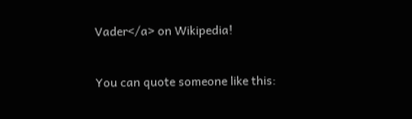Vader</a> on Wikipedia!

You can quote someone like this: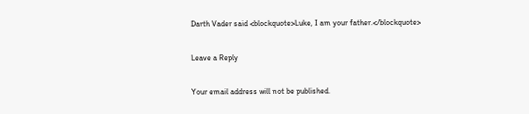Darth Vader said <blockquote>Luke, I am your father.</blockquote>

Leave a Reply

Your email address will not be published.